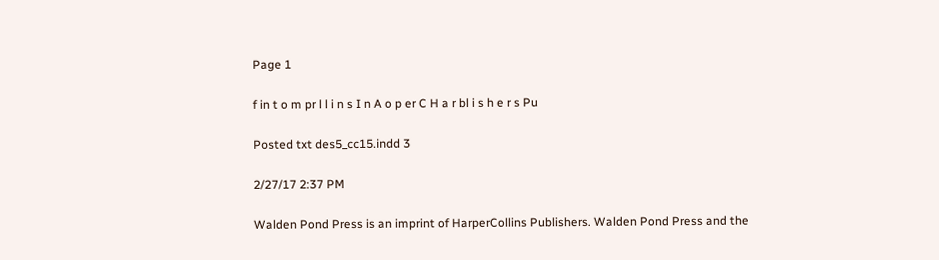Page 1

f in t o m pr l l i n s I n A o p er C H a r bl i s h e r s Pu

Posted txt des5_cc15.indd 3

2/27/17 2:37 PM

Walden Pond Press is an imprint of HarperCollins Publishers. Walden Pond Press and the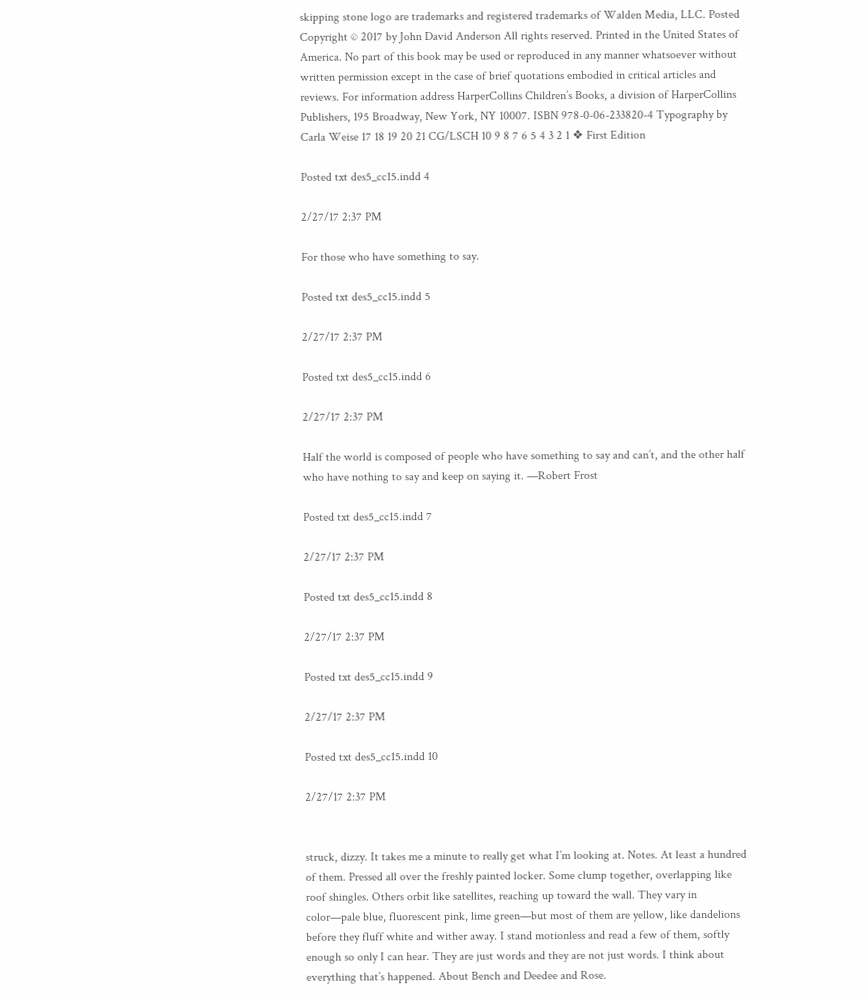skipping stone logo are trademarks and registered trademarks of Walden Media, LLC. Posted Copyright © 2017 by John David Anderson All rights reserved. Printed in the United States of America. No part of this book may be used or reproduced in any manner whatsoever without written permission except in the case of brief quotations embodied in critical articles and reviews. For information address HarperCollins Children’s Books, a division of HarperCollins Publishers, 195 Broadway, New York, NY 10007. ISBN 978-0-06-233820-4 Typography by Carla Weise 17 18 19 20 21 CG/LSCH 10 9 8 7 6 5 4 3 2 1 ❖ First Edition

Posted txt des5_cc15.indd 4

2/27/17 2:37 PM

For those who have something to say.

Posted txt des5_cc15.indd 5

2/27/17 2:37 PM

Posted txt des5_cc15.indd 6

2/27/17 2:37 PM

Half the world is composed of people who have something to say and can’t, and the other half who have nothing to say and keep on saying it. —Robert Frost

Posted txt des5_cc15.indd 7

2/27/17 2:37 PM

Posted txt des5_cc15.indd 8

2/27/17 2:37 PM

Posted txt des5_cc15.indd 9

2/27/17 2:37 PM

Posted txt des5_cc15.indd 10

2/27/17 2:37 PM


struck, dizzy. It takes me a minute to really get what I’m looking at. Notes. At least a hundred of them. Pressed all over the freshly painted locker. Some clump together, overlapping like roof shingles. Others orbit like satellites, reaching up toward the wall. They vary in color—pale blue, fluorescent pink, lime green—but most of them are yellow, like dandelions before they fluff white and wither away. I stand motionless and read a few of them, softly enough so only I can hear. They are just words and they are not just words. I think about everything that’s happened. About Bench and Deedee and Rose.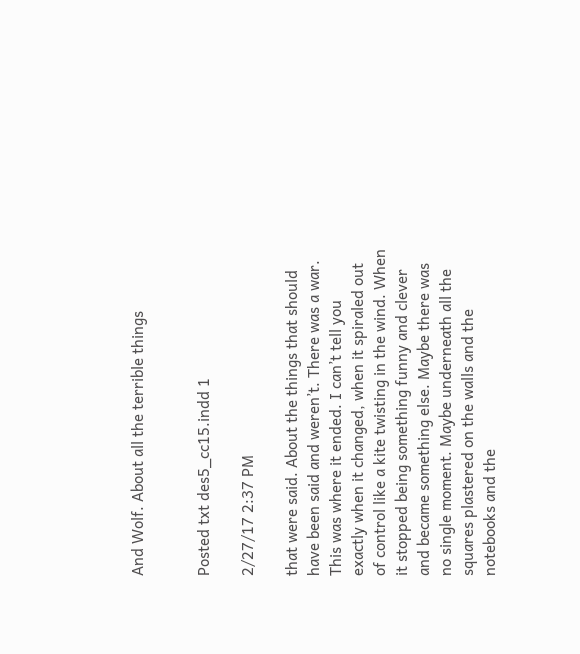And Wolf. About all the terrible things


Posted txt des5_cc15.indd 1

2/27/17 2:37 PM

that were said. About the things that should have been said and weren’t. There was a war. This was where it ended. I can’t tell you exactly when it changed, when it spiraled out of control like a kite twisting in the wind. When it stopped being something funny and clever and became something else. Maybe there was no single moment. Maybe underneath all the squares plastered on the walls and the notebooks and the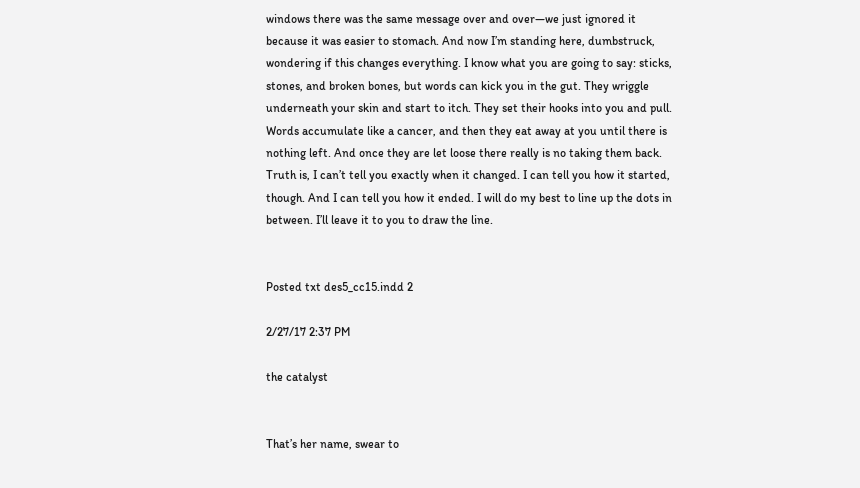windows there was the same message over and over—we just ignored it because it was easier to stomach. And now I’m standing here, dumbstruck, wondering if this changes everything. I know what you are going to say: sticks, stones, and broken bones, but words can kick you in the gut. They wriggle underneath your skin and start to itch. They set their hooks into you and pull. Words accumulate like a cancer, and then they eat away at you until there is nothing left. And once they are let loose there really is no taking them back. Truth is, I can’t tell you exactly when it changed. I can tell you how it started, though. And I can tell you how it ended. I will do my best to line up the dots in between. I’ll leave it to you to draw the line.


Posted txt des5_cc15.indd 2

2/27/17 2:37 PM

the catalyst


That’s her name, swear to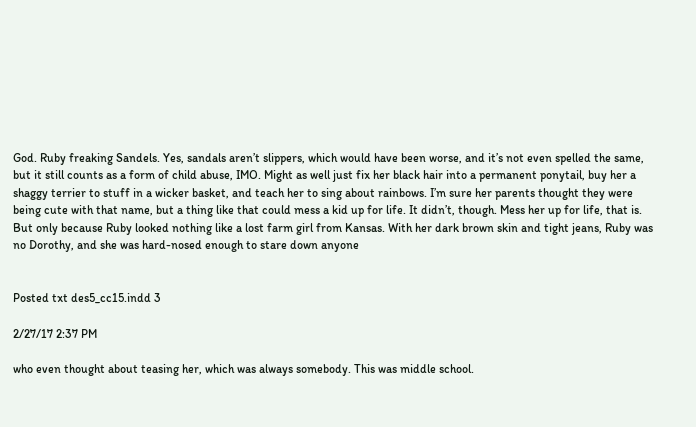God. Ruby freaking Sandels. Yes, sandals aren’t slippers, which would have been worse, and it’s not even spelled the same, but it still counts as a form of child abuse, IMO. Might as well just fix her black hair into a permanent ponytail, buy her a shaggy terrier to stuff in a wicker basket, and teach her to sing about rainbows. I’m sure her parents thought they were being cute with that name, but a thing like that could mess a kid up for life. It didn’t, though. Mess her up for life, that is. But only because Ruby looked nothing like a lost farm girl from Kansas. With her dark brown skin and tight jeans, Ruby was no Dorothy, and she was hard-nosed enough to stare down anyone


Posted txt des5_cc15.indd 3

2/27/17 2:37 PM

who even thought about teasing her, which was always somebody. This was middle school.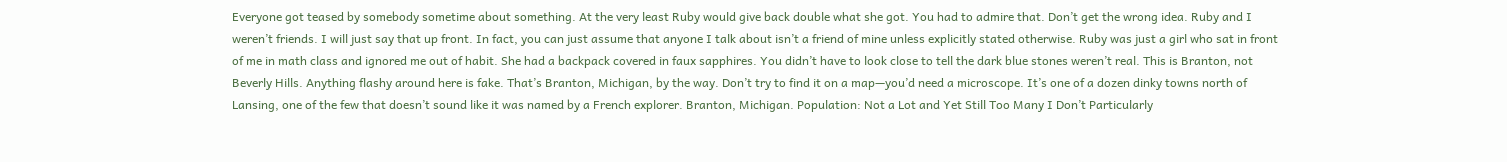Everyone got teased by somebody sometime about something. At the very least Ruby would give back double what she got. You had to admire that. Don’t get the wrong idea. Ruby and I weren’t friends. I will just say that up front. In fact, you can just assume that anyone I talk about isn’t a friend of mine unless explicitly stated otherwise. Ruby was just a girl who sat in front of me in math class and ignored me out of habit. She had a backpack covered in faux sapphires. You didn’t have to look close to tell the dark blue stones weren’t real. This is Branton, not Beverly Hills. Anything flashy around here is fake. That’s Branton, Michigan, by the way. Don’t try to find it on a map—you’d need a microscope. It’s one of a dozen dinky towns north of Lansing, one of the few that doesn’t sound like it was named by a French explorer. Branton, Michigan. Population: Not a Lot and Yet Still Too Many I Don’t Particularly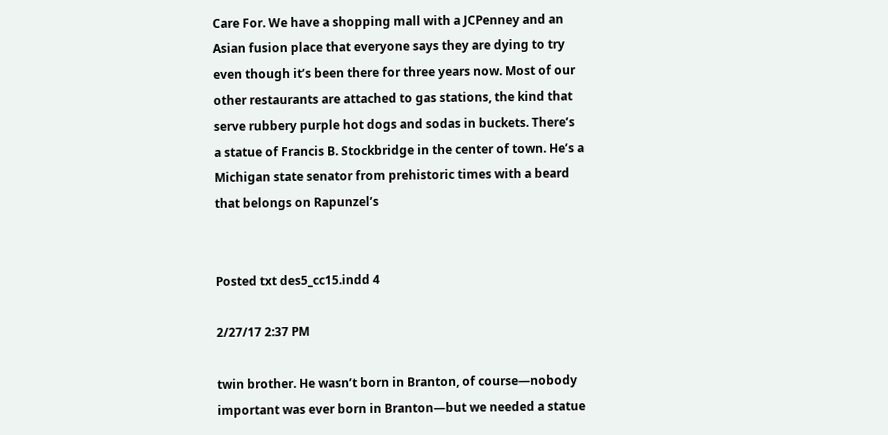Care For. We have a shopping mall with a JCPenney and an Asian fusion place that everyone says they are dying to try even though it’s been there for three years now. Most of our other restaurants are attached to gas stations, the kind that serve rubbery purple hot dogs and sodas in buckets. There’s a statue of Francis B. Stockbridge in the center of town. He’s a Michigan state senator from prehistoric times with a beard that belongs on Rapunzel’s


Posted txt des5_cc15.indd 4

2/27/17 2:37 PM

twin brother. He wasn’t born in Branton, of course—nobody important was ever born in Branton—but we needed a statue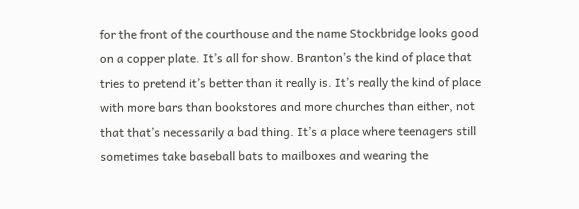for the front of the courthouse and the name Stockbridge looks good on a copper plate. It’s all for show. Branton’s the kind of place that tries to pretend it’s better than it really is. It’s really the kind of place with more bars than bookstores and more churches than either, not that that’s necessarily a bad thing. It’s a place where teenagers still sometimes take baseball bats to mailboxes and wearing the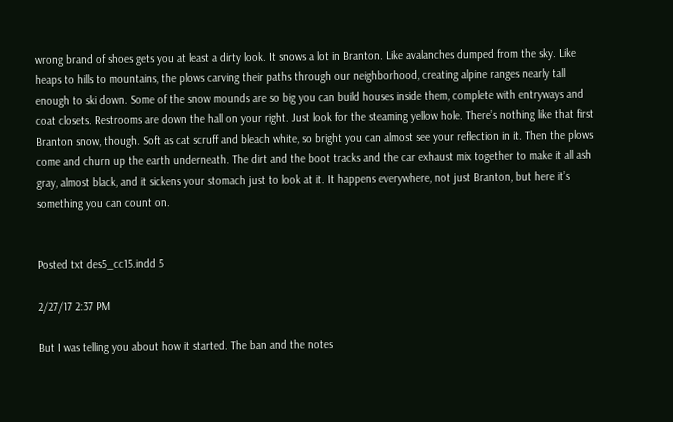wrong brand of shoes gets you at least a dirty look. It snows a lot in Branton. Like avalanches dumped from the sky. Like heaps to hills to mountains, the plows carving their paths through our neighborhood, creating alpine ranges nearly tall enough to ski down. Some of the snow mounds are so big you can build houses inside them, complete with entryways and coat closets. Restrooms are down the hall on your right. Just look for the steaming yellow hole. There’s nothing like that first Branton snow, though. Soft as cat scruff and bleach white, so bright you can almost see your reflection in it. Then the plows come and churn up the earth underneath. The dirt and the boot tracks and the car exhaust mix together to make it all ash gray, almost black, and it sickens your stomach just to look at it. It happens everywhere, not just Branton, but here it’s something you can count on.


Posted txt des5_cc15.indd 5

2/27/17 2:37 PM

But I was telling you about how it started. The ban and the notes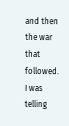and then the war that followed. I was telling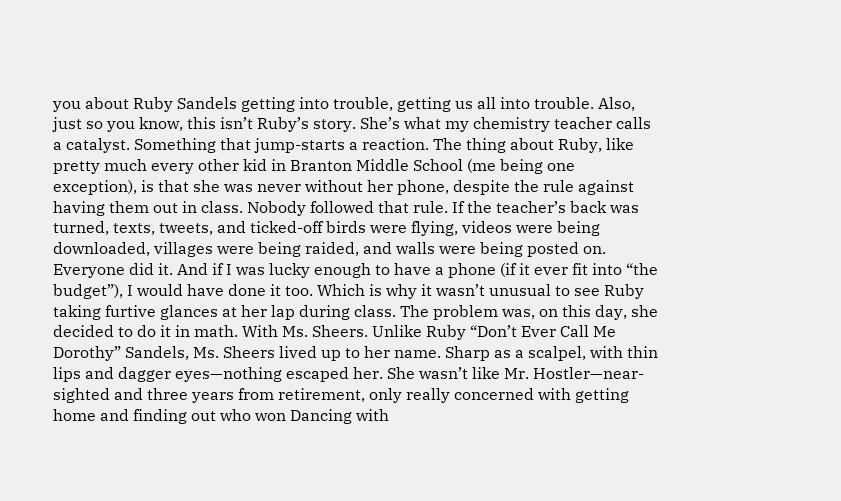you about Ruby Sandels getting into trouble, getting us all into trouble. Also, just so you know, this isn’t Ruby’s story. She’s what my chemistry teacher calls a catalyst. Something that jump-starts a reaction. The thing about Ruby, like pretty much every other kid in Branton Middle School (me being one exception), is that she was never without her phone, despite the rule against having them out in class. Nobody followed that rule. If the teacher’s back was turned, texts, tweets, and ticked-off birds were flying, videos were being downloaded, villages were being raided, and walls were being posted on. Everyone did it. And if I was lucky enough to have a phone (if it ever fit into “the budget”), I would have done it too. Which is why it wasn’t unusual to see Ruby taking furtive glances at her lap during class. The problem was, on this day, she decided to do it in math. With Ms. Sheers. Unlike Ruby “Don’t Ever Call Me Dorothy” Sandels, Ms. Sheers lived up to her name. Sharp as a scalpel, with thin lips and dagger eyes—nothing escaped her. She wasn’t like Mr. Hostler—near-sighted and three years from retirement, only really concerned with getting home and finding out who won Dancing with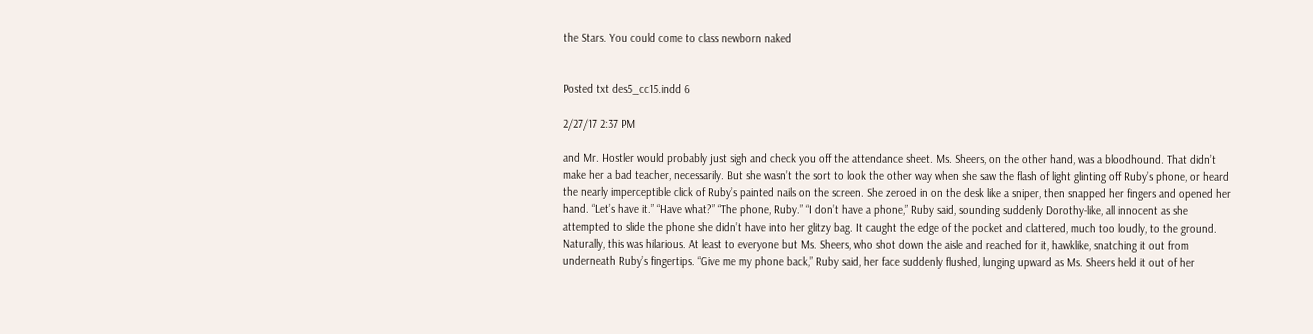the Stars. You could come to class newborn naked


Posted txt des5_cc15.indd 6

2/27/17 2:37 PM

and Mr. Hostler would probably just sigh and check you off the attendance sheet. Ms. Sheers, on the other hand, was a bloodhound. That didn’t make her a bad teacher, necessarily. But she wasn’t the sort to look the other way when she saw the flash of light glinting off Ruby’s phone, or heard the nearly imperceptible click of Ruby’s painted nails on the screen. She zeroed in on the desk like a sniper, then snapped her fingers and opened her hand. “Let’s have it.” “Have what?” “The phone, Ruby.” “I don’t have a phone,” Ruby said, sounding suddenly Dorothy-like, all innocent as she attempted to slide the phone she didn’t have into her glitzy bag. It caught the edge of the pocket and clattered, much too loudly, to the ground. Naturally, this was hilarious. At least to everyone but Ms. Sheers, who shot down the aisle and reached for it, hawklike, snatching it out from underneath Ruby’s fingertips. “Give me my phone back,” Ruby said, her face suddenly flushed, lunging upward as Ms. Sheers held it out of her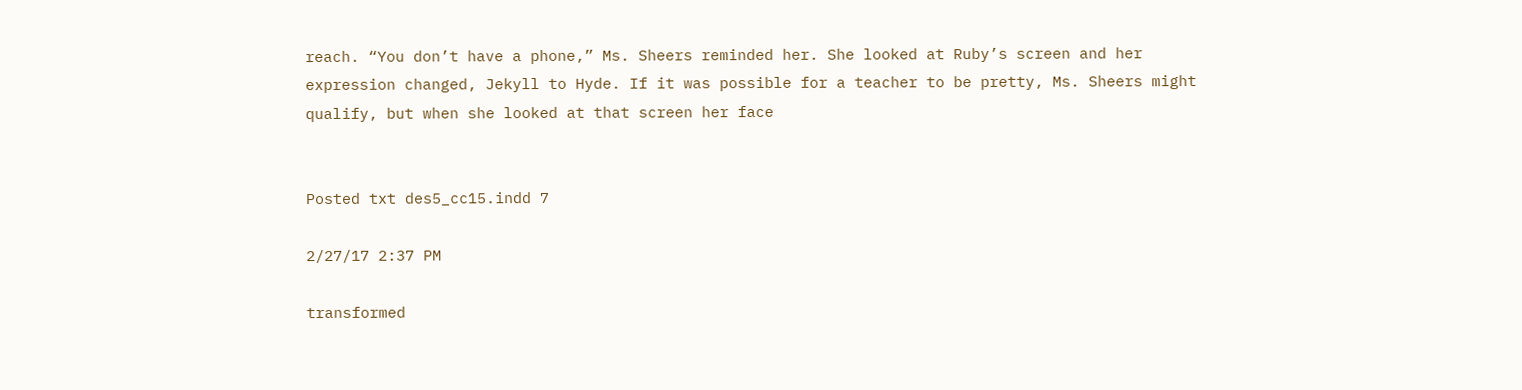reach. “You don’t have a phone,” Ms. Sheers reminded her. She looked at Ruby’s screen and her expression changed, Jekyll to Hyde. If it was possible for a teacher to be pretty, Ms. Sheers might qualify, but when she looked at that screen her face


Posted txt des5_cc15.indd 7

2/27/17 2:37 PM

transformed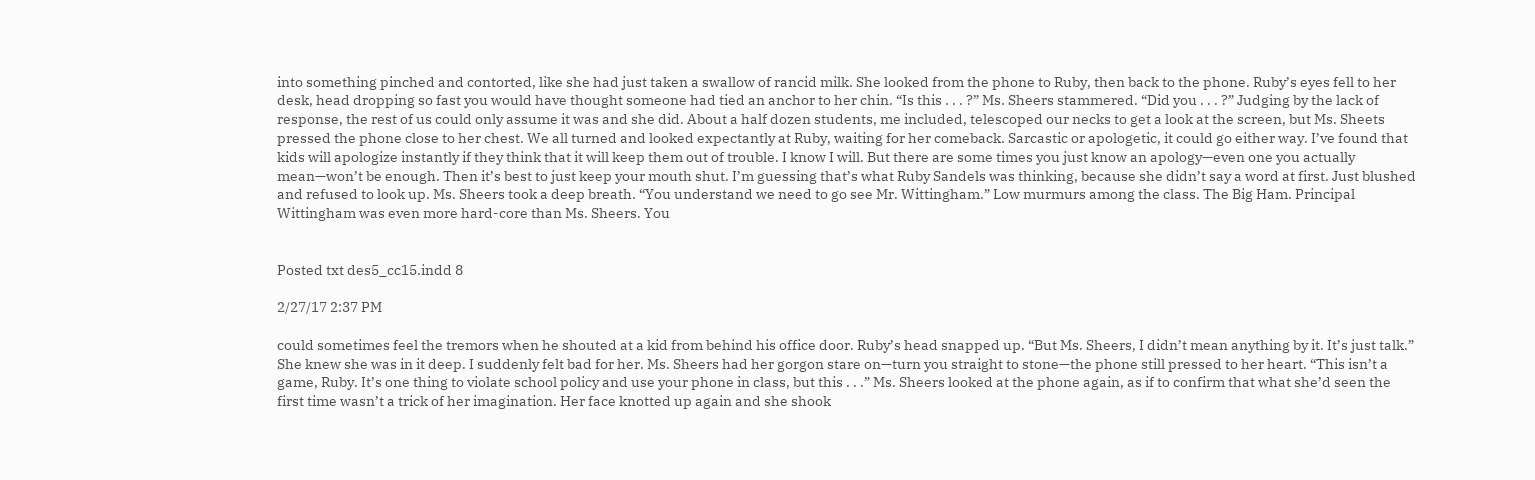into something pinched and contorted, like she had just taken a swallow of rancid milk. She looked from the phone to Ruby, then back to the phone. Ruby’s eyes fell to her desk, head dropping so fast you would have thought someone had tied an anchor to her chin. “Is this . . . ?” Ms. Sheers stammered. “Did you . . . ?” Judging by the lack of response, the rest of us could only assume it was and she did. About a half dozen students, me included, telescoped our necks to get a look at the screen, but Ms. Sheets pressed the phone close to her chest. We all turned and looked expectantly at Ruby, waiting for her comeback. Sarcastic or apologetic, it could go either way. I’ve found that kids will apologize instantly if they think that it will keep them out of trouble. I know I will. But there are some times you just know an apology—even one you actually mean—won’t be enough. Then it’s best to just keep your mouth shut. I’m guessing that’s what Ruby Sandels was thinking, because she didn’t say a word at first. Just blushed and refused to look up. Ms. Sheers took a deep breath. “You understand we need to go see Mr. Wittingham.” Low murmurs among the class. The Big Ham. Principal Wittingham was even more hard-core than Ms. Sheers. You


Posted txt des5_cc15.indd 8

2/27/17 2:37 PM

could sometimes feel the tremors when he shouted at a kid from behind his office door. Ruby’s head snapped up. “But Ms. Sheers, I didn’t mean anything by it. It’s just talk.” She knew she was in it deep. I suddenly felt bad for her. Ms. Sheers had her gorgon stare on—turn you straight to stone—the phone still pressed to her heart. “This isn’t a game, Ruby. It’s one thing to violate school policy and use your phone in class, but this . . .” Ms. Sheers looked at the phone again, as if to confirm that what she’d seen the first time wasn’t a trick of her imagination. Her face knotted up again and she shook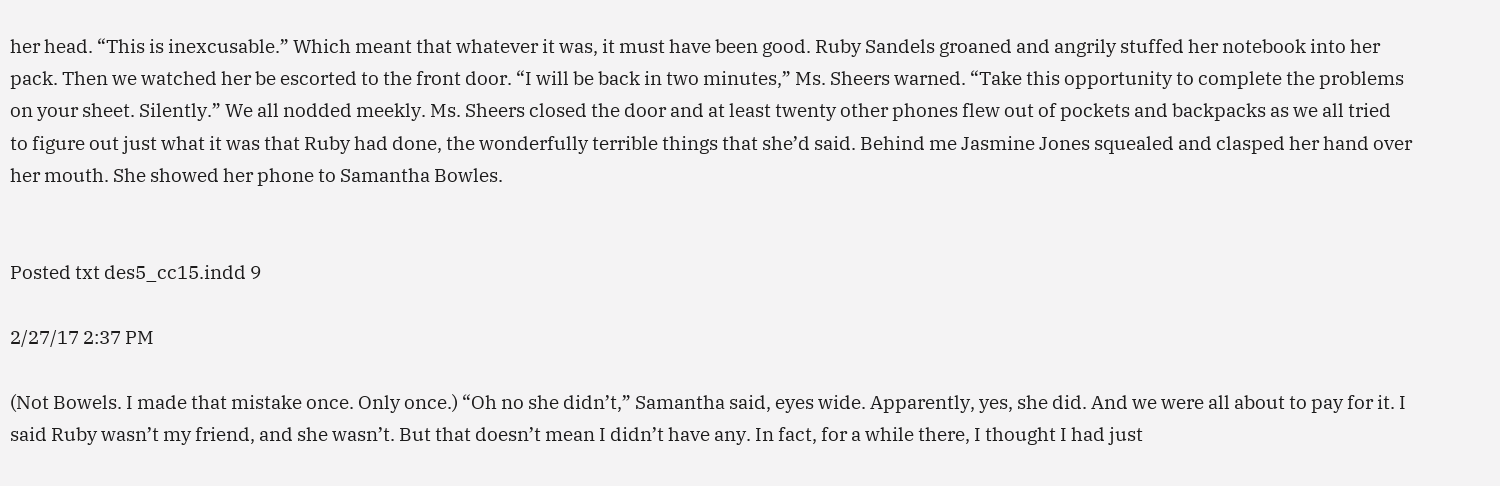her head. “This is inexcusable.” Which meant that whatever it was, it must have been good. Ruby Sandels groaned and angrily stuffed her notebook into her pack. Then we watched her be escorted to the front door. “I will be back in two minutes,” Ms. Sheers warned. “Take this opportunity to complete the problems on your sheet. Silently.” We all nodded meekly. Ms. Sheers closed the door and at least twenty other phones flew out of pockets and backpacks as we all tried to figure out just what it was that Ruby had done, the wonderfully terrible things that she’d said. Behind me Jasmine Jones squealed and clasped her hand over her mouth. She showed her phone to Samantha Bowles.


Posted txt des5_cc15.indd 9

2/27/17 2:37 PM

(Not Bowels. I made that mistake once. Only once.) “Oh no she didn’t,” Samantha said, eyes wide. Apparently, yes, she did. And we were all about to pay for it. I said Ruby wasn’t my friend, and she wasn’t. But that doesn’t mean I didn’t have any. In fact, for a while there, I thought I had just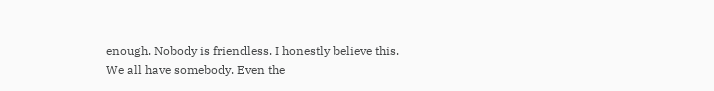enough. Nobody is friendless. I honestly believe this. We all have somebody. Even the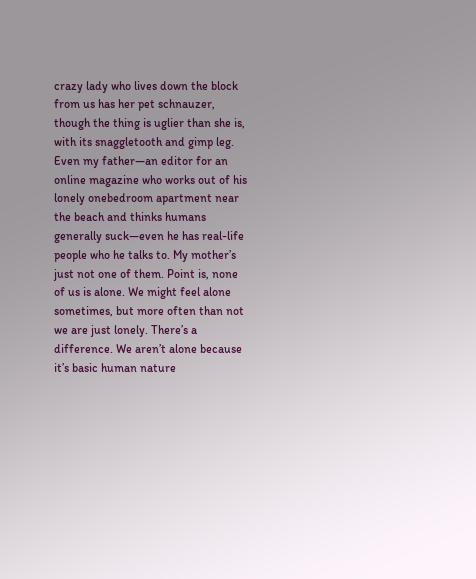crazy lady who lives down the block from us has her pet schnauzer, though the thing is uglier than she is, with its snaggletooth and gimp leg. Even my father—an editor for an online magazine who works out of his lonely onebedroom apartment near the beach and thinks humans generally suck—even he has real-life people who he talks to. My mother’s just not one of them. Point is, none of us is alone. We might feel alone sometimes, but more often than not we are just lonely. There’s a difference. We aren’t alone because it’s basic human nature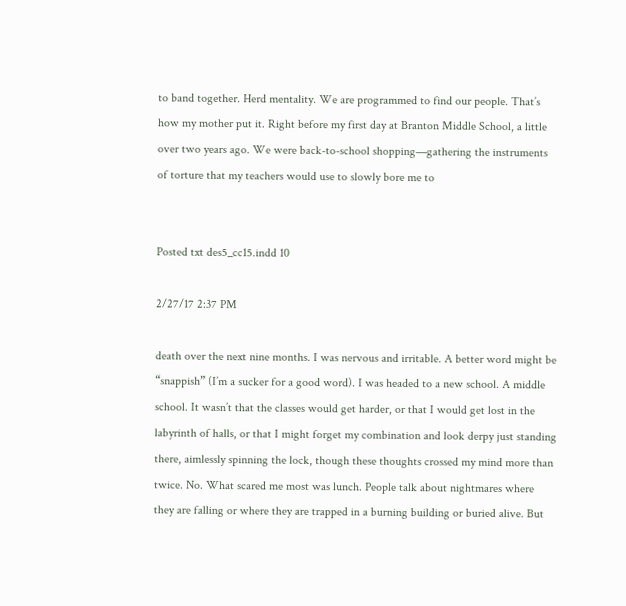to band together. Herd mentality. We are programmed to find our people. That’s how my mother put it. Right before my first day at Branton Middle School, a little over two years ago. We were back-to-school shopping—gathering the instruments of torture that my teachers would use to slowly bore me to


Posted txt des5_cc15.indd 10

2/27/17 2:37 PM

death over the next nine months. I was nervous and irritable. A better word might be “snappish” (I’m a sucker for a good word). I was headed to a new school. A middle school. It wasn’t that the classes would get harder, or that I would get lost in the labyrinth of halls, or that I might forget my combination and look derpy just standing there, aimlessly spinning the lock, though these thoughts crossed my mind more than twice. No. What scared me most was lunch. People talk about nightmares where they are falling or where they are trapped in a burning building or buried alive. But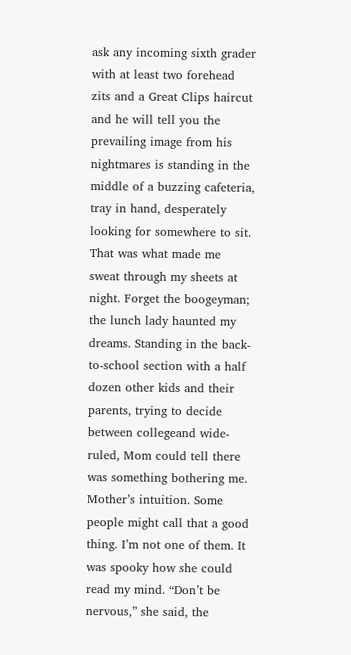ask any incoming sixth grader with at least two forehead zits and a Great Clips haircut and he will tell you the prevailing image from his nightmares is standing in the middle of a buzzing cafeteria, tray in hand, desperately looking for somewhere to sit. That was what made me sweat through my sheets at night. Forget the boogeyman; the lunch lady haunted my dreams. Standing in the back-to-school section with a half dozen other kids and their parents, trying to decide between collegeand wide-ruled, Mom could tell there was something bothering me. Mother’s intuition. Some people might call that a good thing. I’m not one of them. It was spooky how she could read my mind. “Don’t be nervous,” she said, the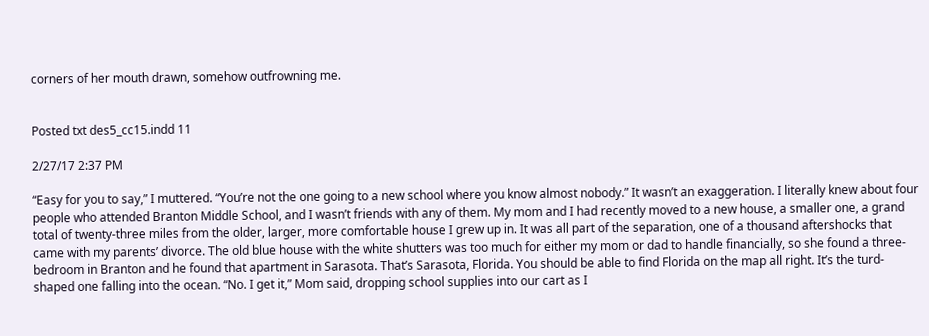corners of her mouth drawn, somehow outfrowning me.


Posted txt des5_cc15.indd 11

2/27/17 2:37 PM

“Easy for you to say,” I muttered. “You’re not the one going to a new school where you know almost nobody.” It wasn’t an exaggeration. I literally knew about four people who attended Branton Middle School, and I wasn’t friends with any of them. My mom and I had recently moved to a new house, a smaller one, a grand total of twenty-three miles from the older, larger, more comfortable house I grew up in. It was all part of the separation, one of a thousand aftershocks that came with my parents’ divorce. The old blue house with the white shutters was too much for either my mom or dad to handle financially, so she found a three-bedroom in Branton and he found that apartment in Sarasota. That’s Sarasota, Florida. You should be able to find Florida on the map all right. It’s the turd-shaped one falling into the ocean. “No. I get it,” Mom said, dropping school supplies into our cart as I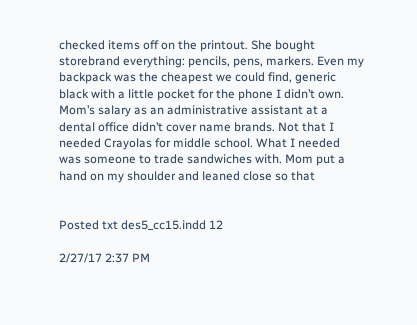checked items off on the printout. She bought storebrand everything: pencils, pens, markers. Even my backpack was the cheapest we could find, generic black with a little pocket for the phone I didn’t own. Mom’s salary as an administrative assistant at a dental office didn’t cover name brands. Not that I needed Crayolas for middle school. What I needed was someone to trade sandwiches with. Mom put a hand on my shoulder and leaned close so that


Posted txt des5_cc15.indd 12

2/27/17 2:37 PM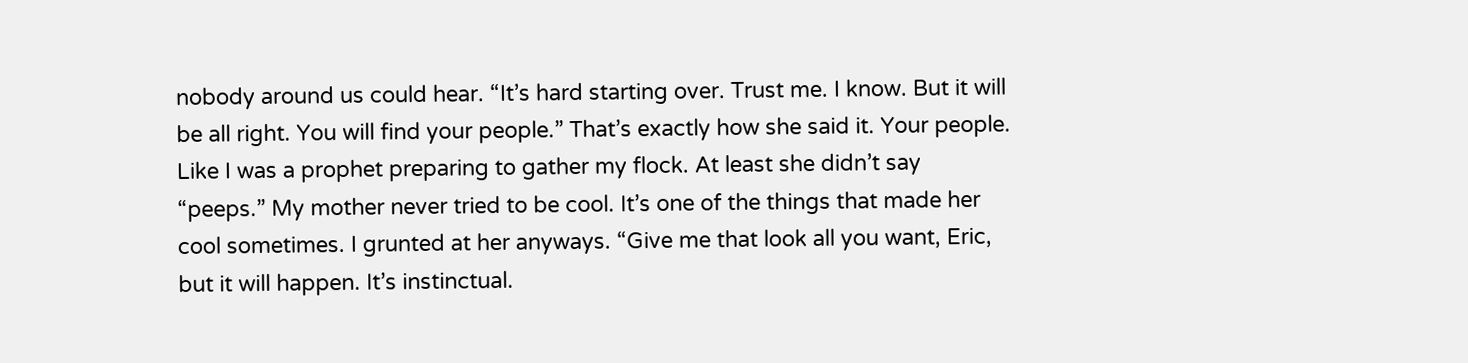nobody around us could hear. “It’s hard starting over. Trust me. I know. But it will be all right. You will find your people.” That’s exactly how she said it. Your people. Like I was a prophet preparing to gather my flock. At least she didn’t say “peeps.” My mother never tried to be cool. It’s one of the things that made her cool sometimes. I grunted at her anyways. “Give me that look all you want, Eric, but it will happen. It’s instinctual.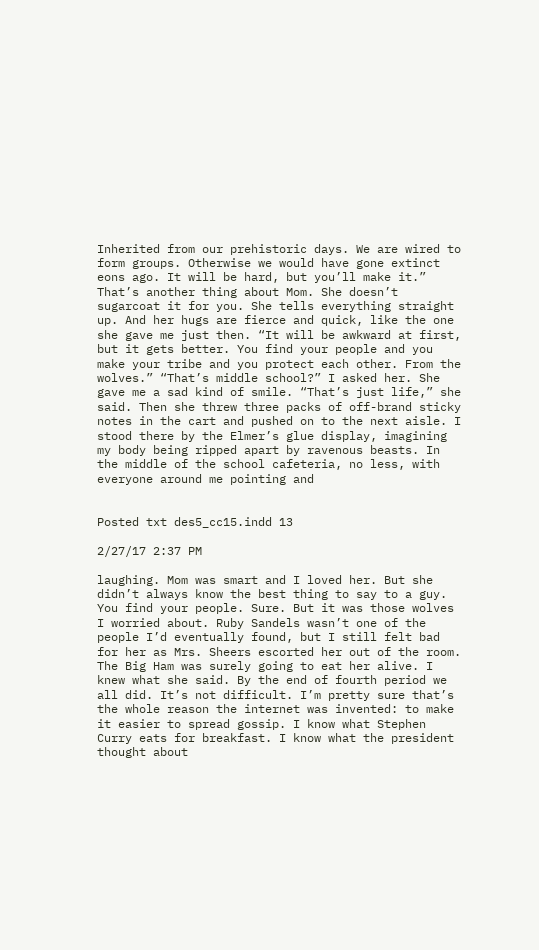Inherited from our prehistoric days. We are wired to form groups. Otherwise we would have gone extinct eons ago. It will be hard, but you’ll make it.” That’s another thing about Mom. She doesn’t sugarcoat it for you. She tells everything straight up. And her hugs are fierce and quick, like the one she gave me just then. “It will be awkward at first, but it gets better. You find your people and you make your tribe and you protect each other. From the wolves.” “That’s middle school?” I asked her. She gave me a sad kind of smile. “That’s just life,” she said. Then she threw three packs of off-brand sticky notes in the cart and pushed on to the next aisle. I stood there by the Elmer’s glue display, imagining my body being ripped apart by ravenous beasts. In the middle of the school cafeteria, no less, with everyone around me pointing and


Posted txt des5_cc15.indd 13

2/27/17 2:37 PM

laughing. Mom was smart and I loved her. But she didn’t always know the best thing to say to a guy. You find your people. Sure. But it was those wolves I worried about. Ruby Sandels wasn’t one of the people I’d eventually found, but I still felt bad for her as Mrs. Sheers escorted her out of the room. The Big Ham was surely going to eat her alive. I knew what she said. By the end of fourth period we all did. It’s not difficult. I’m pretty sure that’s the whole reason the internet was invented: to make it easier to spread gossip. I know what Stephen Curry eats for breakfast. I know what the president thought about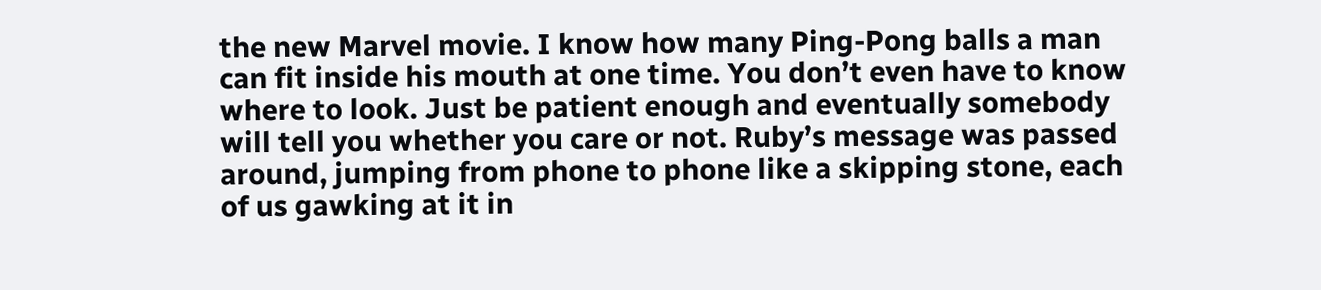the new Marvel movie. I know how many Ping-Pong balls a man can fit inside his mouth at one time. You don’t even have to know where to look. Just be patient enough and eventually somebody will tell you whether you care or not. Ruby’s message was passed around, jumping from phone to phone like a skipping stone, each of us gawking at it in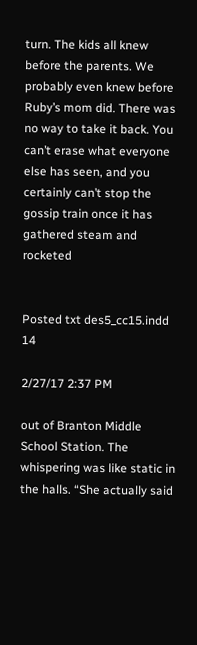turn. The kids all knew before the parents. We probably even knew before Ruby’s mom did. There was no way to take it back. You can’t erase what everyone else has seen, and you certainly can’t stop the gossip train once it has gathered steam and rocketed


Posted txt des5_cc15.indd 14

2/27/17 2:37 PM

out of Branton Middle School Station. The whispering was like static in the halls. “She actually said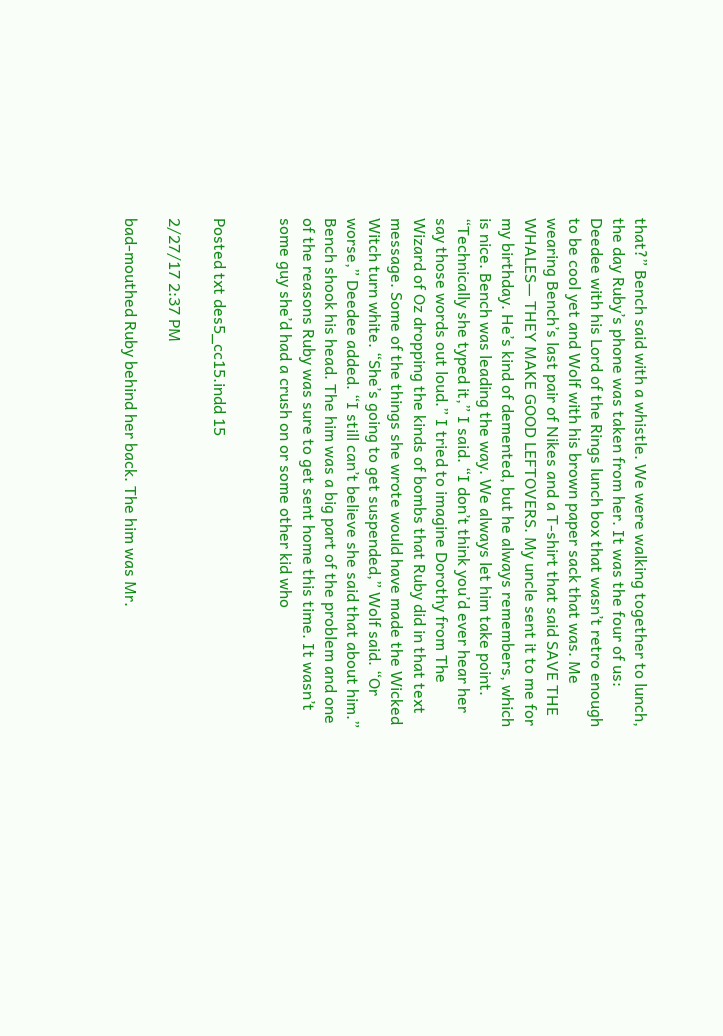that?” Bench said with a whistle. We were walking together to lunch, the day Ruby’s phone was taken from her. It was the four of us: Deedee with his Lord of the Rings lunch box that wasn’t retro enough to be cool yet and Wolf with his brown paper sack that was. Me wearing Bench’s last pair of Nikes and a T-shirt that said SAVE THE WHALES— THEY MAKE GOOD LEFTOVERS. My uncle sent it to me for my birthday. He’s kind of demented, but he always remembers, which is nice. Bench was leading the way. We always let him take point. “Technically she typed it,” I said. “I don’t think you’d ever hear her say those words out loud.” I tried to imagine Dorothy from The Wizard of Oz dropping the kinds of bombs that Ruby did in that text message. Some of the things she wrote would have made the Wicked Witch turn white. “She’s going to get suspended,” Wolf said. “Or worse,” Deedee added. “I still can’t believe she said that about him.” Bench shook his head. The him was a big part of the problem and one of the reasons Ruby was sure to get sent home this time. It wasn’t some guy she’d had a crush on or some other kid who


Posted txt des5_cc15.indd 15

2/27/17 2:37 PM

bad-mouthed Ruby behind her back. The him was Mr.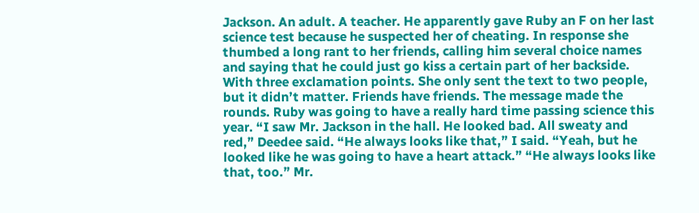Jackson. An adult. A teacher. He apparently gave Ruby an F on her last science test because he suspected her of cheating. In response she thumbed a long rant to her friends, calling him several choice names and saying that he could just go kiss a certain part of her backside. With three exclamation points. She only sent the text to two people, but it didn’t matter. Friends have friends. The message made the rounds. Ruby was going to have a really hard time passing science this year. “I saw Mr. Jackson in the hall. He looked bad. All sweaty and red,” Deedee said. “He always looks like that,” I said. “Yeah, but he looked like he was going to have a heart attack.” “He always looks like that, too.” Mr.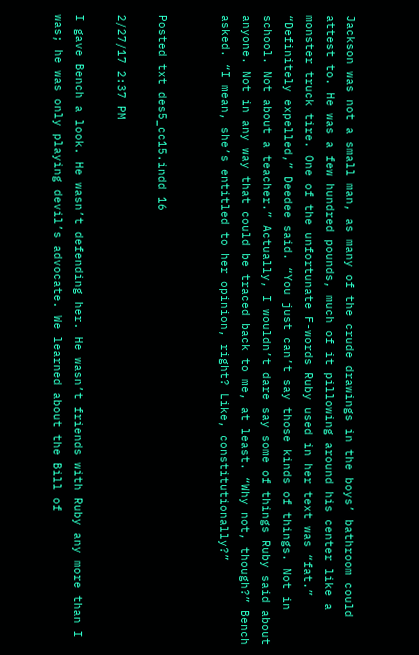Jackson was not a small man, as many of the crude drawings in the boys’ bathroom could attest to. He was a few hundred pounds, much of it pillowing around his center like a monster truck tire. One of the unfortunate F-words Ruby used in her text was “fat.” “Definitely expelled,” Deedee said. “You just can’t say those kinds of things. Not in school. Not about a teacher.” Actually, I wouldn’t dare say some of things Ruby said about anyone. Not in any way that could be traced back to me, at least. “Why not, though?” Bench asked. “I mean, she’s entitled to her opinion, right? Like, constitutionally?”


Posted txt des5_cc15.indd 16

2/27/17 2:37 PM

I gave Bench a look. He wasn’t defending her. He wasn’t friends with Ruby any more than I was; he was only playing devil’s advocate. We learned about the Bill of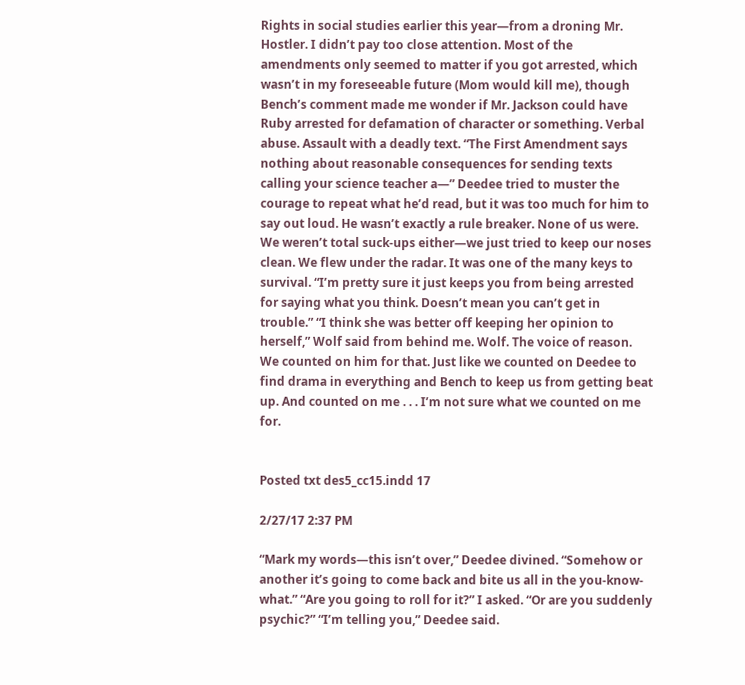Rights in social studies earlier this year—from a droning Mr. Hostler. I didn’t pay too close attention. Most of the amendments only seemed to matter if you got arrested, which wasn’t in my foreseeable future (Mom would kill me), though Bench’s comment made me wonder if Mr. Jackson could have Ruby arrested for defamation of character or something. Verbal abuse. Assault with a deadly text. “The First Amendment says nothing about reasonable consequences for sending texts calling your science teacher a—” Deedee tried to muster the courage to repeat what he’d read, but it was too much for him to say out loud. He wasn’t exactly a rule breaker. None of us were. We weren’t total suck-ups either—we just tried to keep our noses clean. We flew under the radar. It was one of the many keys to survival. “I’m pretty sure it just keeps you from being arrested for saying what you think. Doesn’t mean you can’t get in trouble.” “I think she was better off keeping her opinion to herself,” Wolf said from behind me. Wolf. The voice of reason. We counted on him for that. Just like we counted on Deedee to find drama in everything and Bench to keep us from getting beat up. And counted on me . . . I’m not sure what we counted on me for.


Posted txt des5_cc15.indd 17

2/27/17 2:37 PM

“Mark my words—this isn’t over,” Deedee divined. “Somehow or another it’s going to come back and bite us all in the you-know-what.” “Are you going to roll for it?” I asked. “Or are you suddenly psychic?” “I’m telling you,” Deedee said.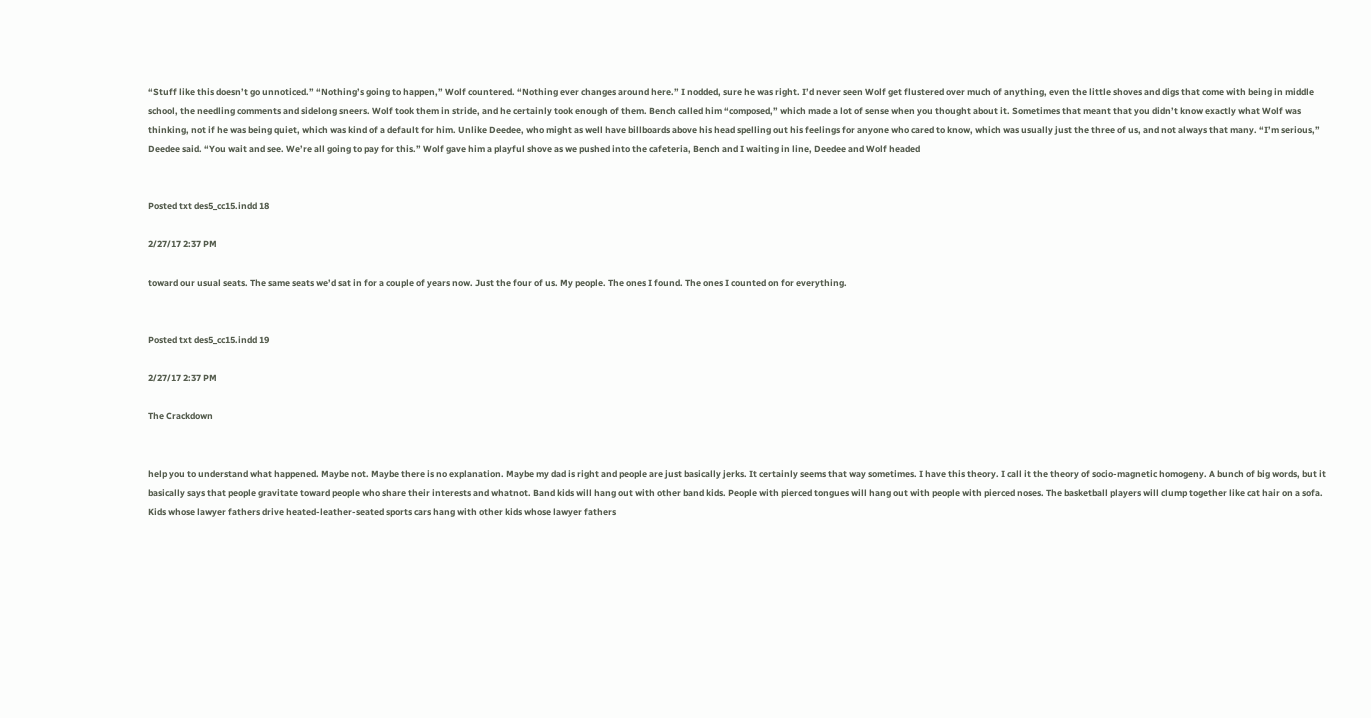“Stuff like this doesn’t go unnoticed.” “Nothing’s going to happen,” Wolf countered. “Nothing ever changes around here.” I nodded, sure he was right. I’d never seen Wolf get flustered over much of anything, even the little shoves and digs that come with being in middle school, the needling comments and sidelong sneers. Wolf took them in stride, and he certainly took enough of them. Bench called him “composed,” which made a lot of sense when you thought about it. Sometimes that meant that you didn’t know exactly what Wolf was thinking, not if he was being quiet, which was kind of a default for him. Unlike Deedee, who might as well have billboards above his head spelling out his feelings for anyone who cared to know, which was usually just the three of us, and not always that many. “I’m serious,” Deedee said. “You wait and see. We’re all going to pay for this.” Wolf gave him a playful shove as we pushed into the cafeteria, Bench and I waiting in line, Deedee and Wolf headed


Posted txt des5_cc15.indd 18

2/27/17 2:37 PM

toward our usual seats. The same seats we’d sat in for a couple of years now. Just the four of us. My people. The ones I found. The ones I counted on for everything.


Posted txt des5_cc15.indd 19

2/27/17 2:37 PM

The Crackdown


help you to understand what happened. Maybe not. Maybe there is no explanation. Maybe my dad is right and people are just basically jerks. It certainly seems that way sometimes. I have this theory. I call it the theory of socio-magnetic homogeny. A bunch of big words, but it basically says that people gravitate toward people who share their interests and whatnot. Band kids will hang out with other band kids. People with pierced tongues will hang out with people with pierced noses. The basketball players will clump together like cat hair on a sofa. Kids whose lawyer fathers drive heated-leather-seated sports cars hang with other kids whose lawyer fathers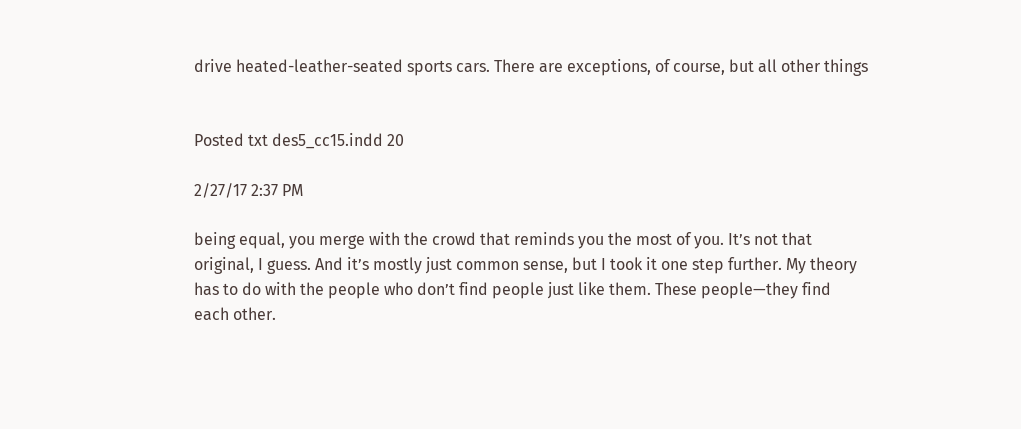drive heated-leather-seated sports cars. There are exceptions, of course, but all other things


Posted txt des5_cc15.indd 20

2/27/17 2:37 PM

being equal, you merge with the crowd that reminds you the most of you. It’s not that original, I guess. And it’s mostly just common sense, but I took it one step further. My theory has to do with the people who don’t find people just like them. These people—they find each other.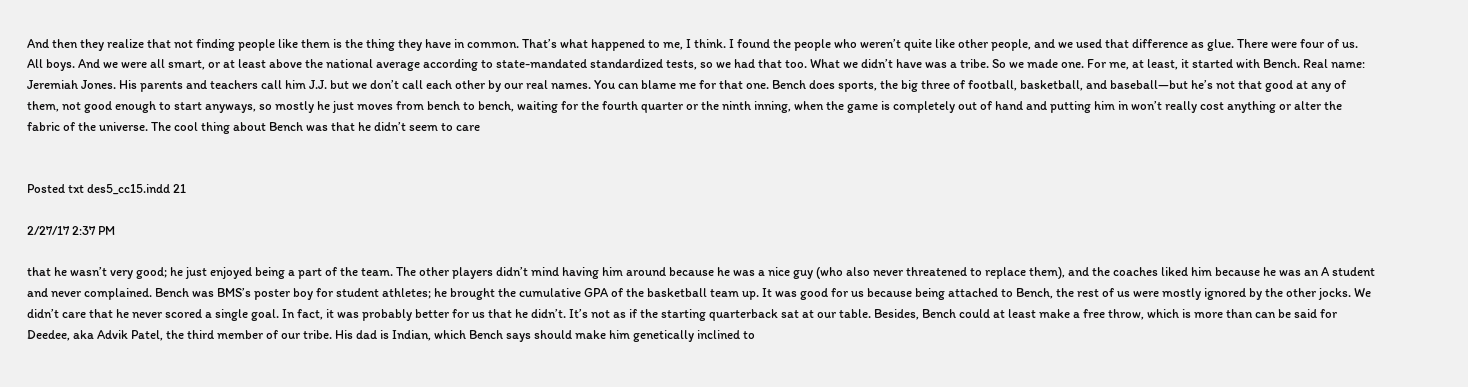And then they realize that not finding people like them is the thing they have in common. That’s what happened to me, I think. I found the people who weren’t quite like other people, and we used that difference as glue. There were four of us. All boys. And we were all smart, or at least above the national average according to state-mandated standardized tests, so we had that too. What we didn’t have was a tribe. So we made one. For me, at least, it started with Bench. Real name: Jeremiah Jones. His parents and teachers call him J.J. but we don’t call each other by our real names. You can blame me for that one. Bench does sports, the big three of football, basketball, and baseball—but he’s not that good at any of them, not good enough to start anyways, so mostly he just moves from bench to bench, waiting for the fourth quarter or the ninth inning, when the game is completely out of hand and putting him in won’t really cost anything or alter the fabric of the universe. The cool thing about Bench was that he didn’t seem to care


Posted txt des5_cc15.indd 21

2/27/17 2:37 PM

that he wasn’t very good; he just enjoyed being a part of the team. The other players didn’t mind having him around because he was a nice guy (who also never threatened to replace them), and the coaches liked him because he was an A student and never complained. Bench was BMS’s poster boy for student athletes; he brought the cumulative GPA of the basketball team up. It was good for us because being attached to Bench, the rest of us were mostly ignored by the other jocks. We didn’t care that he never scored a single goal. In fact, it was probably better for us that he didn’t. It’s not as if the starting quarterback sat at our table. Besides, Bench could at least make a free throw, which is more than can be said for Deedee, aka Advik Patel, the third member of our tribe. His dad is Indian, which Bench says should make him genetically inclined to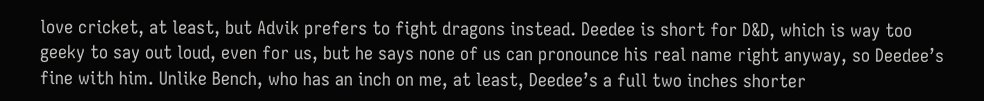love cricket, at least, but Advik prefers to fight dragons instead. Deedee is short for D&D, which is way too geeky to say out loud, even for us, but he says none of us can pronounce his real name right anyway, so Deedee’s fine with him. Unlike Bench, who has an inch on me, at least, Deedee’s a full two inches shorter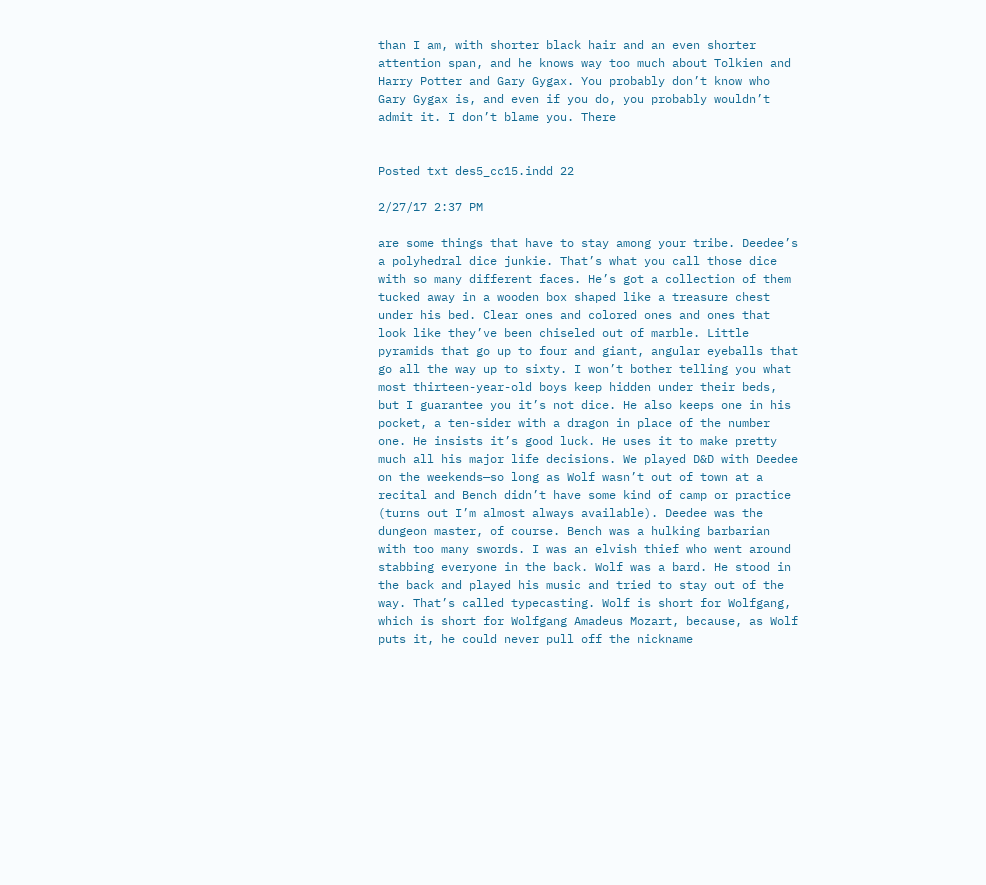than I am, with shorter black hair and an even shorter attention span, and he knows way too much about Tolkien and Harry Potter and Gary Gygax. You probably don’t know who Gary Gygax is, and even if you do, you probably wouldn’t admit it. I don’t blame you. There


Posted txt des5_cc15.indd 22

2/27/17 2:37 PM

are some things that have to stay among your tribe. Deedee’s a polyhedral dice junkie. That’s what you call those dice with so many different faces. He’s got a collection of them tucked away in a wooden box shaped like a treasure chest under his bed. Clear ones and colored ones and ones that look like they’ve been chiseled out of marble. Little pyramids that go up to four and giant, angular eyeballs that go all the way up to sixty. I won’t bother telling you what most thirteen-year-old boys keep hidden under their beds, but I guarantee you it’s not dice. He also keeps one in his pocket, a ten-sider with a dragon in place of the number one. He insists it’s good luck. He uses it to make pretty much all his major life decisions. We played D&D with Deedee on the weekends—so long as Wolf wasn’t out of town at a recital and Bench didn’t have some kind of camp or practice (turns out I’m almost always available). Deedee was the dungeon master, of course. Bench was a hulking barbarian with too many swords. I was an elvish thief who went around stabbing everyone in the back. Wolf was a bard. He stood in the back and played his music and tried to stay out of the way. That’s called typecasting. Wolf is short for Wolfgang, which is short for Wolfgang Amadeus Mozart, because, as Wolf puts it, he could never pull off the nickname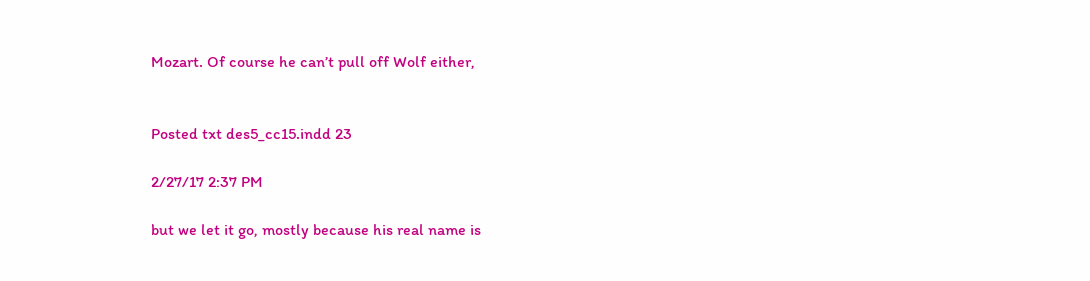Mozart. Of course he can’t pull off Wolf either,


Posted txt des5_cc15.indd 23

2/27/17 2:37 PM

but we let it go, mostly because his real name is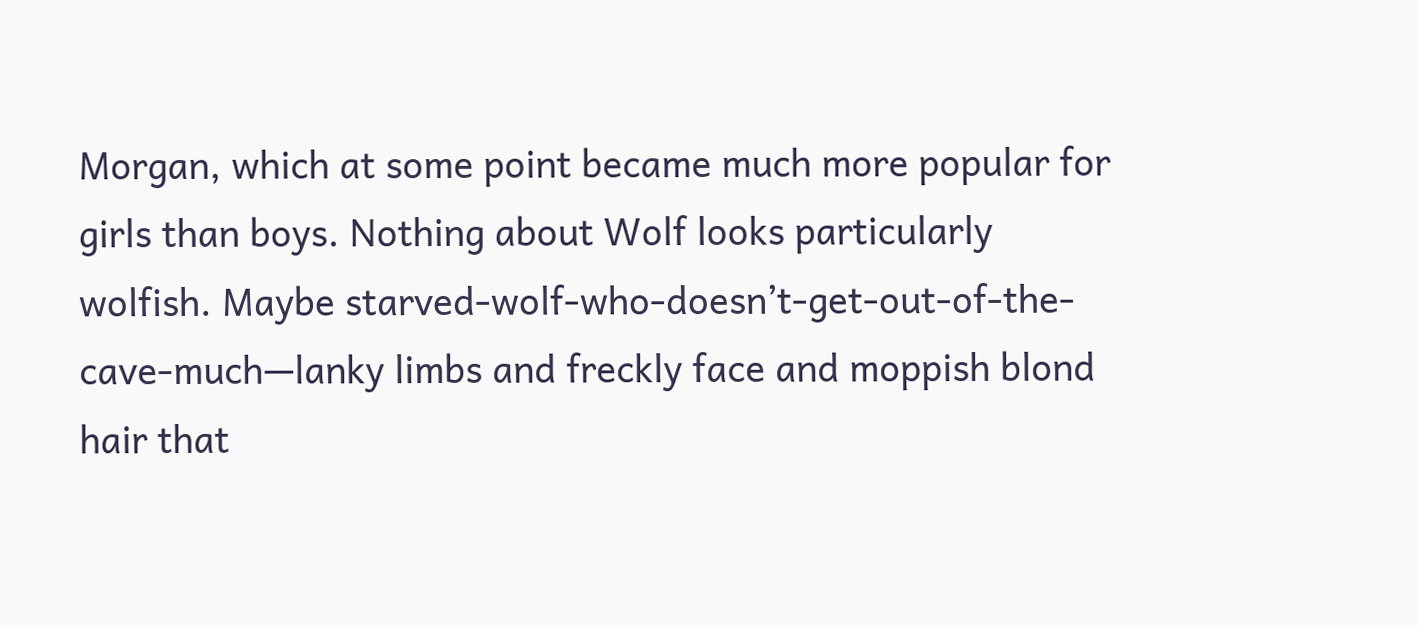Morgan, which at some point became much more popular for girls than boys. Nothing about Wolf looks particularly wolfish. Maybe starved-wolf-who-doesn’t-get-out-of-the-cave-much—lanky limbs and freckly face and moppish blond hair that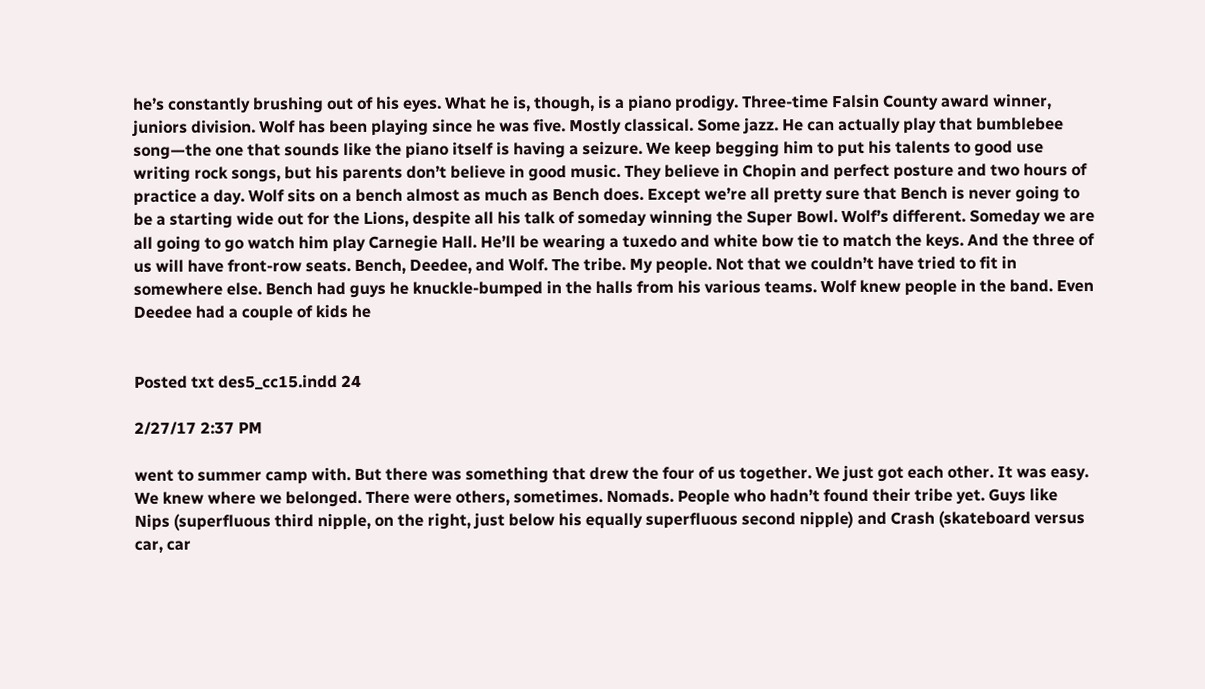he’s constantly brushing out of his eyes. What he is, though, is a piano prodigy. Three-time Falsin County award winner, juniors division. Wolf has been playing since he was five. Mostly classical. Some jazz. He can actually play that bumblebee song—the one that sounds like the piano itself is having a seizure. We keep begging him to put his talents to good use writing rock songs, but his parents don’t believe in good music. They believe in Chopin and perfect posture and two hours of practice a day. Wolf sits on a bench almost as much as Bench does. Except we’re all pretty sure that Bench is never going to be a starting wide out for the Lions, despite all his talk of someday winning the Super Bowl. Wolf’s different. Someday we are all going to go watch him play Carnegie Hall. He’ll be wearing a tuxedo and white bow tie to match the keys. And the three of us will have front-row seats. Bench, Deedee, and Wolf. The tribe. My people. Not that we couldn’t have tried to fit in somewhere else. Bench had guys he knuckle-bumped in the halls from his various teams. Wolf knew people in the band. Even Deedee had a couple of kids he


Posted txt des5_cc15.indd 24

2/27/17 2:37 PM

went to summer camp with. But there was something that drew the four of us together. We just got each other. It was easy. We knew where we belonged. There were others, sometimes. Nomads. People who hadn’t found their tribe yet. Guys like Nips (superfluous third nipple, on the right, just below his equally superfluous second nipple) and Crash (skateboard versus car, car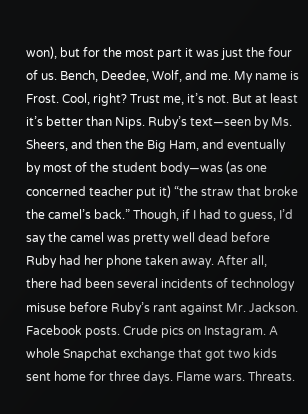won), but for the most part it was just the four of us. Bench, Deedee, Wolf, and me. My name is Frost. Cool, right? Trust me, it’s not. But at least it’s better than Nips. Ruby’s text—seen by Ms. Sheers, and then the Big Ham, and eventually by most of the student body—was (as one concerned teacher put it) “the straw that broke the camel’s back.” Though, if I had to guess, I’d say the camel was pretty well dead before Ruby had her phone taken away. After all, there had been several incidents of technology misuse before Ruby’s rant against Mr. Jackson. Facebook posts. Crude pics on Instagram. A whole Snapchat exchange that got two kids sent home for three days. Flame wars. Threats.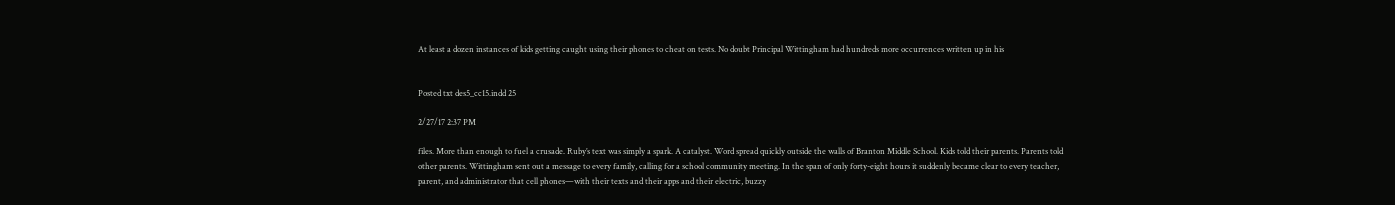At least a dozen instances of kids getting caught using their phones to cheat on tests. No doubt Principal Wittingham had hundreds more occurrences written up in his


Posted txt des5_cc15.indd 25

2/27/17 2:37 PM

files. More than enough to fuel a crusade. Ruby’s text was simply a spark. A catalyst. Word spread quickly outside the walls of Branton Middle School. Kids told their parents. Parents told other parents. Wittingham sent out a message to every family, calling for a school community meeting. In the span of only forty-eight hours it suddenly became clear to every teacher, parent, and administrator that cell phones—with their texts and their apps and their electric, buzzy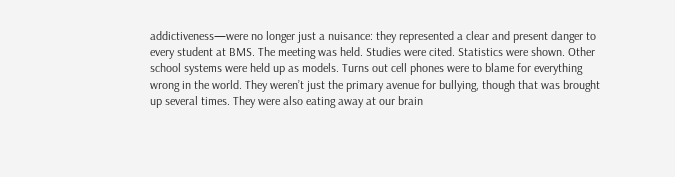addictiveness—were no longer just a nuisance: they represented a clear and present danger to every student at BMS. The meeting was held. Studies were cited. Statistics were shown. Other school systems were held up as models. Turns out cell phones were to blame for everything wrong in the world. They weren’t just the primary avenue for bullying, though that was brought up several times. They were also eating away at our brain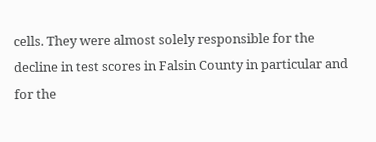cells. They were almost solely responsible for the decline in test scores in Falsin County in particular and for the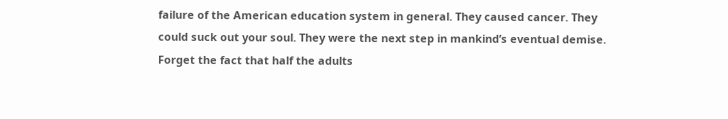failure of the American education system in general. They caused cancer. They could suck out your soul. They were the next step in mankind’s eventual demise. Forget the fact that half the adults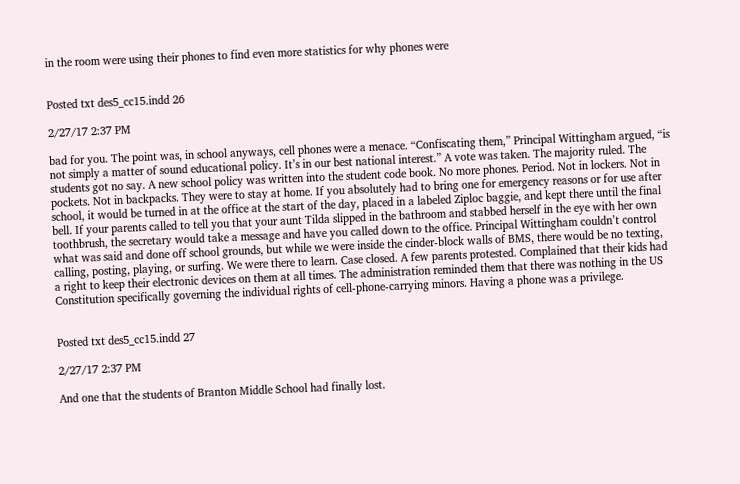in the room were using their phones to find even more statistics for why phones were


Posted txt des5_cc15.indd 26

2/27/17 2:37 PM

bad for you. The point was, in school anyways, cell phones were a menace. “Confiscating them,” Principal Wittingham argued, “is not simply a matter of sound educational policy. It’s in our best national interest.” A vote was taken. The majority ruled. The students got no say. A new school policy was written into the student code book. No more phones. Period. Not in lockers. Not in pockets. Not in backpacks. They were to stay at home. If you absolutely had to bring one for emergency reasons or for use after school, it would be turned in at the office at the start of the day, placed in a labeled Ziploc baggie, and kept there until the final bell. If your parents called to tell you that your aunt Tilda slipped in the bathroom and stabbed herself in the eye with her own toothbrush, the secretary would take a message and have you called down to the office. Principal Wittingham couldn’t control what was said and done off school grounds, but while we were inside the cinder-block walls of BMS, there would be no texting, calling, posting, playing, or surfing. We were there to learn. Case closed. A few parents protested. Complained that their kids had a right to keep their electronic devices on them at all times. The administration reminded them that there was nothing in the US Constitution specifically governing the individual rights of cell-phone-carrying minors. Having a phone was a privilege.


Posted txt des5_cc15.indd 27

2/27/17 2:37 PM

And one that the students of Branton Middle School had finally lost.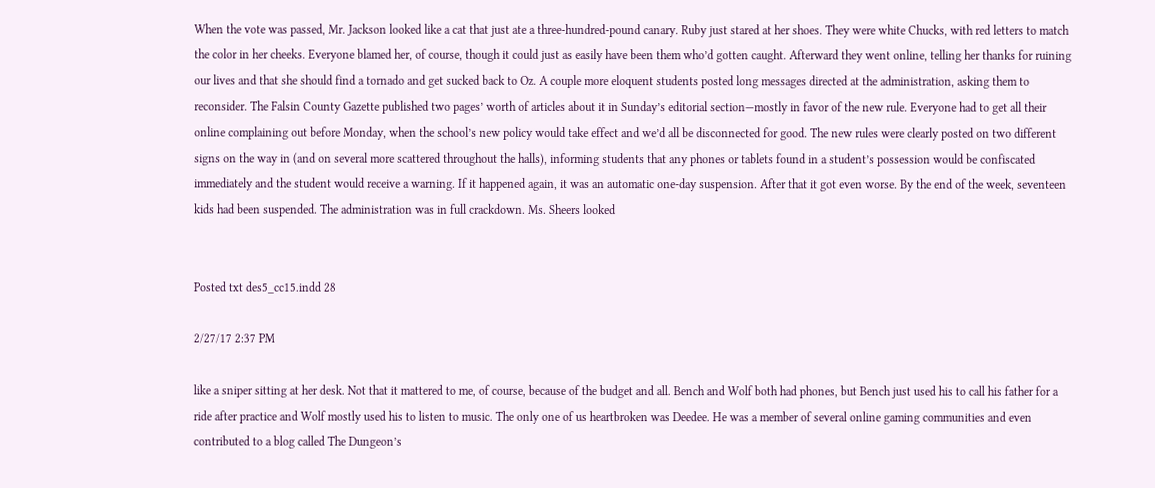When the vote was passed, Mr. Jackson looked like a cat that just ate a three-hundred-pound canary. Ruby just stared at her shoes. They were white Chucks, with red letters to match the color in her cheeks. Everyone blamed her, of course, though it could just as easily have been them who’d gotten caught. Afterward they went online, telling her thanks for ruining our lives and that she should find a tornado and get sucked back to Oz. A couple more eloquent students posted long messages directed at the administration, asking them to reconsider. The Falsin County Gazette published two pages’ worth of articles about it in Sunday’s editorial section—mostly in favor of the new rule. Everyone had to get all their online complaining out before Monday, when the school’s new policy would take effect and we’d all be disconnected for good. The new rules were clearly posted on two different signs on the way in (and on several more scattered throughout the halls), informing students that any phones or tablets found in a student’s possession would be confiscated immediately and the student would receive a warning. If it happened again, it was an automatic one-day suspension. After that it got even worse. By the end of the week, seventeen kids had been suspended. The administration was in full crackdown. Ms. Sheers looked


Posted txt des5_cc15.indd 28

2/27/17 2:37 PM

like a sniper sitting at her desk. Not that it mattered to me, of course, because of the budget and all. Bench and Wolf both had phones, but Bench just used his to call his father for a ride after practice and Wolf mostly used his to listen to music. The only one of us heartbroken was Deedee. He was a member of several online gaming communities and even contributed to a blog called The Dungeon’s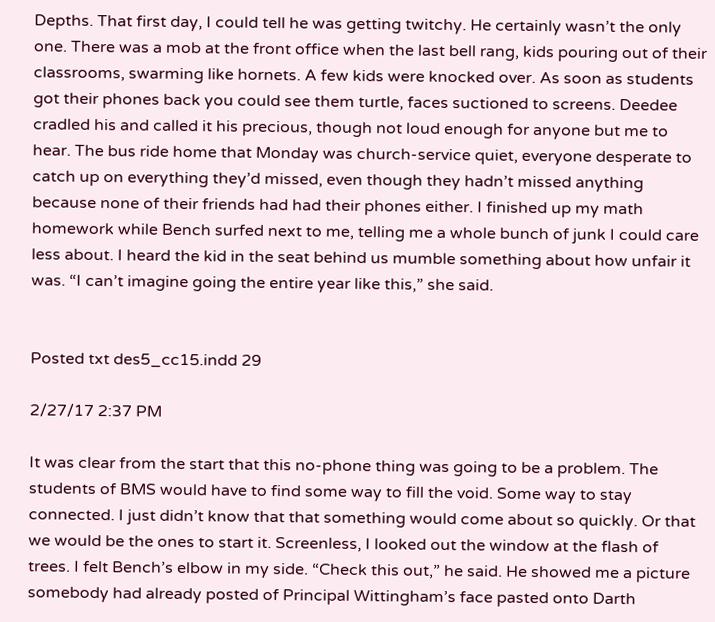Depths. That first day, I could tell he was getting twitchy. He certainly wasn’t the only one. There was a mob at the front office when the last bell rang, kids pouring out of their classrooms, swarming like hornets. A few kids were knocked over. As soon as students got their phones back you could see them turtle, faces suctioned to screens. Deedee cradled his and called it his precious, though not loud enough for anyone but me to hear. The bus ride home that Monday was church-service quiet, everyone desperate to catch up on everything they’d missed, even though they hadn’t missed anything because none of their friends had had their phones either. I finished up my math homework while Bench surfed next to me, telling me a whole bunch of junk I could care less about. I heard the kid in the seat behind us mumble something about how unfair it was. “I can’t imagine going the entire year like this,” she said.


Posted txt des5_cc15.indd 29

2/27/17 2:37 PM

It was clear from the start that this no-phone thing was going to be a problem. The students of BMS would have to find some way to fill the void. Some way to stay connected. I just didn’t know that that something would come about so quickly. Or that we would be the ones to start it. Screenless, I looked out the window at the flash of trees. I felt Bench’s elbow in my side. “Check this out,” he said. He showed me a picture somebody had already posted of Principal Wittingham’s face pasted onto Darth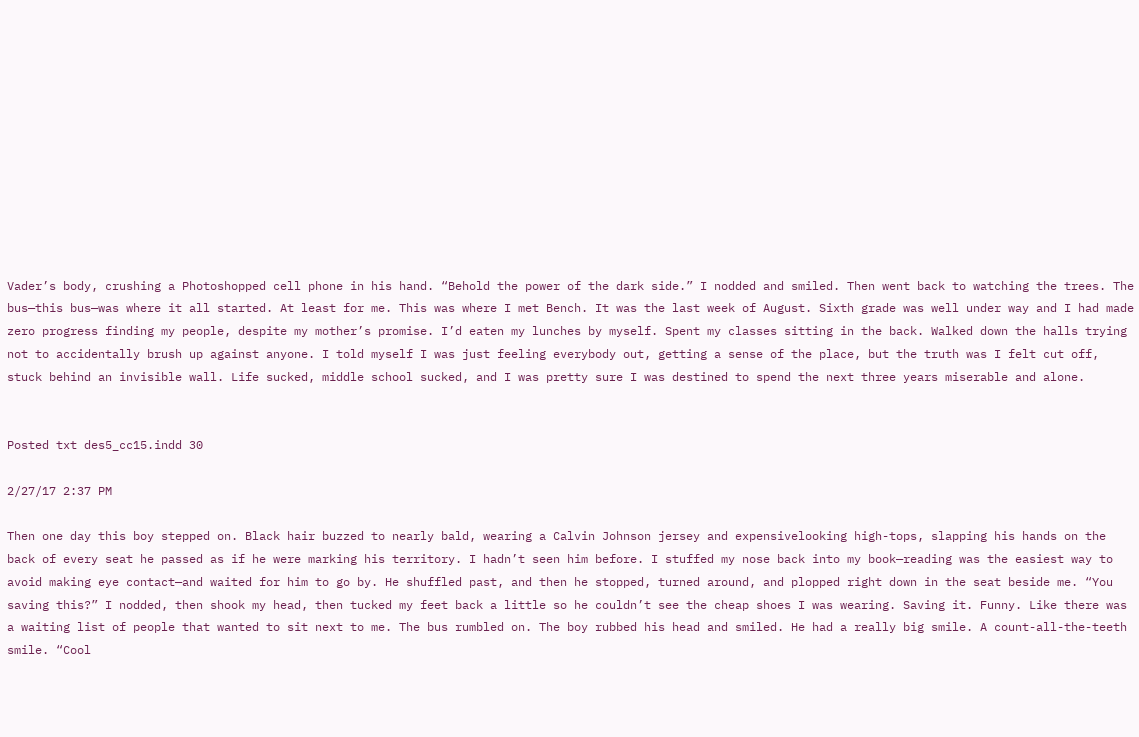Vader’s body, crushing a Photoshopped cell phone in his hand. “Behold the power of the dark side.” I nodded and smiled. Then went back to watching the trees. The bus—this bus—was where it all started. At least for me. This was where I met Bench. It was the last week of August. Sixth grade was well under way and I had made zero progress finding my people, despite my mother’s promise. I’d eaten my lunches by myself. Spent my classes sitting in the back. Walked down the halls trying not to accidentally brush up against anyone. I told myself I was just feeling everybody out, getting a sense of the place, but the truth was I felt cut off, stuck behind an invisible wall. Life sucked, middle school sucked, and I was pretty sure I was destined to spend the next three years miserable and alone.


Posted txt des5_cc15.indd 30

2/27/17 2:37 PM

Then one day this boy stepped on. Black hair buzzed to nearly bald, wearing a Calvin Johnson jersey and expensivelooking high-tops, slapping his hands on the back of every seat he passed as if he were marking his territory. I hadn’t seen him before. I stuffed my nose back into my book—reading was the easiest way to avoid making eye contact—and waited for him to go by. He shuffled past, and then he stopped, turned around, and plopped right down in the seat beside me. “You saving this?” I nodded, then shook my head, then tucked my feet back a little so he couldn’t see the cheap shoes I was wearing. Saving it. Funny. Like there was a waiting list of people that wanted to sit next to me. The bus rumbled on. The boy rubbed his head and smiled. He had a really big smile. A count-all-the-teeth smile. “Cool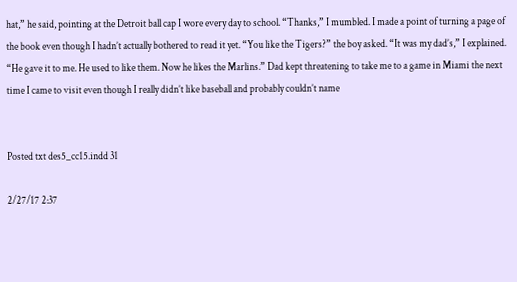hat,” he said, pointing at the Detroit ball cap I wore every day to school. “Thanks,” I mumbled. I made a point of turning a page of the book even though I hadn’t actually bothered to read it yet. “You like the Tigers?” the boy asked. “It was my dad’s,” I explained. “He gave it to me. He used to like them. Now he likes the Marlins.” Dad kept threatening to take me to a game in Miami the next time I came to visit even though I really didn’t like baseball and probably couldn’t name


Posted txt des5_cc15.indd 31

2/27/17 2:37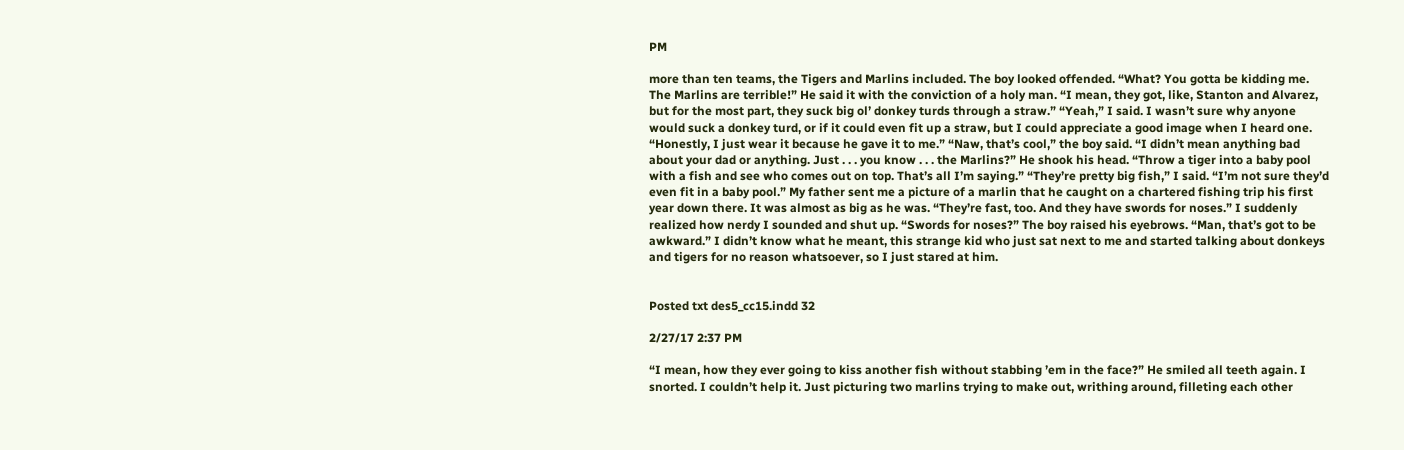PM

more than ten teams, the Tigers and Marlins included. The boy looked offended. “What? You gotta be kidding me. The Marlins are terrible!” He said it with the conviction of a holy man. “I mean, they got, like, Stanton and Alvarez, but for the most part, they suck big ol’ donkey turds through a straw.” “Yeah,” I said. I wasn’t sure why anyone would suck a donkey turd, or if it could even fit up a straw, but I could appreciate a good image when I heard one. “Honestly, I just wear it because he gave it to me.” “Naw, that’s cool,” the boy said. “I didn’t mean anything bad about your dad or anything. Just . . . you know . . . the Marlins?” He shook his head. “Throw a tiger into a baby pool with a fish and see who comes out on top. That’s all I’m saying.” “They’re pretty big fish,” I said. “I’m not sure they’d even fit in a baby pool.” My father sent me a picture of a marlin that he caught on a chartered fishing trip his first year down there. It was almost as big as he was. “They’re fast, too. And they have swords for noses.” I suddenly realized how nerdy I sounded and shut up. “Swords for noses?” The boy raised his eyebrows. “Man, that’s got to be awkward.” I didn’t know what he meant, this strange kid who just sat next to me and started talking about donkeys and tigers for no reason whatsoever, so I just stared at him.


Posted txt des5_cc15.indd 32

2/27/17 2:37 PM

“I mean, how they ever going to kiss another fish without stabbing ’em in the face?” He smiled all teeth again. I snorted. I couldn’t help it. Just picturing two marlins trying to make out, writhing around, filleting each other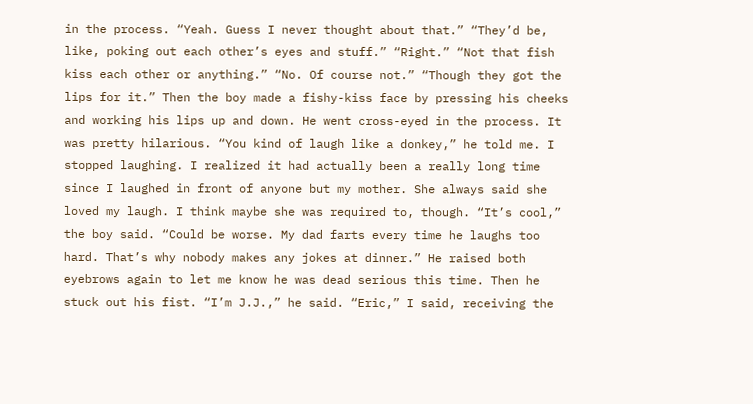in the process. “Yeah. Guess I never thought about that.” “They’d be, like, poking out each other’s eyes and stuff.” “Right.” “Not that fish kiss each other or anything.” “No. Of course not.” “Though they got the lips for it.” Then the boy made a fishy-kiss face by pressing his cheeks and working his lips up and down. He went cross-eyed in the process. It was pretty hilarious. “You kind of laugh like a donkey,” he told me. I stopped laughing. I realized it had actually been a really long time since I laughed in front of anyone but my mother. She always said she loved my laugh. I think maybe she was required to, though. “It’s cool,” the boy said. “Could be worse. My dad farts every time he laughs too hard. That’s why nobody makes any jokes at dinner.” He raised both eyebrows again to let me know he was dead serious this time. Then he stuck out his fist. “I’m J.J.,” he said. “Eric,” I said, receiving the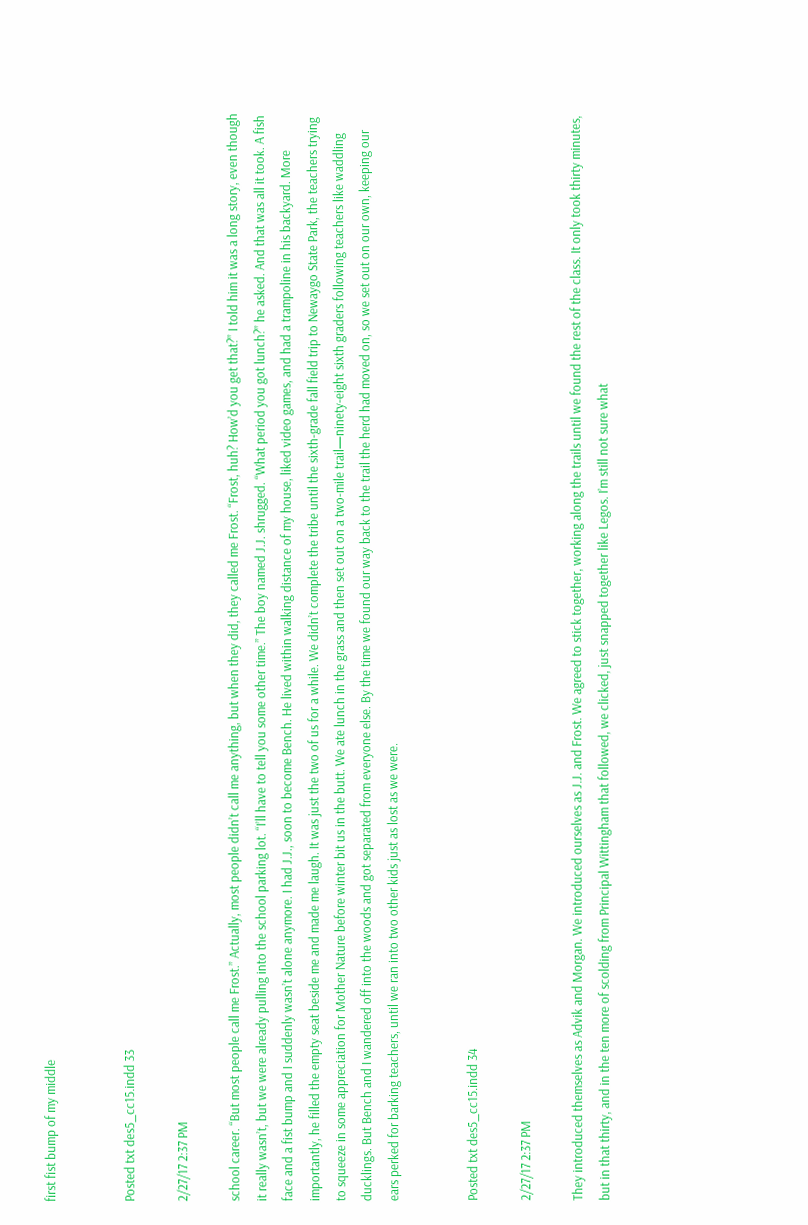first fist bump of my middle


Posted txt des5_cc15.indd 33

2/27/17 2:37 PM

school career. “But most people call me Frost.” Actually, most people didn’t call me anything, but when they did, they called me Frost. “Frost, huh? How’d you get that?” I told him it was a long story, even though it really wasn’t, but we were already pulling into the school parking lot. “I’ll have to tell you some other time.” The boy named J.J. shrugged. “What period you got lunch?” he asked. And that was all it took. A fish face and a fist bump and I suddenly wasn’t alone anymore. I had J.J., soon to become Bench. He lived within walking distance of my house, liked video games, and had a trampoline in his backyard. More importantly, he filled the empty seat beside me and made me laugh. It was just the two of us for a while. We didn’t complete the tribe until the sixth-grade fall field trip to Newaygo State Park, the teachers trying to squeeze in some appreciation for Mother Nature before winter bit us in the butt. We ate lunch in the grass and then set out on a two-mile trail—ninety-eight sixth graders following teachers like waddling ducklings. But Bench and I wandered off into the woods and got separated from everyone else. By the time we found our way back to the trail the herd had moved on, so we set out on our own, keeping our ears perked for barking teachers, until we ran into two other kids just as lost as we were.


Posted txt des5_cc15.indd 34

2/27/17 2:37 PM

They introduced themselves as Advik and Morgan. We introduced ourselves as J.J. and Frost. We agreed to stick together, working along the trails until we found the rest of the class. It only took thirty minutes, but in that thirty, and in the ten more of scolding from Principal Wittingham that followed, we clicked, just snapped together like Legos. I’m still not sure what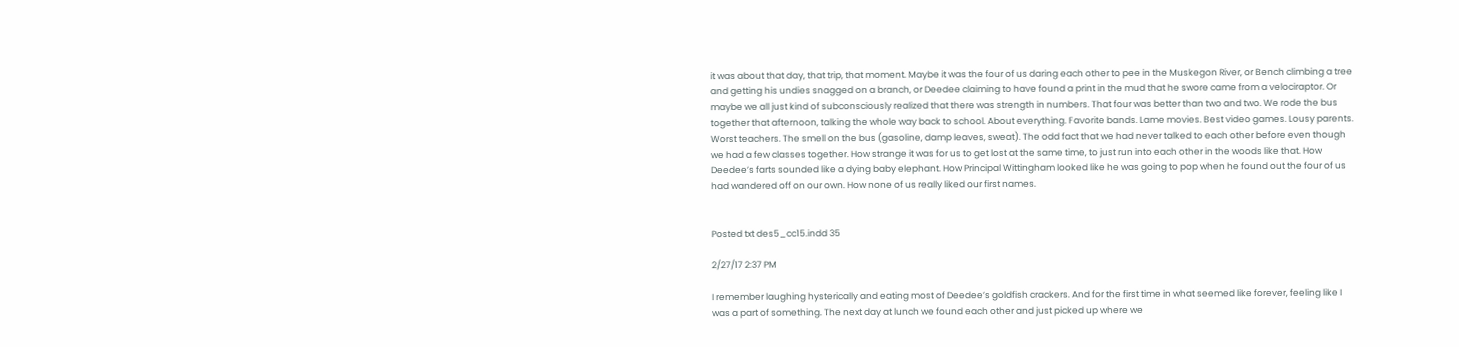it was about that day, that trip, that moment. Maybe it was the four of us daring each other to pee in the Muskegon River, or Bench climbing a tree and getting his undies snagged on a branch, or Deedee claiming to have found a print in the mud that he swore came from a velociraptor. Or maybe we all just kind of subconsciously realized that there was strength in numbers. That four was better than two and two. We rode the bus together that afternoon, talking the whole way back to school. About everything. Favorite bands. Lame movies. Best video games. Lousy parents. Worst teachers. The smell on the bus (gasoline, damp leaves, sweat). The odd fact that we had never talked to each other before even though we had a few classes together. How strange it was for us to get lost at the same time, to just run into each other in the woods like that. How Deedee’s farts sounded like a dying baby elephant. How Principal Wittingham looked like he was going to pop when he found out the four of us had wandered off on our own. How none of us really liked our first names.


Posted txt des5_cc15.indd 35

2/27/17 2:37 PM

I remember laughing hysterically and eating most of Deedee’s goldfish crackers. And for the first time in what seemed like forever, feeling like I was a part of something. The next day at lunch we found each other and just picked up where we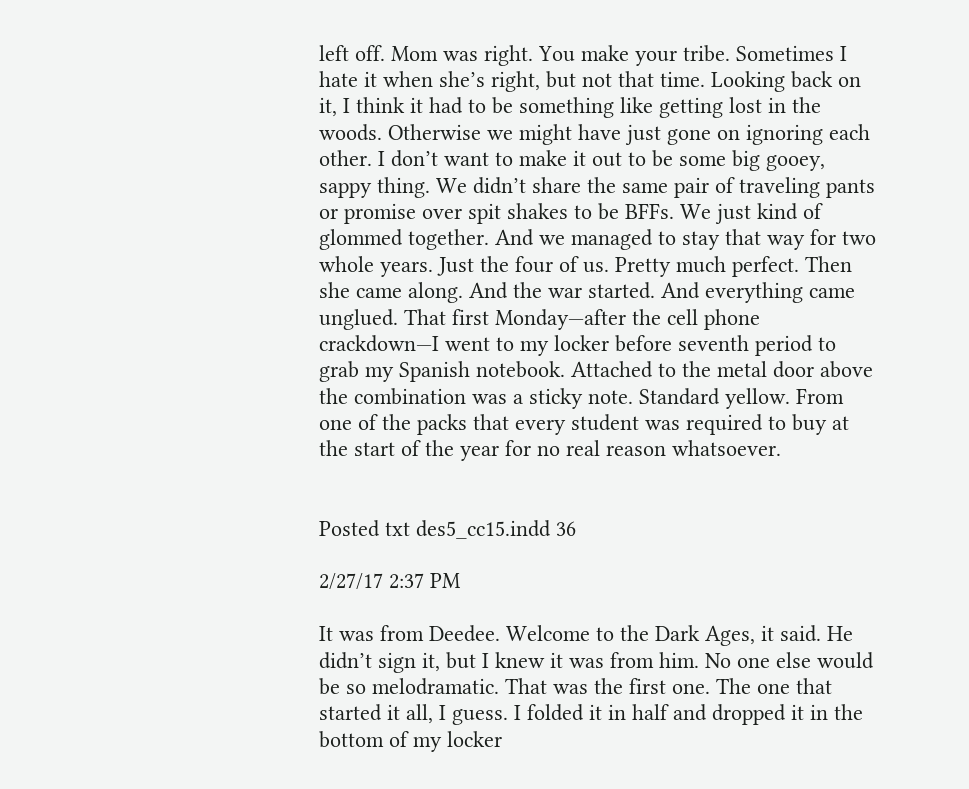left off. Mom was right. You make your tribe. Sometimes I hate it when she’s right, but not that time. Looking back on it, I think it had to be something like getting lost in the woods. Otherwise we might have just gone on ignoring each other. I don’t want to make it out to be some big gooey, sappy thing. We didn’t share the same pair of traveling pants or promise over spit shakes to be BFFs. We just kind of glommed together. And we managed to stay that way for two whole years. Just the four of us. Pretty much perfect. Then she came along. And the war started. And everything came unglued. That first Monday—after the cell phone crackdown—I went to my locker before seventh period to grab my Spanish notebook. Attached to the metal door above the combination was a sticky note. Standard yellow. From one of the packs that every student was required to buy at the start of the year for no real reason whatsoever.


Posted txt des5_cc15.indd 36

2/27/17 2:37 PM

It was from Deedee. Welcome to the Dark Ages, it said. He didn’t sign it, but I knew it was from him. No one else would be so melodramatic. That was the first one. The one that started it all, I guess. I folded it in half and dropped it in the bottom of my locker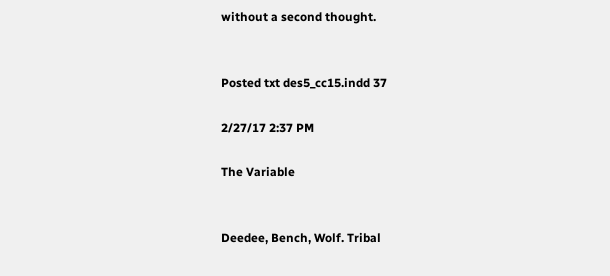without a second thought.


Posted txt des5_cc15.indd 37

2/27/17 2:37 PM

The Variable


Deedee, Bench, Wolf. Tribal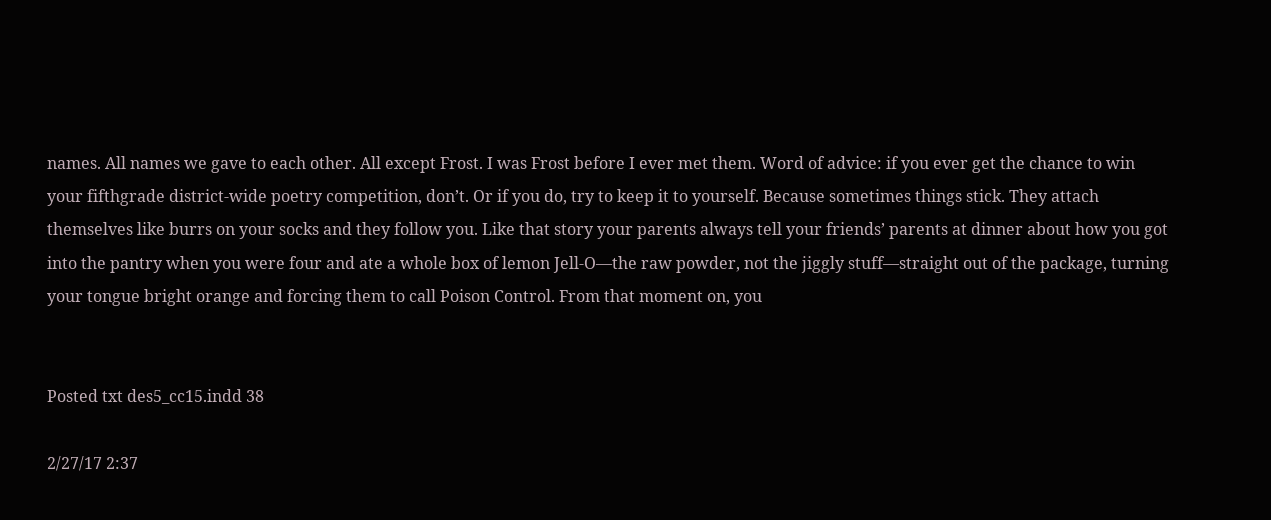names. All names we gave to each other. All except Frost. I was Frost before I ever met them. Word of advice: if you ever get the chance to win your fifthgrade district-wide poetry competition, don’t. Or if you do, try to keep it to yourself. Because sometimes things stick. They attach themselves like burrs on your socks and they follow you. Like that story your parents always tell your friends’ parents at dinner about how you got into the pantry when you were four and ate a whole box of lemon Jell-O—the raw powder, not the jiggly stuff—straight out of the package, turning your tongue bright orange and forcing them to call Poison Control. From that moment on, you


Posted txt des5_cc15.indd 38

2/27/17 2:37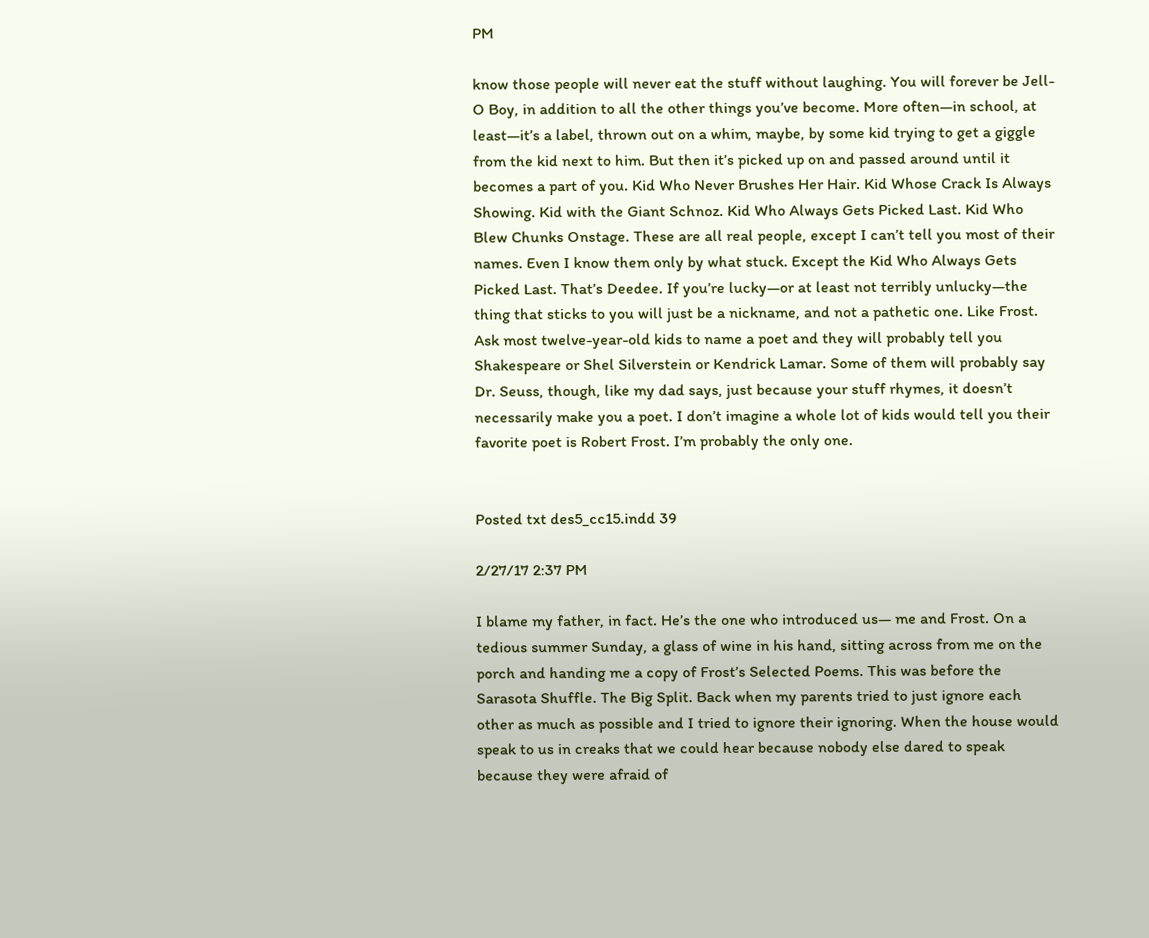PM

know those people will never eat the stuff without laughing. You will forever be Jell-O Boy, in addition to all the other things you’ve become. More often—in school, at least—it’s a label, thrown out on a whim, maybe, by some kid trying to get a giggle from the kid next to him. But then it’s picked up on and passed around until it becomes a part of you. Kid Who Never Brushes Her Hair. Kid Whose Crack Is Always Showing. Kid with the Giant Schnoz. Kid Who Always Gets Picked Last. Kid Who Blew Chunks Onstage. These are all real people, except I can’t tell you most of their names. Even I know them only by what stuck. Except the Kid Who Always Gets Picked Last. That’s Deedee. If you’re lucky—or at least not terribly unlucky—the thing that sticks to you will just be a nickname, and not a pathetic one. Like Frost. Ask most twelve-year-old kids to name a poet and they will probably tell you Shakespeare or Shel Silverstein or Kendrick Lamar. Some of them will probably say Dr. Seuss, though, like my dad says, just because your stuff rhymes, it doesn’t necessarily make you a poet. I don’t imagine a whole lot of kids would tell you their favorite poet is Robert Frost. I’m probably the only one.


Posted txt des5_cc15.indd 39

2/27/17 2:37 PM

I blame my father, in fact. He’s the one who introduced us— me and Frost. On a tedious summer Sunday, a glass of wine in his hand, sitting across from me on the porch and handing me a copy of Frost’s Selected Poems. This was before the Sarasota Shuffle. The Big Split. Back when my parents tried to just ignore each other as much as possible and I tried to ignore their ignoring. When the house would speak to us in creaks that we could hear because nobody else dared to speak because they were afraid of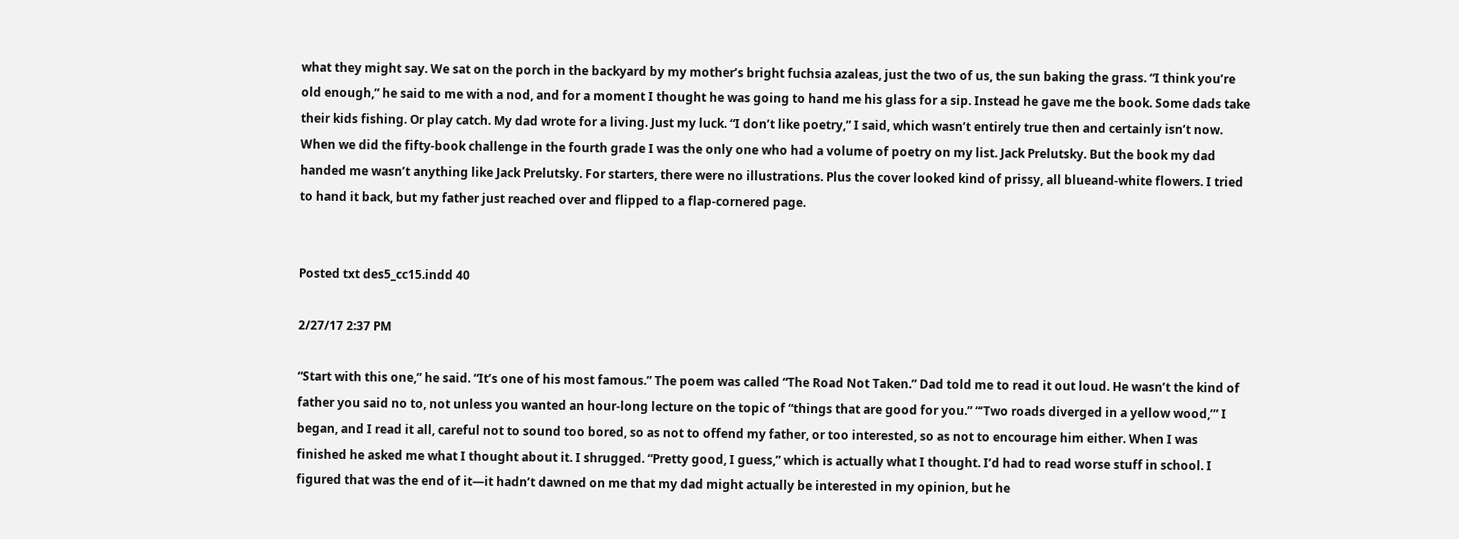what they might say. We sat on the porch in the backyard by my mother’s bright fuchsia azaleas, just the two of us, the sun baking the grass. “I think you’re old enough,” he said to me with a nod, and for a moment I thought he was going to hand me his glass for a sip. Instead he gave me the book. Some dads take their kids fishing. Or play catch. My dad wrote for a living. Just my luck. “I don’t like poetry,” I said, which wasn’t entirely true then and certainly isn’t now. When we did the fifty-book challenge in the fourth grade I was the only one who had a volume of poetry on my list. Jack Prelutsky. But the book my dad handed me wasn’t anything like Jack Prelutsky. For starters, there were no illustrations. Plus the cover looked kind of prissy, all blueand-white flowers. I tried to hand it back, but my father just reached over and flipped to a flap-cornered page.


Posted txt des5_cc15.indd 40

2/27/17 2:37 PM

“Start with this one,” he said. “It’s one of his most famous.” The poem was called “The Road Not Taken.” Dad told me to read it out loud. He wasn’t the kind of father you said no to, not unless you wanted an hour-long lecture on the topic of “things that are good for you.” “‘Two roads diverged in a yellow wood,’” I began, and I read it all, careful not to sound too bored, so as not to offend my father, or too interested, so as not to encourage him either. When I was finished he asked me what I thought about it. I shrugged. “Pretty good, I guess,” which is actually what I thought. I’d had to read worse stuff in school. I figured that was the end of it—it hadn’t dawned on me that my dad might actually be interested in my opinion, but he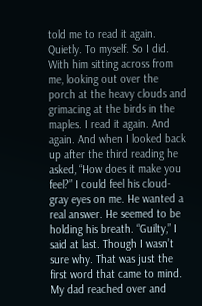told me to read it again. Quietly. To myself. So I did. With him sitting across from me, looking out over the porch at the heavy clouds and grimacing at the birds in the maples. I read it again. And again. And when I looked back up after the third reading he asked, “How does it make you feel?” I could feel his cloud-gray eyes on me. He wanted a real answer. He seemed to be holding his breath. “Guilty,” I said at last. Though I wasn’t sure why. That was just the first word that came to mind. My dad reached over and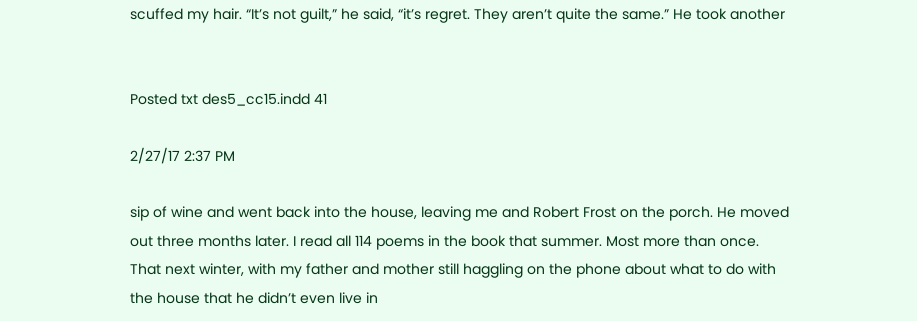scuffed my hair. “It’s not guilt,” he said, “it’s regret. They aren’t quite the same.” He took another


Posted txt des5_cc15.indd 41

2/27/17 2:37 PM

sip of wine and went back into the house, leaving me and Robert Frost on the porch. He moved out three months later. I read all 114 poems in the book that summer. Most more than once. That next winter, with my father and mother still haggling on the phone about what to do with the house that he didn’t even live in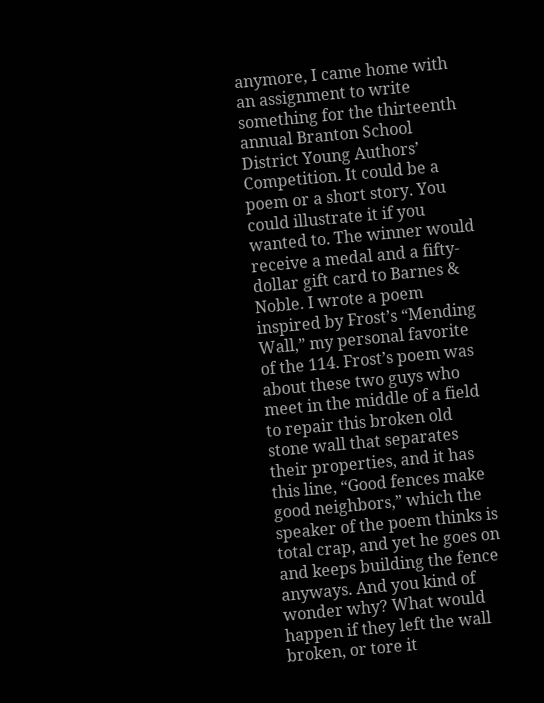anymore, I came home with an assignment to write something for the thirteenth annual Branton School District Young Authors’ Competition. It could be a poem or a short story. You could illustrate it if you wanted to. The winner would receive a medal and a fifty-dollar gift card to Barnes & Noble. I wrote a poem inspired by Frost’s “Mending Wall,” my personal favorite of the 114. Frost’s poem was about these two guys who meet in the middle of a field to repair this broken old stone wall that separates their properties, and it has this line, “Good fences make good neighbors,” which the speaker of the poem thinks is total crap, and yet he goes on and keeps building the fence anyways. And you kind of wonder why? What would happen if they left the wall broken, or tore it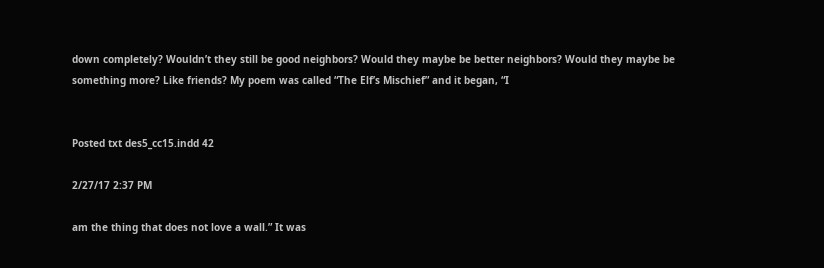down completely? Wouldn’t they still be good neighbors? Would they maybe be better neighbors? Would they maybe be something more? Like friends? My poem was called “The Elf’s Mischief” and it began, “I


Posted txt des5_cc15.indd 42

2/27/17 2:37 PM

am the thing that does not love a wall.” It was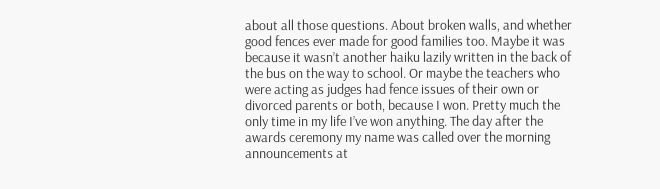about all those questions. About broken walls, and whether good fences ever made for good families too. Maybe it was because it wasn’t another haiku lazily written in the back of the bus on the way to school. Or maybe the teachers who were acting as judges had fence issues of their own or divorced parents or both, because I won. Pretty much the only time in my life I’ve won anything. The day after the awards ceremony my name was called over the morning announcements at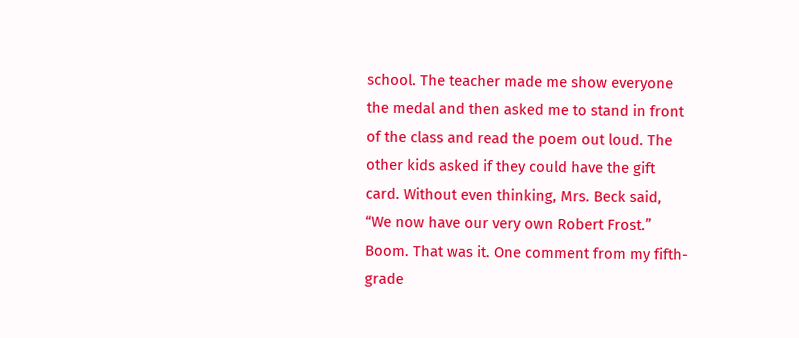school. The teacher made me show everyone the medal and then asked me to stand in front of the class and read the poem out loud. The other kids asked if they could have the gift card. Without even thinking, Mrs. Beck said, “We now have our very own Robert Frost.” Boom. That was it. One comment from my fifth-grade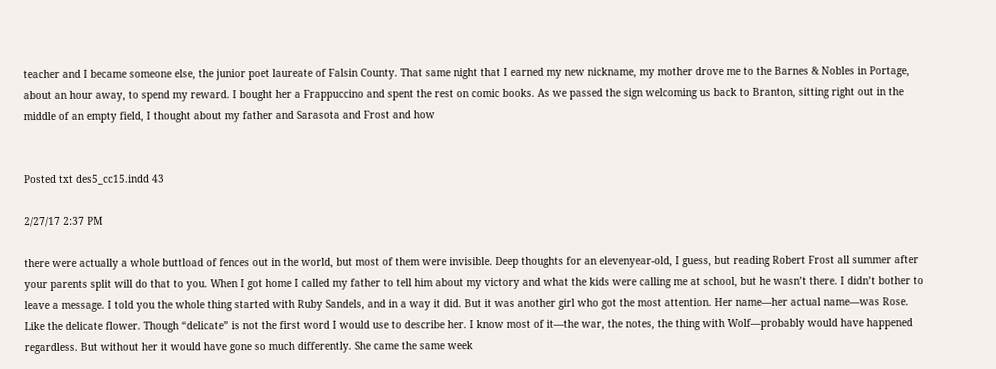teacher and I became someone else, the junior poet laureate of Falsin County. That same night that I earned my new nickname, my mother drove me to the Barnes & Nobles in Portage, about an hour away, to spend my reward. I bought her a Frappuccino and spent the rest on comic books. As we passed the sign welcoming us back to Branton, sitting right out in the middle of an empty field, I thought about my father and Sarasota and Frost and how


Posted txt des5_cc15.indd 43

2/27/17 2:37 PM

there were actually a whole buttload of fences out in the world, but most of them were invisible. Deep thoughts for an elevenyear-old, I guess, but reading Robert Frost all summer after your parents split will do that to you. When I got home I called my father to tell him about my victory and what the kids were calling me at school, but he wasn’t there. I didn’t bother to leave a message. I told you the whole thing started with Ruby Sandels, and in a way it did. But it was another girl who got the most attention. Her name—her actual name—was Rose. Like the delicate flower. Though “delicate” is not the first word I would use to describe her. I know most of it—the war, the notes, the thing with Wolf—probably would have happened regardless. But without her it would have gone so much differently. She came the same week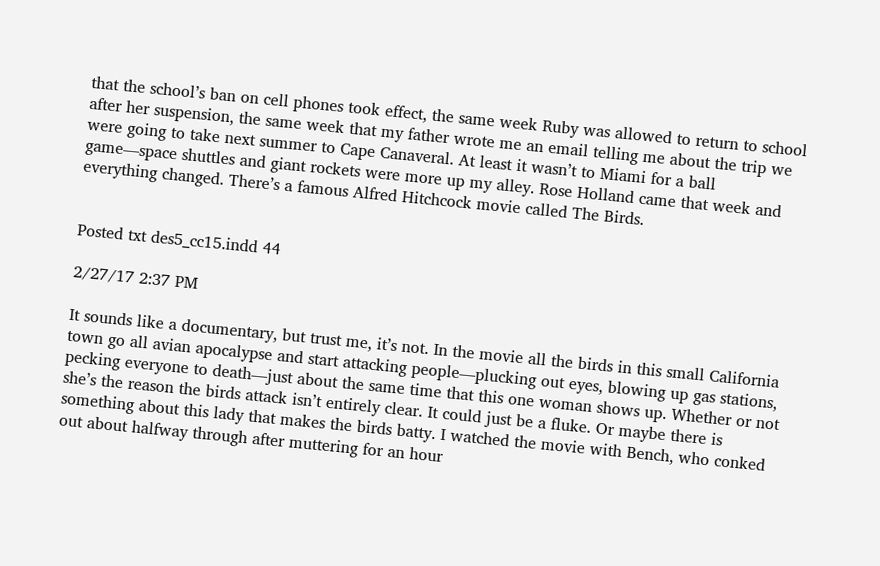that the school’s ban on cell phones took effect, the same week Ruby was allowed to return to school after her suspension, the same week that my father wrote me an email telling me about the trip we were going to take next summer to Cape Canaveral. At least it wasn’t to Miami for a ball game—space shuttles and giant rockets were more up my alley. Rose Holland came that week and everything changed. There’s a famous Alfred Hitchcock movie called The Birds.


Posted txt des5_cc15.indd 44

2/27/17 2:37 PM

It sounds like a documentary, but trust me, it’s not. In the movie all the birds in this small California town go all avian apocalypse and start attacking people—plucking out eyes, blowing up gas stations, pecking everyone to death—just about the same time that this one woman shows up. Whether or not she’s the reason the birds attack isn’t entirely clear. It could just be a fluke. Or maybe there is something about this lady that makes the birds batty. I watched the movie with Bench, who conked out about halfway through after muttering for an hour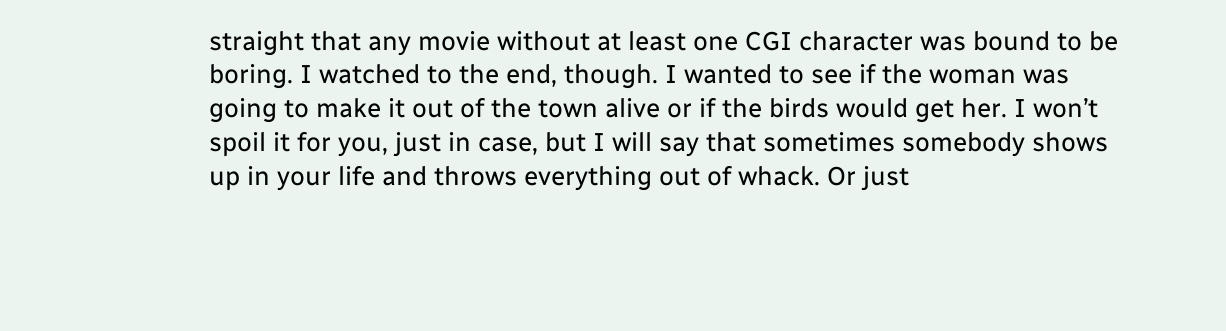straight that any movie without at least one CGI character was bound to be boring. I watched to the end, though. I wanted to see if the woman was going to make it out of the town alive or if the birds would get her. I won’t spoil it for you, just in case, but I will say that sometimes somebody shows up in your life and throws everything out of whack. Or just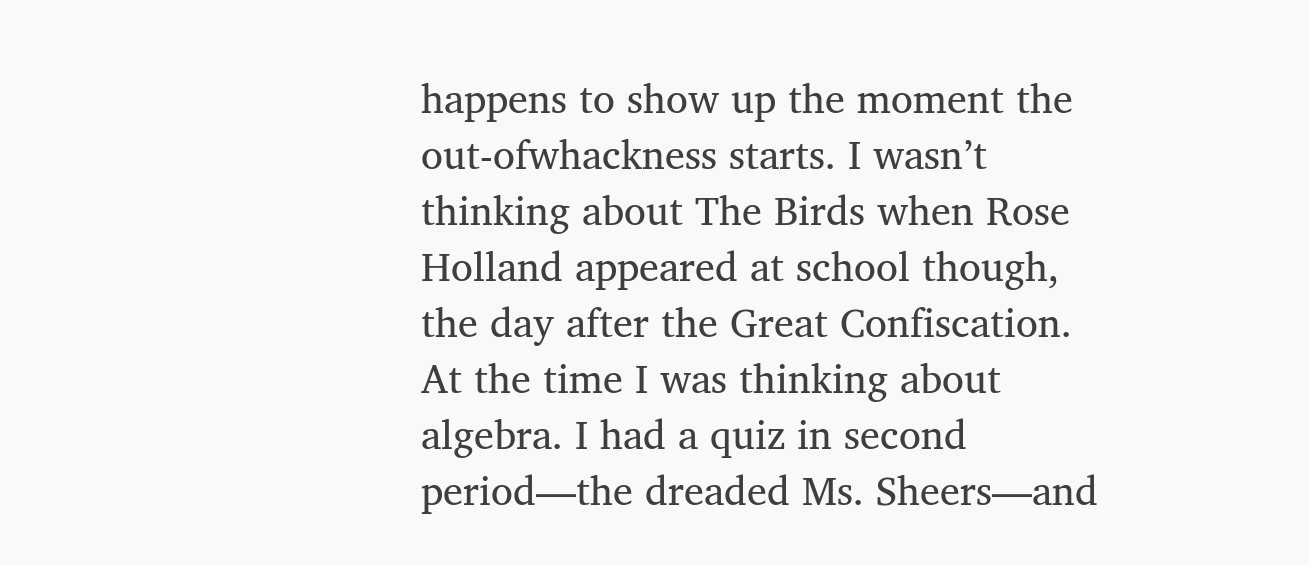happens to show up the moment the out-ofwhackness starts. I wasn’t thinking about The Birds when Rose Holland appeared at school though, the day after the Great Confiscation. At the time I was thinking about algebra. I had a quiz in second period—the dreaded Ms. Sheers—and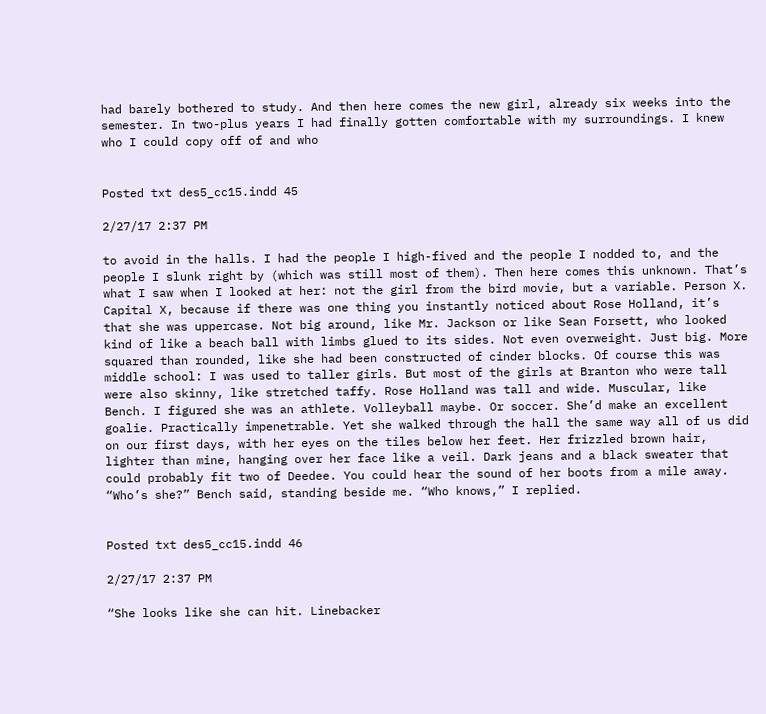had barely bothered to study. And then here comes the new girl, already six weeks into the semester. In two-plus years I had finally gotten comfortable with my surroundings. I knew who I could copy off of and who


Posted txt des5_cc15.indd 45

2/27/17 2:37 PM

to avoid in the halls. I had the people I high-fived and the people I nodded to, and the people I slunk right by (which was still most of them). Then here comes this unknown. That’s what I saw when I looked at her: not the girl from the bird movie, but a variable. Person X. Capital X, because if there was one thing you instantly noticed about Rose Holland, it’s that she was uppercase. Not big around, like Mr. Jackson or like Sean Forsett, who looked kind of like a beach ball with limbs glued to its sides. Not even overweight. Just big. More squared than rounded, like she had been constructed of cinder blocks. Of course this was middle school: I was used to taller girls. But most of the girls at Branton who were tall were also skinny, like stretched taffy. Rose Holland was tall and wide. Muscular, like Bench. I figured she was an athlete. Volleyball maybe. Or soccer. She’d make an excellent goalie. Practically impenetrable. Yet she walked through the hall the same way all of us did on our first days, with her eyes on the tiles below her feet. Her frizzled brown hair, lighter than mine, hanging over her face like a veil. Dark jeans and a black sweater that could probably fit two of Deedee. You could hear the sound of her boots from a mile away. “Who’s she?” Bench said, standing beside me. “Who knows,” I replied.


Posted txt des5_cc15.indd 46

2/27/17 2:37 PM

“She looks like she can hit. Linebacker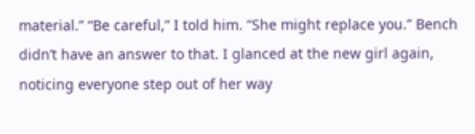material.” “Be careful,” I told him. “She might replace you.” Bench didn’t have an answer to that. I glanced at the new girl again, noticing everyone step out of her way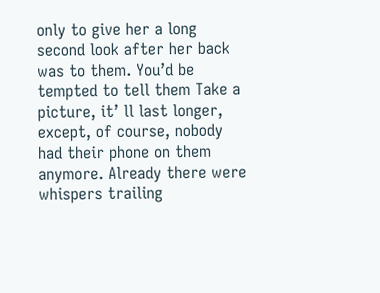only to give her a long second look after her back was to them. You’d be tempted to tell them Take a picture, it’ ll last longer, except, of course, nobody had their phone on them anymore. Already there were whispers trailing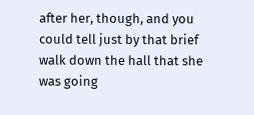after her, though, and you could tell just by that brief walk down the hall that she was going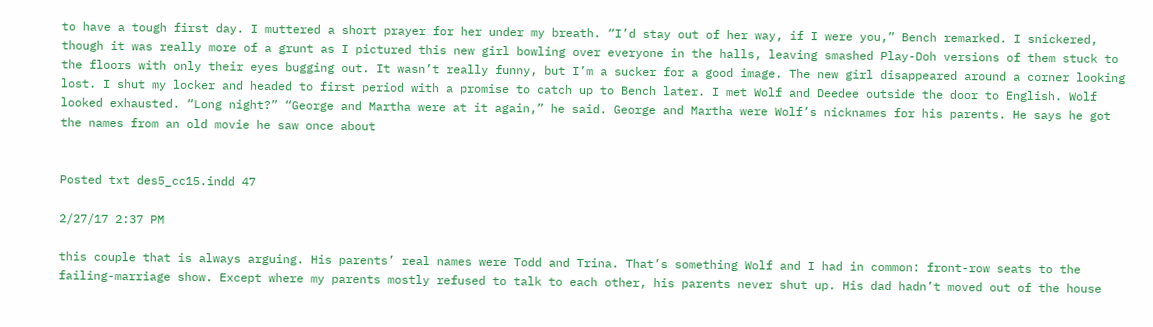to have a tough first day. I muttered a short prayer for her under my breath. “I’d stay out of her way, if I were you,” Bench remarked. I snickered, though it was really more of a grunt as I pictured this new girl bowling over everyone in the halls, leaving smashed Play-Doh versions of them stuck to the floors with only their eyes bugging out. It wasn’t really funny, but I’m a sucker for a good image. The new girl disappeared around a corner looking lost. I shut my locker and headed to first period with a promise to catch up to Bench later. I met Wolf and Deedee outside the door to English. Wolf looked exhausted. “Long night?” “George and Martha were at it again,” he said. George and Martha were Wolf’s nicknames for his parents. He says he got the names from an old movie he saw once about


Posted txt des5_cc15.indd 47

2/27/17 2:37 PM

this couple that is always arguing. His parents’ real names were Todd and Trina. That’s something Wolf and I had in common: front-row seats to the failing-marriage show. Except where my parents mostly refused to talk to each other, his parents never shut up. His dad hadn’t moved out of the house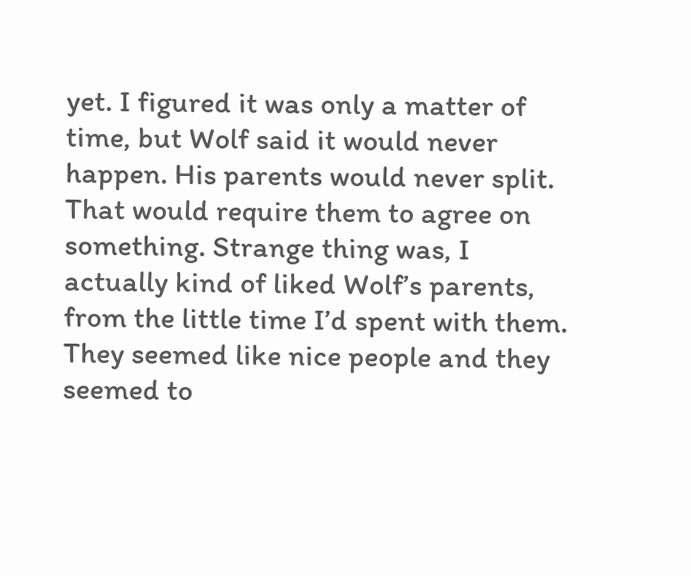yet. I figured it was only a matter of time, but Wolf said it would never happen. His parents would never split. That would require them to agree on something. Strange thing was, I actually kind of liked Wolf’s parents, from the little time I’d spent with them. They seemed like nice people and they seemed to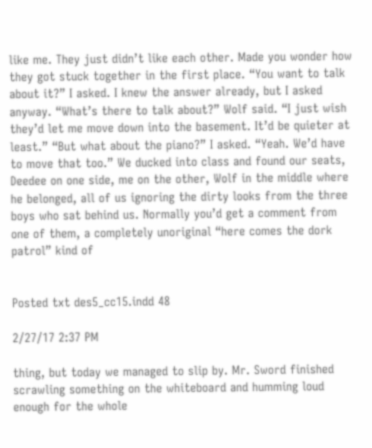like me. They just didn’t like each other. Made you wonder how they got stuck together in the first place. “You want to talk about it?” I asked. I knew the answer already, but I asked anyway. “What’s there to talk about?” Wolf said. “I just wish they’d let me move down into the basement. It’d be quieter at least.” “But what about the piano?” I asked. “Yeah. We’d have to move that too.” We ducked into class and found our seats, Deedee on one side, me on the other, Wolf in the middle where he belonged, all of us ignoring the dirty looks from the three boys who sat behind us. Normally you’d get a comment from one of them, a completely unoriginal “here comes the dork patrol” kind of


Posted txt des5_cc15.indd 48

2/27/17 2:37 PM

thing, but today we managed to slip by. Mr. Sword finished scrawling something on the whiteboard and humming loud enough for the whole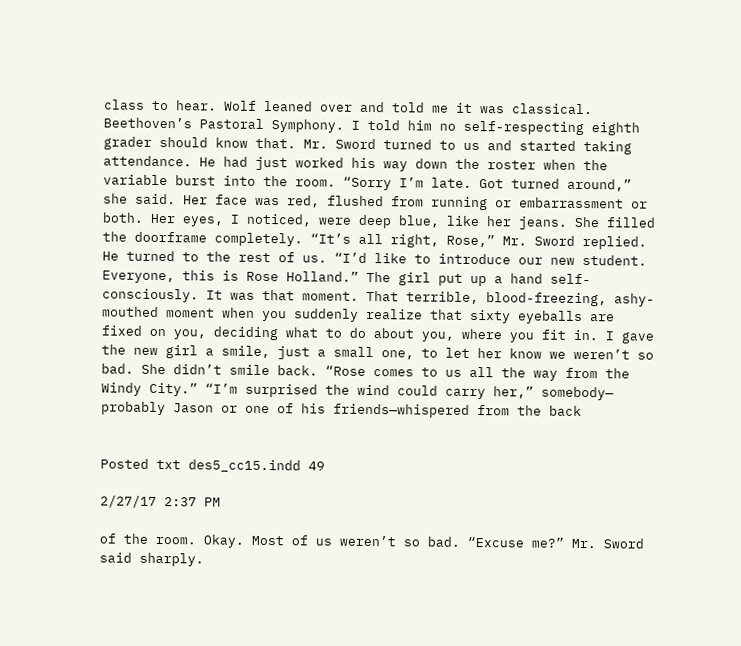class to hear. Wolf leaned over and told me it was classical. Beethoven’s Pastoral Symphony. I told him no self-respecting eighth grader should know that. Mr. Sword turned to us and started taking attendance. He had just worked his way down the roster when the variable burst into the room. “Sorry I’m late. Got turned around,” she said. Her face was red, flushed from running or embarrassment or both. Her eyes, I noticed, were deep blue, like her jeans. She filled the doorframe completely. “It’s all right, Rose,” Mr. Sword replied. He turned to the rest of us. “I’d like to introduce our new student. Everyone, this is Rose Holland.” The girl put up a hand self-consciously. It was that moment. That terrible, blood-freezing, ashy-mouthed moment when you suddenly realize that sixty eyeballs are fixed on you, deciding what to do about you, where you fit in. I gave the new girl a smile, just a small one, to let her know we weren’t so bad. She didn’t smile back. “Rose comes to us all the way from the Windy City.” “I’m surprised the wind could carry her,” somebody— probably Jason or one of his friends—whispered from the back


Posted txt des5_cc15.indd 49

2/27/17 2:37 PM

of the room. Okay. Most of us weren’t so bad. “Excuse me?” Mr. Sword said sharply.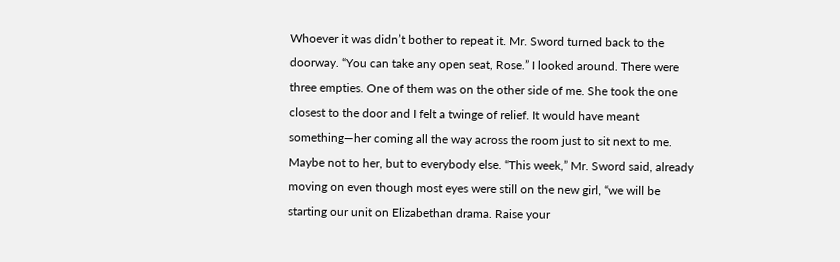Whoever it was didn’t bother to repeat it. Mr. Sword turned back to the doorway. “You can take any open seat, Rose.” I looked around. There were three empties. One of them was on the other side of me. She took the one closest to the door and I felt a twinge of relief. It would have meant something—her coming all the way across the room just to sit next to me. Maybe not to her, but to everybody else. “This week,” Mr. Sword said, already moving on even though most eyes were still on the new girl, “we will be starting our unit on Elizabethan drama. Raise your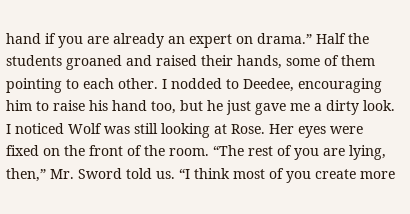hand if you are already an expert on drama.” Half the students groaned and raised their hands, some of them pointing to each other. I nodded to Deedee, encouraging him to raise his hand too, but he just gave me a dirty look. I noticed Wolf was still looking at Rose. Her eyes were fixed on the front of the room. “The rest of you are lying, then,” Mr. Sword told us. “I think most of you create more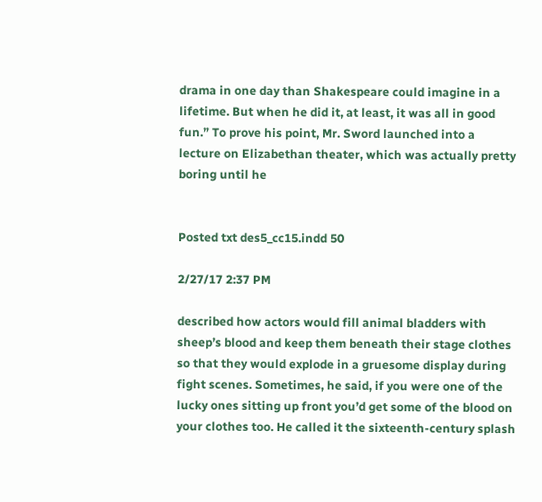drama in one day than Shakespeare could imagine in a lifetime. But when he did it, at least, it was all in good fun.” To prove his point, Mr. Sword launched into a lecture on Elizabethan theater, which was actually pretty boring until he


Posted txt des5_cc15.indd 50

2/27/17 2:37 PM

described how actors would fill animal bladders with sheep’s blood and keep them beneath their stage clothes so that they would explode in a gruesome display during fight scenes. Sometimes, he said, if you were one of the lucky ones sitting up front you’d get some of the blood on your clothes too. He called it the sixteenth-century splash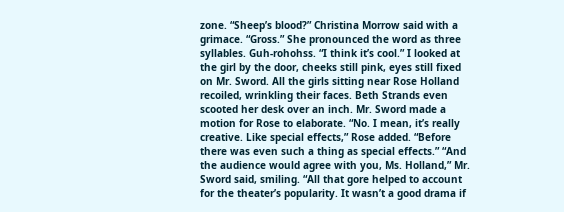zone. “Sheep’s blood?” Christina Morrow said with a grimace. “Gross.” She pronounced the word as three syllables. Guh-rohohss. “I think it’s cool.” I looked at the girl by the door, cheeks still pink, eyes still fixed on Mr. Sword. All the girls sitting near Rose Holland recoiled, wrinkling their faces. Beth Strands even scooted her desk over an inch. Mr. Sword made a motion for Rose to elaborate. “No. I mean, it’s really creative. Like special effects,” Rose added. “Before there was even such a thing as special effects.” “And the audience would agree with you, Ms. Holland,” Mr. Sword said, smiling. “All that gore helped to account for the theater’s popularity. It wasn’t a good drama if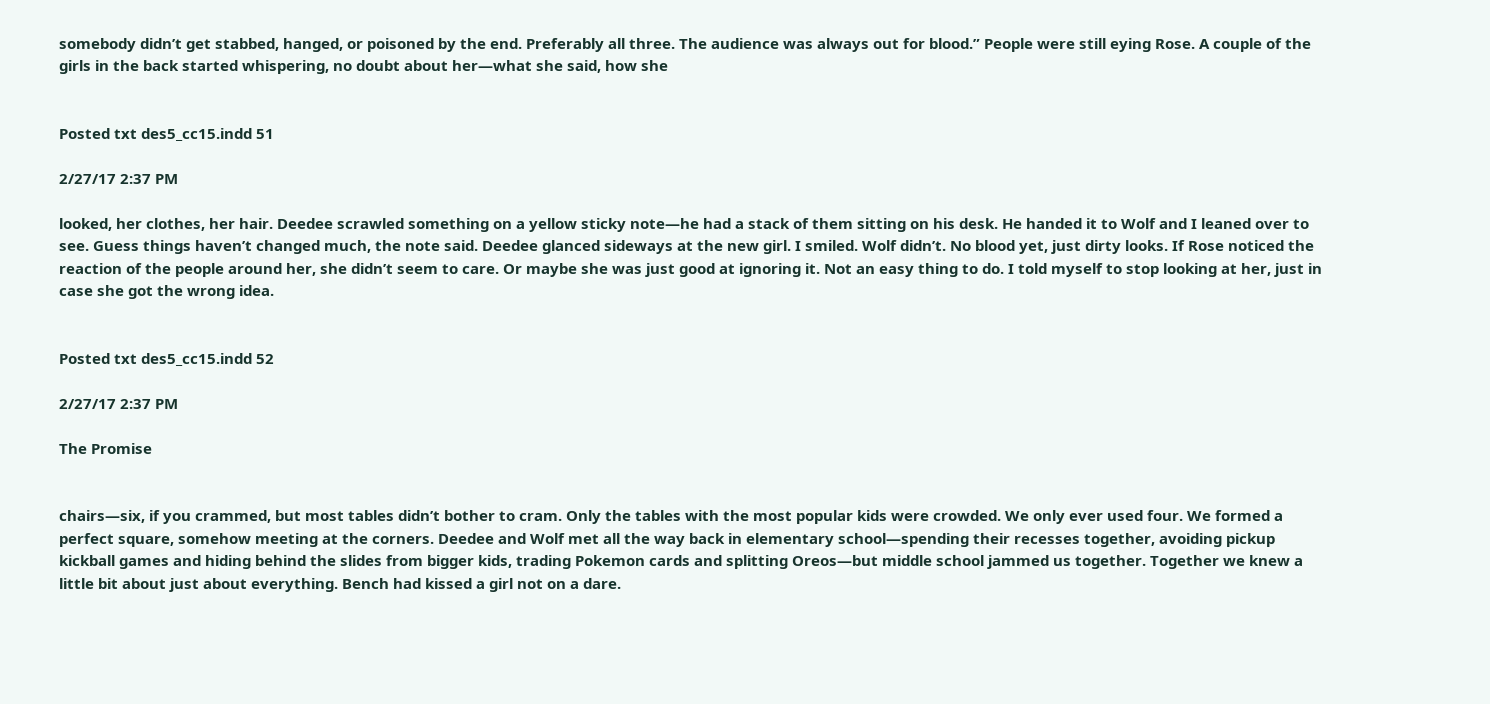somebody didn’t get stabbed, hanged, or poisoned by the end. Preferably all three. The audience was always out for blood.” People were still eying Rose. A couple of the girls in the back started whispering, no doubt about her—what she said, how she


Posted txt des5_cc15.indd 51

2/27/17 2:37 PM

looked, her clothes, her hair. Deedee scrawled something on a yellow sticky note—he had a stack of them sitting on his desk. He handed it to Wolf and I leaned over to see. Guess things haven’t changed much, the note said. Deedee glanced sideways at the new girl. I smiled. Wolf didn’t. No blood yet, just dirty looks. If Rose noticed the reaction of the people around her, she didn’t seem to care. Or maybe she was just good at ignoring it. Not an easy thing to do. I told myself to stop looking at her, just in case she got the wrong idea.


Posted txt des5_cc15.indd 52

2/27/17 2:37 PM

The Promise


chairs—six, if you crammed, but most tables didn’t bother to cram. Only the tables with the most popular kids were crowded. We only ever used four. We formed a perfect square, somehow meeting at the corners. Deedee and Wolf met all the way back in elementary school—spending their recesses together, avoiding pickup kickball games and hiding behind the slides from bigger kids, trading Pokemon cards and splitting Oreos—but middle school jammed us together. Together we knew a little bit about just about everything. Bench had kissed a girl not on a dare.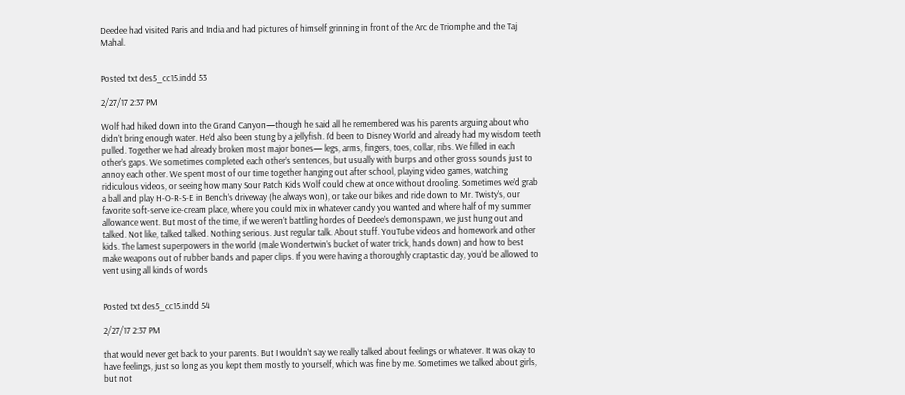Deedee had visited Paris and India and had pictures of himself grinning in front of the Arc de Triomphe and the Taj Mahal.


Posted txt des5_cc15.indd 53

2/27/17 2:37 PM

Wolf had hiked down into the Grand Canyon—though he said all he remembered was his parents arguing about who didn’t bring enough water. He’d also been stung by a jellyfish. I’d been to Disney World and already had my wisdom teeth pulled. Together we had already broken most major bones— legs, arms, fingers, toes, collar, ribs. We filled in each other’s gaps. We sometimes completed each other’s sentences, but usually with burps and other gross sounds just to annoy each other. We spent most of our time together hanging out after school, playing video games, watching ridiculous videos, or seeing how many Sour Patch Kids Wolf could chew at once without drooling. Sometimes we’d grab a ball and play H-O-R-S-E in Bench’s driveway (he always won), or take our bikes and ride down to Mr. Twisty’s, our favorite soft-serve ice-cream place, where you could mix in whatever candy you wanted and where half of my summer allowance went. But most of the time, if we weren’t battling hordes of Deedee’s demonspawn, we just hung out and talked. Not like, talked talked. Nothing serious. Just regular talk. About stuff. YouTube videos and homework and other kids. The lamest superpowers in the world (male Wondertwin’s bucket of water trick, hands down) and how to best make weapons out of rubber bands and paper clips. If you were having a thoroughly craptastic day, you’d be allowed to vent using all kinds of words


Posted txt des5_cc15.indd 54

2/27/17 2:37 PM

that would never get back to your parents. But I wouldn’t say we really talked about feelings or whatever. It was okay to have feelings, just so long as you kept them mostly to yourself, which was fine by me. Sometimes we talked about girls, but not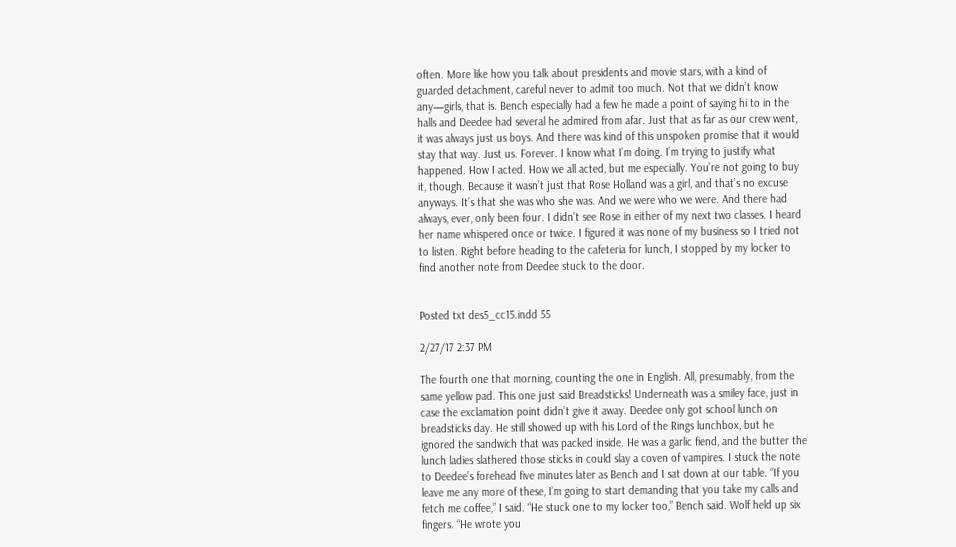often. More like how you talk about presidents and movie stars, with a kind of guarded detachment, careful never to admit too much. Not that we didn’t know any—girls, that is. Bench especially had a few he made a point of saying hi to in the halls and Deedee had several he admired from afar. Just that as far as our crew went, it was always just us boys. And there was kind of this unspoken promise that it would stay that way. Just us. Forever. I know what I’m doing. I’m trying to justify what happened. How I acted. How we all acted, but me especially. You’re not going to buy it, though. Because it wasn’t just that Rose Holland was a girl, and that’s no excuse anyways. It’s that she was who she was. And we were who we were. And there had always, ever, only been four. I didn’t see Rose in either of my next two classes. I heard her name whispered once or twice. I figured it was none of my business so I tried not to listen. Right before heading to the cafeteria for lunch, I stopped by my locker to find another note from Deedee stuck to the door.


Posted txt des5_cc15.indd 55

2/27/17 2:37 PM

The fourth one that morning, counting the one in English. All, presumably, from the same yellow pad. This one just said Breadsticks! Underneath was a smiley face, just in case the exclamation point didn’t give it away. Deedee only got school lunch on breadsticks day. He still showed up with his Lord of the Rings lunchbox, but he ignored the sandwich that was packed inside. He was a garlic fiend, and the butter the lunch ladies slathered those sticks in could slay a coven of vampires. I stuck the note to Deedee’s forehead five minutes later as Bench and I sat down at our table. “If you leave me any more of these, I’m going to start demanding that you take my calls and fetch me coffee,” I said. “He stuck one to my locker too,” Bench said. Wolf held up six fingers. “He wrote you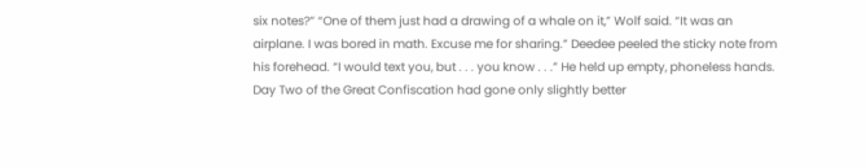six notes?” “One of them just had a drawing of a whale on it,” Wolf said. “It was an airplane. I was bored in math. Excuse me for sharing.” Deedee peeled the sticky note from his forehead. “I would text you, but . . . you know . . .” He held up empty, phoneless hands. Day Two of the Great Confiscation had gone only slightly better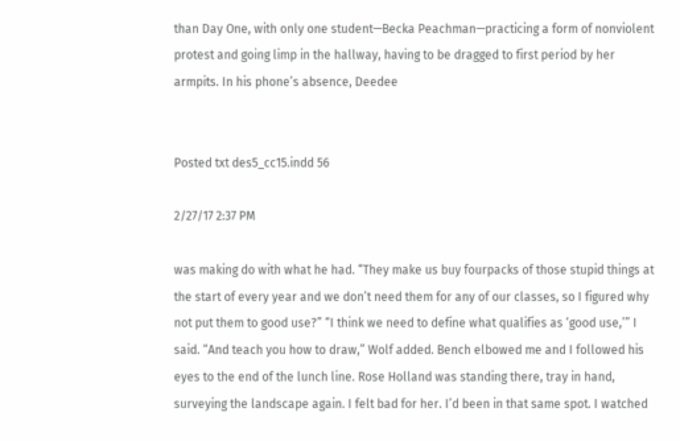than Day One, with only one student—Becka Peachman—practicing a form of nonviolent protest and going limp in the hallway, having to be dragged to first period by her armpits. In his phone’s absence, Deedee


Posted txt des5_cc15.indd 56

2/27/17 2:37 PM

was making do with what he had. “They make us buy fourpacks of those stupid things at the start of every year and we don’t need them for any of our classes, so I figured why not put them to good use?” “I think we need to define what qualifies as ‘good use,’” I said. “And teach you how to draw,” Wolf added. Bench elbowed me and I followed his eyes to the end of the lunch line. Rose Holland was standing there, tray in hand, surveying the landscape again. I felt bad for her. I’d been in that same spot. I watched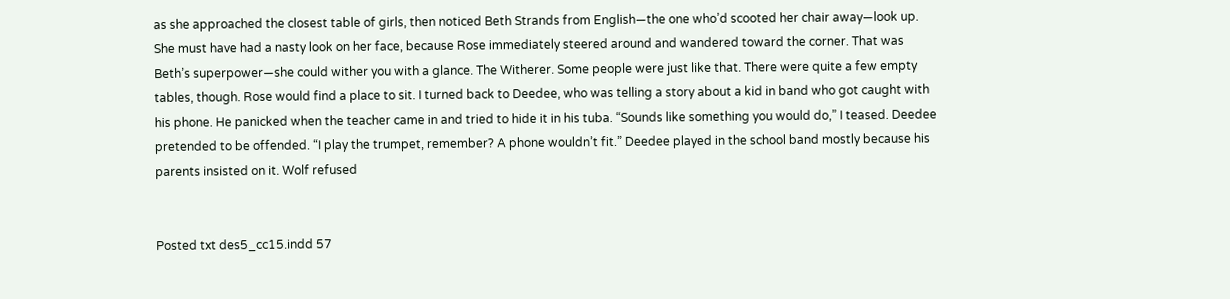as she approached the closest table of girls, then noticed Beth Strands from English—the one who’d scooted her chair away—look up. She must have had a nasty look on her face, because Rose immediately steered around and wandered toward the corner. That was Beth’s superpower—she could wither you with a glance. The Witherer. Some people were just like that. There were quite a few empty tables, though. Rose would find a place to sit. I turned back to Deedee, who was telling a story about a kid in band who got caught with his phone. He panicked when the teacher came in and tried to hide it in his tuba. “Sounds like something you would do,” I teased. Deedee pretended to be offended. “I play the trumpet, remember? A phone wouldn’t fit.” Deedee played in the school band mostly because his parents insisted on it. Wolf refused


Posted txt des5_cc15.indd 57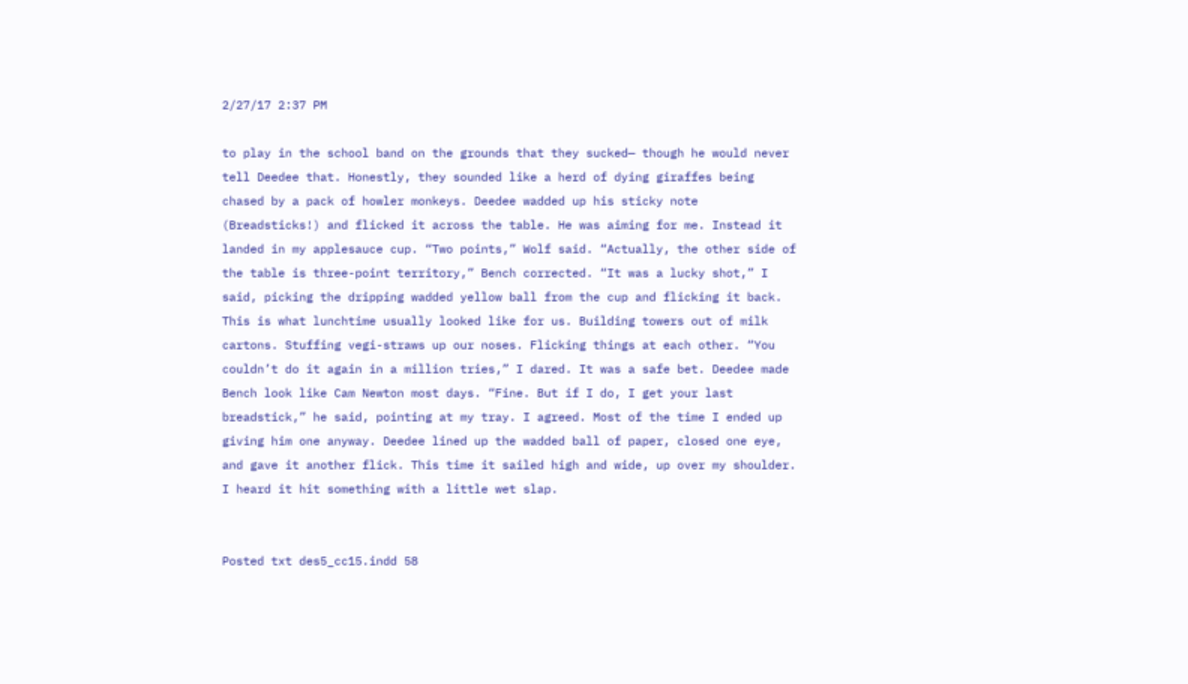2/27/17 2:37 PM

to play in the school band on the grounds that they sucked— though he would never tell Deedee that. Honestly, they sounded like a herd of dying giraffes being chased by a pack of howler monkeys. Deedee wadded up his sticky note (Breadsticks!) and flicked it across the table. He was aiming for me. Instead it landed in my applesauce cup. “Two points,” Wolf said. “Actually, the other side of the table is three-point territory,” Bench corrected. “It was a lucky shot,” I said, picking the dripping wadded yellow ball from the cup and flicking it back. This is what lunchtime usually looked like for us. Building towers out of milk cartons. Stuffing vegi-straws up our noses. Flicking things at each other. “You couldn’t do it again in a million tries,” I dared. It was a safe bet. Deedee made Bench look like Cam Newton most days. “Fine. But if I do, I get your last breadstick,” he said, pointing at my tray. I agreed. Most of the time I ended up giving him one anyway. Deedee lined up the wadded ball of paper, closed one eye, and gave it another flick. This time it sailed high and wide, up over my shoulder. I heard it hit something with a little wet slap.


Posted txt des5_cc15.indd 58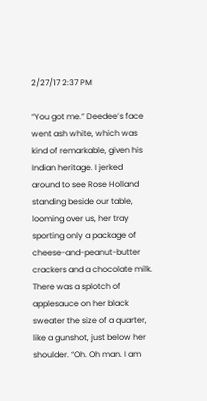2/27/17 2:37 PM

“You got me.” Deedee’s face went ash white, which was kind of remarkable, given his Indian heritage. I jerked around to see Rose Holland standing beside our table, looming over us, her tray sporting only a package of cheese-and-peanut-butter crackers and a chocolate milk. There was a splotch of applesauce on her black sweater the size of a quarter, like a gunshot, just below her shoulder. “Oh. Oh man. I am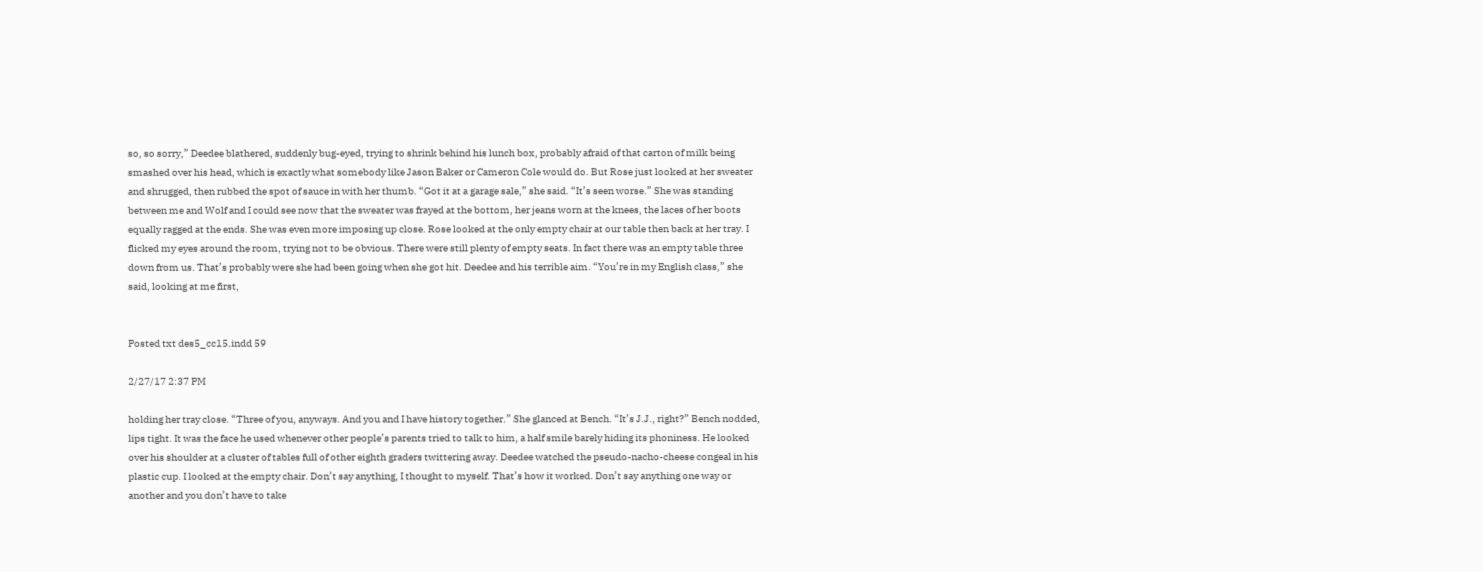so, so sorry,” Deedee blathered, suddenly bug-eyed, trying to shrink behind his lunch box, probably afraid of that carton of milk being smashed over his head, which is exactly what somebody like Jason Baker or Cameron Cole would do. But Rose just looked at her sweater and shrugged, then rubbed the spot of sauce in with her thumb. “Got it at a garage sale,” she said. “It’s seen worse.” She was standing between me and Wolf and I could see now that the sweater was frayed at the bottom, her jeans worn at the knees, the laces of her boots equally ragged at the ends. She was even more imposing up close. Rose looked at the only empty chair at our table then back at her tray. I flicked my eyes around the room, trying not to be obvious. There were still plenty of empty seats. In fact there was an empty table three down from us. That’s probably were she had been going when she got hit. Deedee and his terrible aim. “You’re in my English class,” she said, looking at me first,


Posted txt des5_cc15.indd 59

2/27/17 2:37 PM

holding her tray close. “Three of you, anyways. And you and I have history together.” She glanced at Bench. “It’s J.J., right?” Bench nodded, lips tight. It was the face he used whenever other people’s parents tried to talk to him, a half smile barely hiding its phoniness. He looked over his shoulder at a cluster of tables full of other eighth graders twittering away. Deedee watched the pseudo-nacho-cheese congeal in his plastic cup. I looked at the empty chair. Don’t say anything, I thought to myself. That’s how it worked. Don’t say anything one way or another and you don’t have to take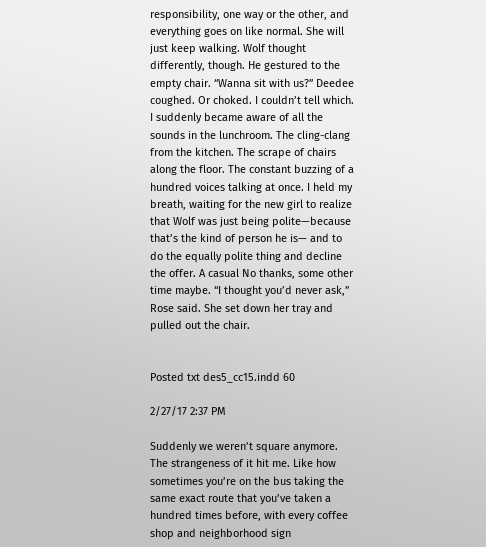responsibility, one way or the other, and everything goes on like normal. She will just keep walking. Wolf thought differently, though. He gestured to the empty chair. “Wanna sit with us?” Deedee coughed. Or choked. I couldn’t tell which. I suddenly became aware of all the sounds in the lunchroom. The cling-clang from the kitchen. The scrape of chairs along the floor. The constant buzzing of a hundred voices talking at once. I held my breath, waiting for the new girl to realize that Wolf was just being polite—because that’s the kind of person he is— and to do the equally polite thing and decline the offer. A casual No thanks, some other time maybe. “I thought you’d never ask,” Rose said. She set down her tray and pulled out the chair.


Posted txt des5_cc15.indd 60

2/27/17 2:37 PM

Suddenly we weren’t square anymore. The strangeness of it hit me. Like how sometimes you’re on the bus taking the same exact route that you’ve taken a hundred times before, with every coffee shop and neighborhood sign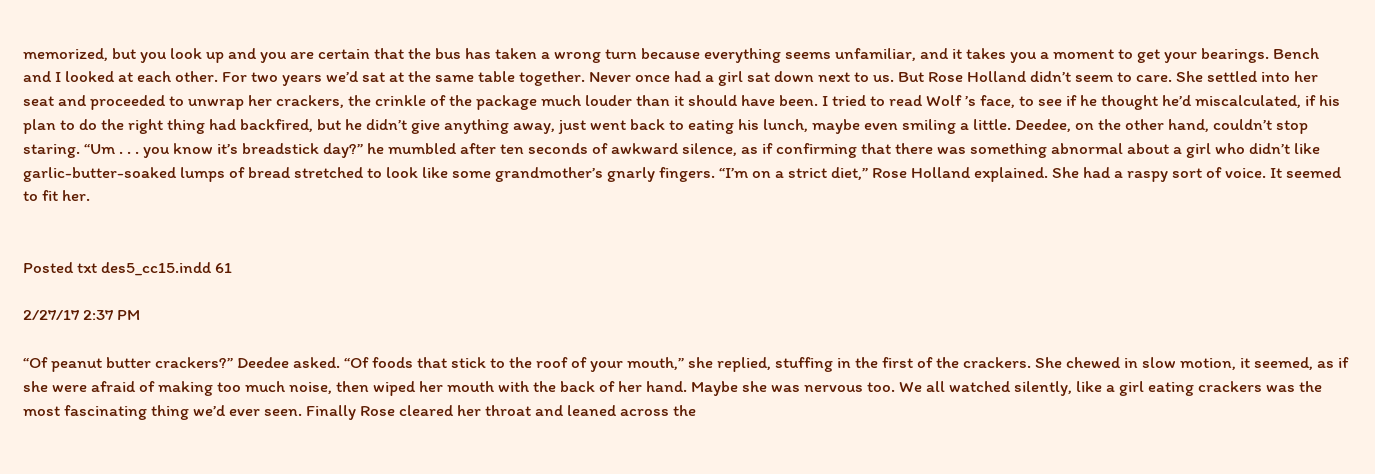memorized, but you look up and you are certain that the bus has taken a wrong turn because everything seems unfamiliar, and it takes you a moment to get your bearings. Bench and I looked at each other. For two years we’d sat at the same table together. Never once had a girl sat down next to us. But Rose Holland didn’t seem to care. She settled into her seat and proceeded to unwrap her crackers, the crinkle of the package much louder than it should have been. I tried to read Wolf ’s face, to see if he thought he’d miscalculated, if his plan to do the right thing had backfired, but he didn’t give anything away, just went back to eating his lunch, maybe even smiling a little. Deedee, on the other hand, couldn’t stop staring. “Um . . . you know it’s breadstick day?” he mumbled after ten seconds of awkward silence, as if confirming that there was something abnormal about a girl who didn’t like garlic-butter-soaked lumps of bread stretched to look like some grandmother’s gnarly fingers. “I’m on a strict diet,” Rose Holland explained. She had a raspy sort of voice. It seemed to fit her.


Posted txt des5_cc15.indd 61

2/27/17 2:37 PM

“Of peanut butter crackers?” Deedee asked. “Of foods that stick to the roof of your mouth,” she replied, stuffing in the first of the crackers. She chewed in slow motion, it seemed, as if she were afraid of making too much noise, then wiped her mouth with the back of her hand. Maybe she was nervous too. We all watched silently, like a girl eating crackers was the most fascinating thing we’d ever seen. Finally Rose cleared her throat and leaned across the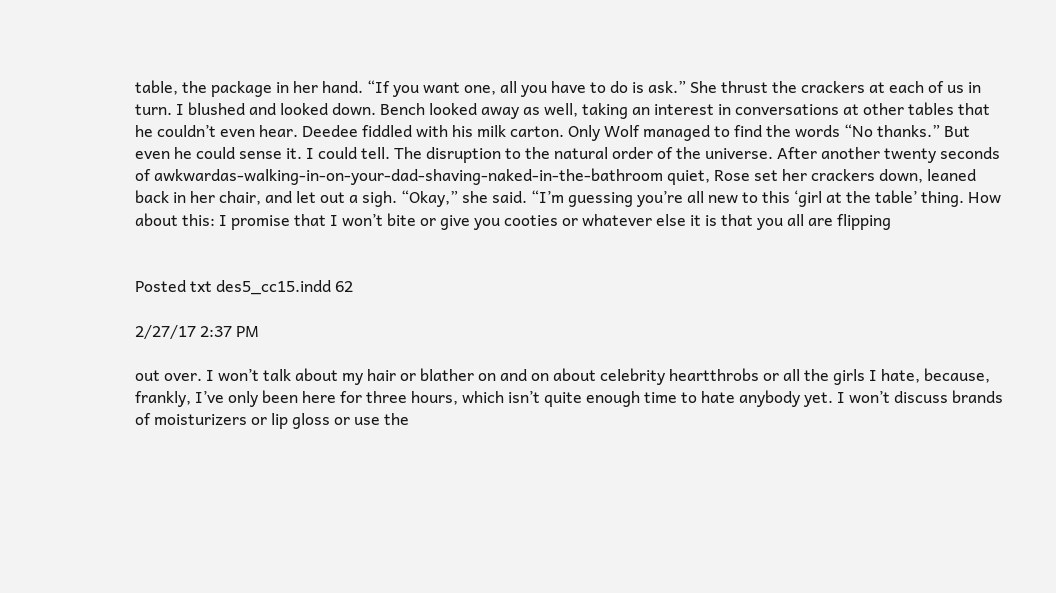table, the package in her hand. “If you want one, all you have to do is ask.” She thrust the crackers at each of us in turn. I blushed and looked down. Bench looked away as well, taking an interest in conversations at other tables that he couldn’t even hear. Deedee fiddled with his milk carton. Only Wolf managed to find the words “No thanks.” But even he could sense it. I could tell. The disruption to the natural order of the universe. After another twenty seconds of awkwardas-walking-in-on-your-dad-shaving-naked-in-the-bathroom quiet, Rose set her crackers down, leaned back in her chair, and let out a sigh. “Okay,” she said. “I’m guessing you’re all new to this ‘girl at the table’ thing. How about this: I promise that I won’t bite or give you cooties or whatever else it is that you all are flipping


Posted txt des5_cc15.indd 62

2/27/17 2:37 PM

out over. I won’t talk about my hair or blather on and on about celebrity heartthrobs or all the girls I hate, because, frankly, I’ve only been here for three hours, which isn’t quite enough time to hate anybody yet. I won’t discuss brands of moisturizers or lip gloss or use the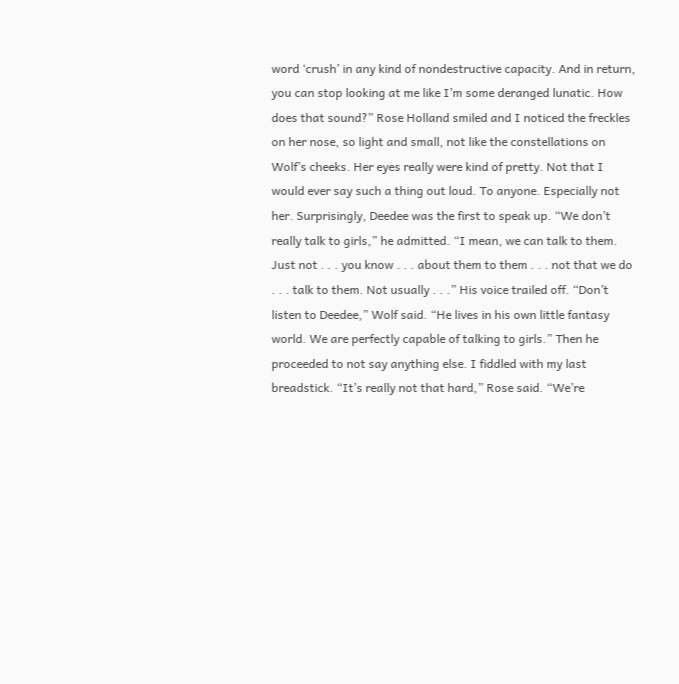word ‘crush’ in any kind of nondestructive capacity. And in return, you can stop looking at me like I’m some deranged lunatic. How does that sound?” Rose Holland smiled and I noticed the freckles on her nose, so light and small, not like the constellations on Wolf’s cheeks. Her eyes really were kind of pretty. Not that I would ever say such a thing out loud. To anyone. Especially not her. Surprisingly, Deedee was the first to speak up. “We don’t really talk to girls,” he admitted. “I mean, we can talk to them. Just not . . . you know . . . about them to them . . . not that we do . . . talk to them. Not usually . . .” His voice trailed off. “Don’t listen to Deedee,” Wolf said. “He lives in his own little fantasy world. We are perfectly capable of talking to girls.” Then he proceeded to not say anything else. I fiddled with my last breadstick. “It’s really not that hard,” Rose said. “We’re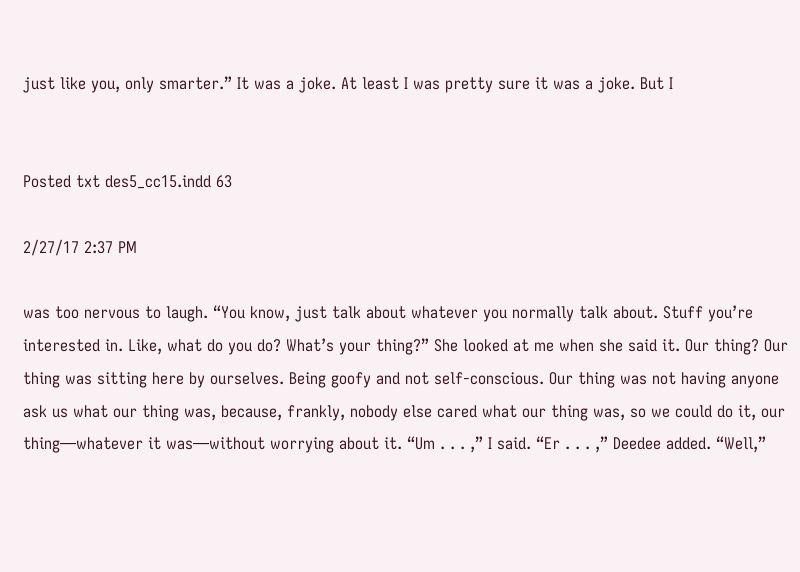just like you, only smarter.” It was a joke. At least I was pretty sure it was a joke. But I


Posted txt des5_cc15.indd 63

2/27/17 2:37 PM

was too nervous to laugh. “You know, just talk about whatever you normally talk about. Stuff you’re interested in. Like, what do you do? What’s your thing?” She looked at me when she said it. Our thing? Our thing was sitting here by ourselves. Being goofy and not self-conscious. Our thing was not having anyone ask us what our thing was, because, frankly, nobody else cared what our thing was, so we could do it, our thing—whatever it was—without worrying about it. “Um . . . ,” I said. “Er . . . ,” Deedee added. “Well,”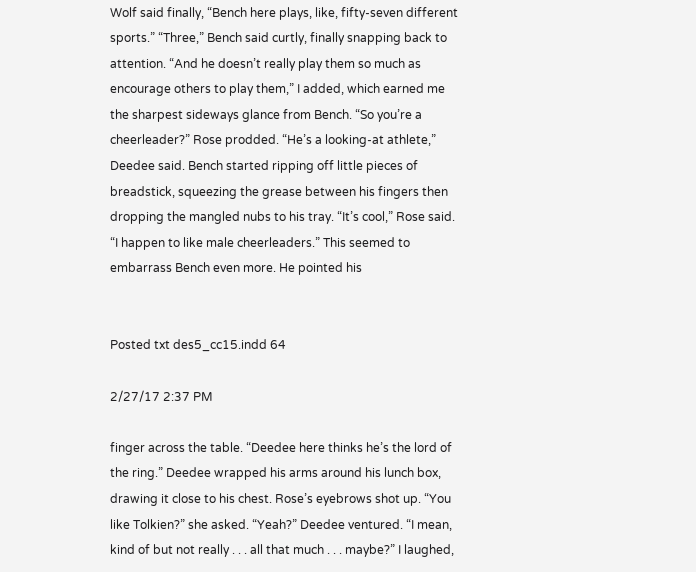Wolf said finally, “Bench here plays, like, fifty-seven different sports.” “Three,” Bench said curtly, finally snapping back to attention. “And he doesn’t really play them so much as encourage others to play them,” I added, which earned me the sharpest sideways glance from Bench. “So you’re a cheerleader?” Rose prodded. “He’s a looking-at athlete,” Deedee said. Bench started ripping off little pieces of breadstick, squeezing the grease between his fingers then dropping the mangled nubs to his tray. “It’s cool,” Rose said. “I happen to like male cheerleaders.” This seemed to embarrass Bench even more. He pointed his


Posted txt des5_cc15.indd 64

2/27/17 2:37 PM

finger across the table. “Deedee here thinks he’s the lord of the ring.” Deedee wrapped his arms around his lunch box, drawing it close to his chest. Rose’s eyebrows shot up. “You like Tolkien?” she asked. “Yeah?” Deedee ventured. “I mean, kind of but not really . . . all that much . . . maybe?” I laughed,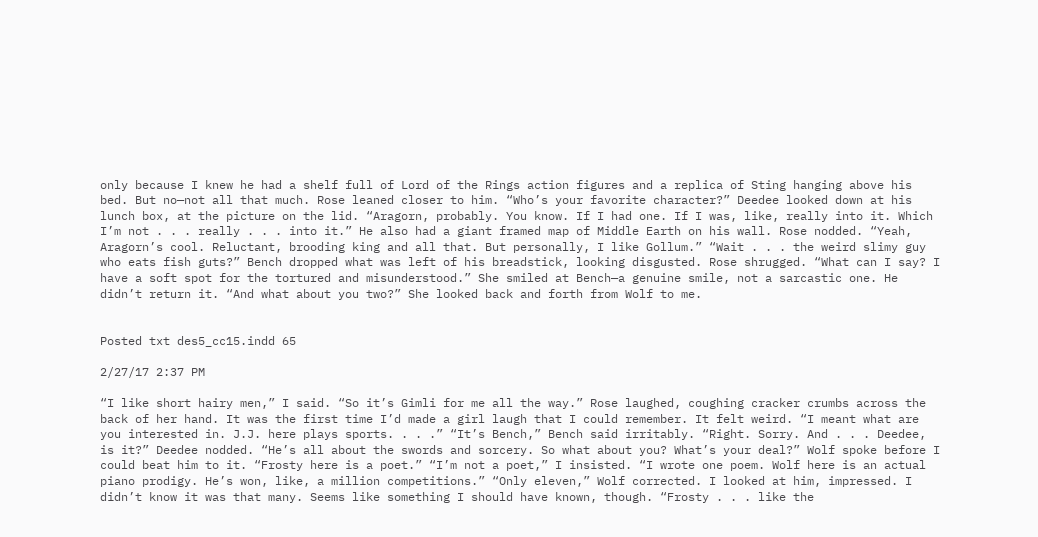only because I knew he had a shelf full of Lord of the Rings action figures and a replica of Sting hanging above his bed. But no—not all that much. Rose leaned closer to him. “Who’s your favorite character?” Deedee looked down at his lunch box, at the picture on the lid. “Aragorn, probably. You know. If I had one. If I was, like, really into it. Which I’m not . . . really . . . into it.” He also had a giant framed map of Middle Earth on his wall. Rose nodded. “Yeah, Aragorn’s cool. Reluctant, brooding king and all that. But personally, I like Gollum.” “Wait . . . the weird slimy guy who eats fish guts?” Bench dropped what was left of his breadstick, looking disgusted. Rose shrugged. “What can I say? I have a soft spot for the tortured and misunderstood.” She smiled at Bench—a genuine smile, not a sarcastic one. He didn’t return it. “And what about you two?” She looked back and forth from Wolf to me.


Posted txt des5_cc15.indd 65

2/27/17 2:37 PM

“I like short hairy men,” I said. “So it’s Gimli for me all the way.” Rose laughed, coughing cracker crumbs across the back of her hand. It was the first time I’d made a girl laugh that I could remember. It felt weird. “I meant what are you interested in. J.J. here plays sports. . . .” “It’s Bench,” Bench said irritably. “Right. Sorry. And . . . Deedee, is it?” Deedee nodded. “He’s all about the swords and sorcery. So what about you? What’s your deal?” Wolf spoke before I could beat him to it. “Frosty here is a poet.” “I’m not a poet,” I insisted. “I wrote one poem. Wolf here is an actual piano prodigy. He’s won, like, a million competitions.” “Only eleven,” Wolf corrected. I looked at him, impressed. I didn’t know it was that many. Seems like something I should have known, though. “Frosty . . . like the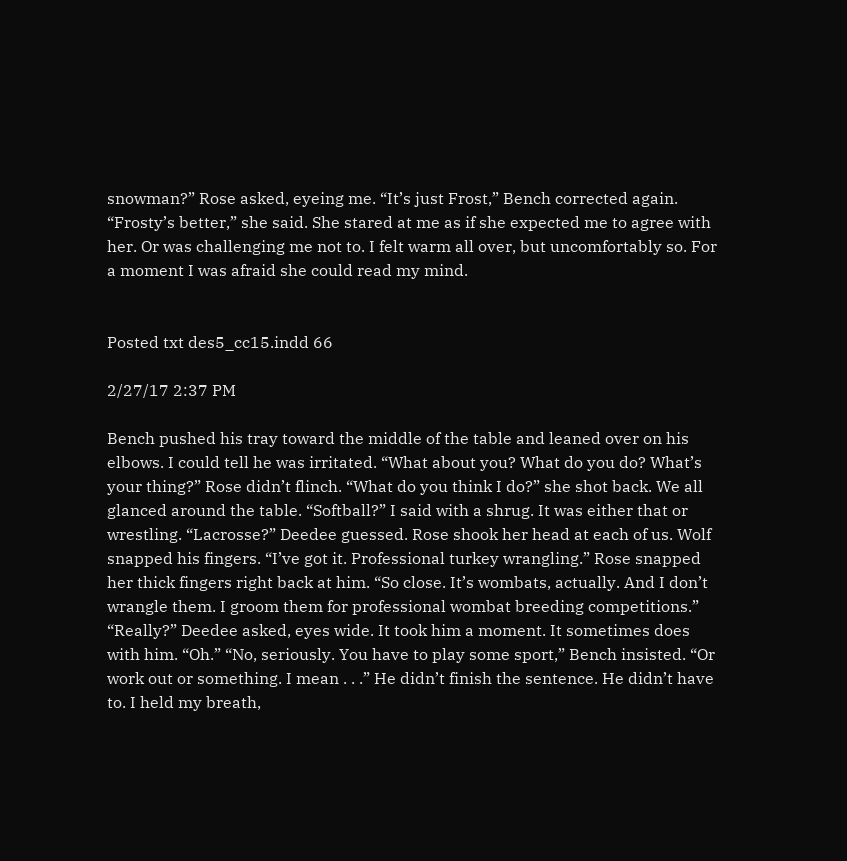snowman?” Rose asked, eyeing me. “It’s just Frost,” Bench corrected again. “Frosty’s better,” she said. She stared at me as if she expected me to agree with her. Or was challenging me not to. I felt warm all over, but uncomfortably so. For a moment I was afraid she could read my mind.


Posted txt des5_cc15.indd 66

2/27/17 2:37 PM

Bench pushed his tray toward the middle of the table and leaned over on his elbows. I could tell he was irritated. “What about you? What do you do? What’s your thing?” Rose didn’t flinch. “What do you think I do?” she shot back. We all glanced around the table. “Softball?” I said with a shrug. It was either that or wrestling. “Lacrosse?” Deedee guessed. Rose shook her head at each of us. Wolf snapped his fingers. “I’ve got it. Professional turkey wrangling.” Rose snapped her thick fingers right back at him. “So close. It’s wombats, actually. And I don’t wrangle them. I groom them for professional wombat breeding competitions.” “Really?” Deedee asked, eyes wide. It took him a moment. It sometimes does with him. “Oh.” “No, seriously. You have to play some sport,” Bench insisted. “Or work out or something. I mean . . .” He didn’t finish the sentence. He didn’t have to. I held my breath,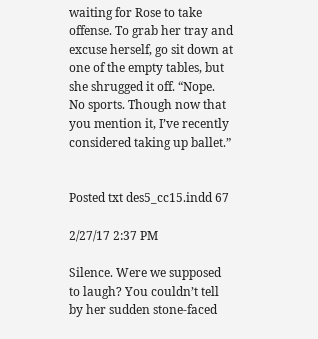waiting for Rose to take offense. To grab her tray and excuse herself, go sit down at one of the empty tables, but she shrugged it off. “Nope. No sports. Though now that you mention it, I’ve recently considered taking up ballet.”


Posted txt des5_cc15.indd 67

2/27/17 2:37 PM

Silence. Were we supposed to laugh? You couldn’t tell by her sudden stone-faced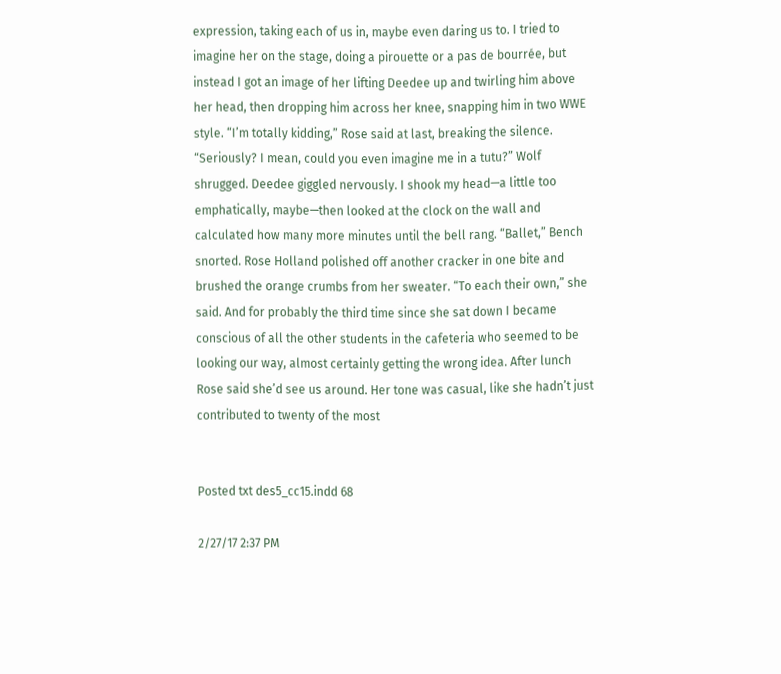expression, taking each of us in, maybe even daring us to. I tried to imagine her on the stage, doing a pirouette or a pas de bourrée, but instead I got an image of her lifting Deedee up and twirling him above her head, then dropping him across her knee, snapping him in two WWE style. “I’m totally kidding,” Rose said at last, breaking the silence. “Seriously? I mean, could you even imagine me in a tutu?” Wolf shrugged. Deedee giggled nervously. I shook my head—a little too emphatically, maybe—then looked at the clock on the wall and calculated how many more minutes until the bell rang. “Ballet,” Bench snorted. Rose Holland polished off another cracker in one bite and brushed the orange crumbs from her sweater. “To each their own,” she said. And for probably the third time since she sat down I became conscious of all the other students in the cafeteria who seemed to be looking our way, almost certainly getting the wrong idea. After lunch Rose said she’d see us around. Her tone was casual, like she hadn’t just contributed to twenty of the most


Posted txt des5_cc15.indd 68

2/27/17 2:37 PM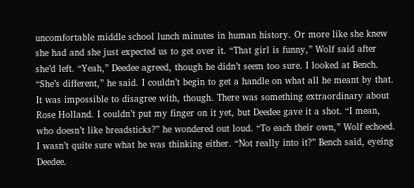uncomfortable middle school lunch minutes in human history. Or more like she knew she had and she just expected us to get over it. “That girl is funny,” Wolf said after she’d left. “Yeah,” Deedee agreed, though he didn’t seem too sure. I looked at Bench. “She’s different,” he said. I couldn’t begin to get a handle on what all he meant by that. It was impossible to disagree with, though. There was something extraordinary about Rose Holland. I couldn’t put my finger on it yet, but Deedee gave it a shot. “I mean, who doesn’t like breadsticks?” he wondered out loud. “To each their own,” Wolf echoed. I wasn’t quite sure what he was thinking either. “Not really into it?” Bench said, eyeing Deedee.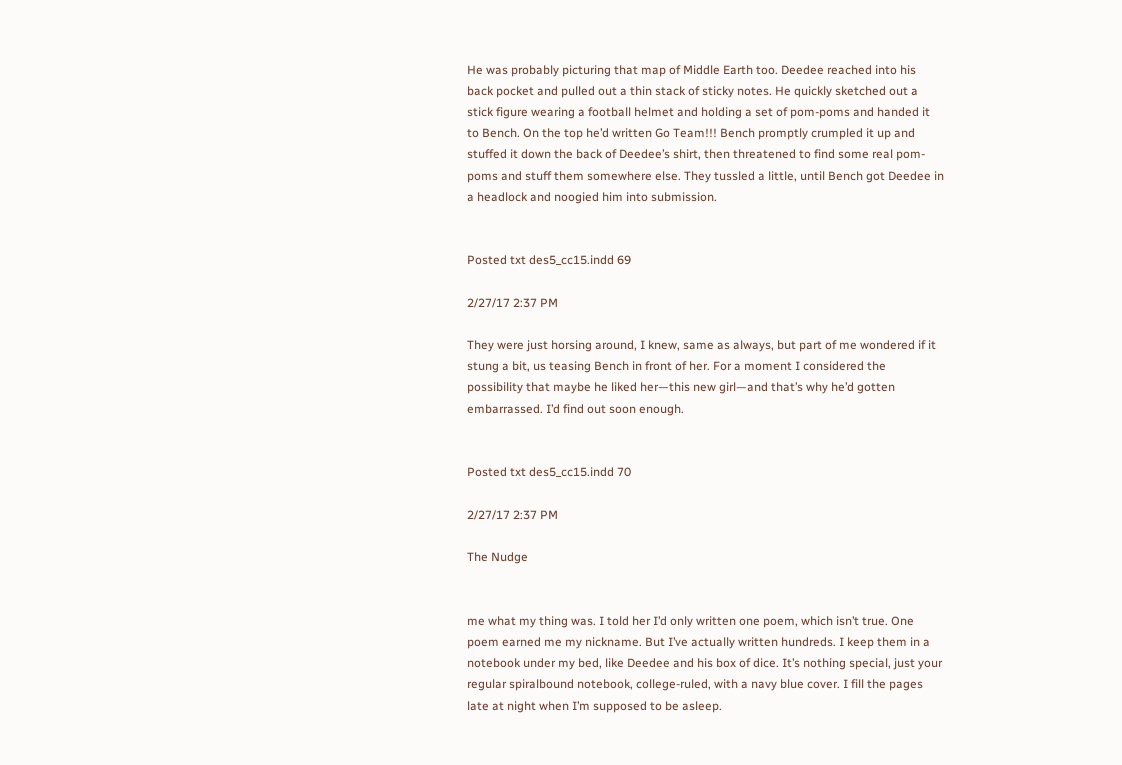He was probably picturing that map of Middle Earth too. Deedee reached into his back pocket and pulled out a thin stack of sticky notes. He quickly sketched out a stick figure wearing a football helmet and holding a set of pom-poms and handed it to Bench. On the top he’d written Go Team!!! Bench promptly crumpled it up and stuffed it down the back of Deedee’s shirt, then threatened to find some real pom-poms and stuff them somewhere else. They tussled a little, until Bench got Deedee in a headlock and noogied him into submission.


Posted txt des5_cc15.indd 69

2/27/17 2:37 PM

They were just horsing around, I knew, same as always, but part of me wondered if it stung a bit, us teasing Bench in front of her. For a moment I considered the possibility that maybe he liked her—this new girl—and that’s why he’d gotten embarrassed. I’d find out soon enough.


Posted txt des5_cc15.indd 70

2/27/17 2:37 PM

The Nudge


me what my thing was. I told her I’d only written one poem, which isn’t true. One poem earned me my nickname. But I’ve actually written hundreds. I keep them in a notebook under my bed, like Deedee and his box of dice. It’s nothing special, just your regular spiralbound notebook, college-ruled, with a navy blue cover. I fill the pages late at night when I’m supposed to be asleep.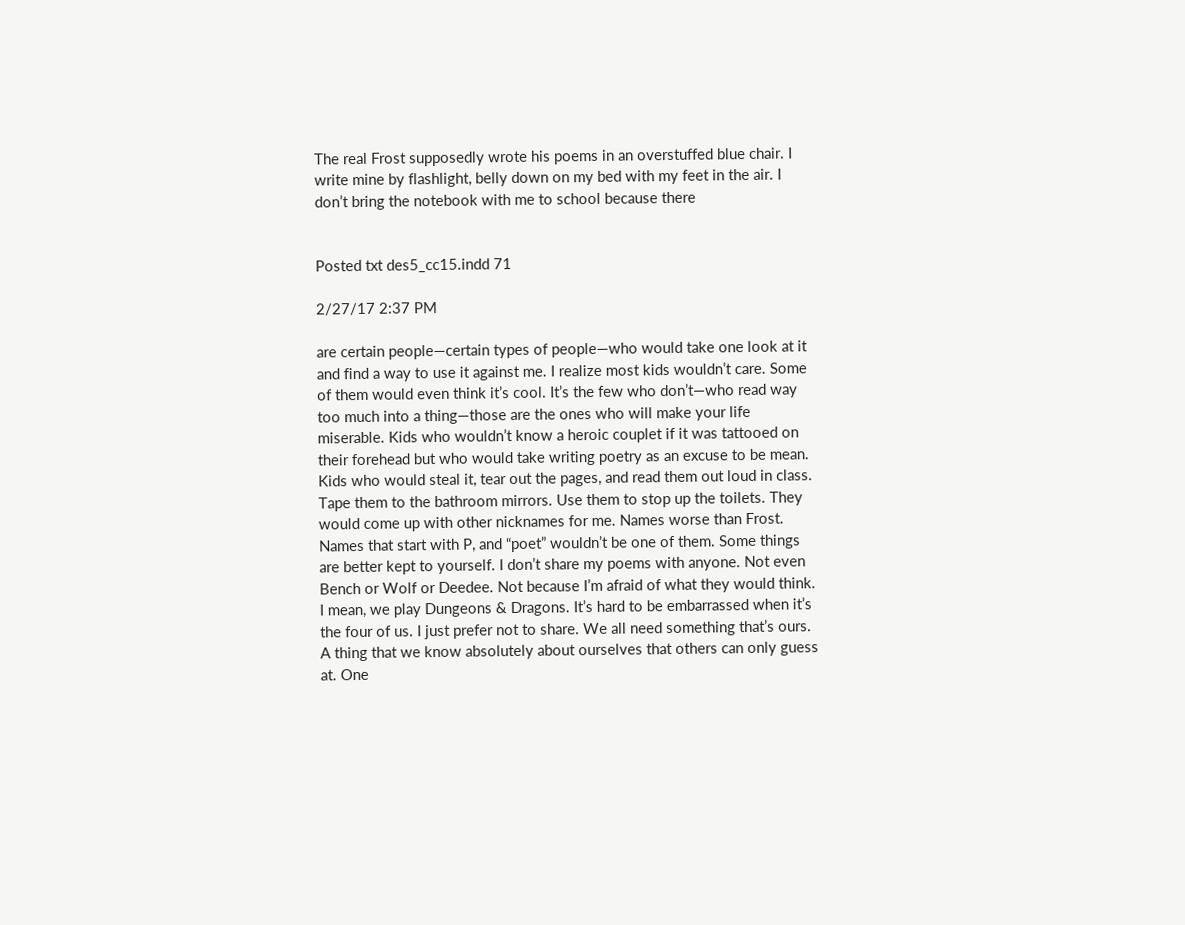The real Frost supposedly wrote his poems in an overstuffed blue chair. I write mine by flashlight, belly down on my bed with my feet in the air. I don’t bring the notebook with me to school because there


Posted txt des5_cc15.indd 71

2/27/17 2:37 PM

are certain people—certain types of people—who would take one look at it and find a way to use it against me. I realize most kids wouldn’t care. Some of them would even think it’s cool. It’s the few who don’t—who read way too much into a thing—those are the ones who will make your life miserable. Kids who wouldn’t know a heroic couplet if it was tattooed on their forehead but who would take writing poetry as an excuse to be mean. Kids who would steal it, tear out the pages, and read them out loud in class. Tape them to the bathroom mirrors. Use them to stop up the toilets. They would come up with other nicknames for me. Names worse than Frost. Names that start with P, and “poet” wouldn’t be one of them. Some things are better kept to yourself. I don’t share my poems with anyone. Not even Bench or Wolf or Deedee. Not because I’m afraid of what they would think. I mean, we play Dungeons & Dragons. It’s hard to be embarrassed when it’s the four of us. I just prefer not to share. We all need something that’s ours. A thing that we know absolutely about ourselves that others can only guess at. One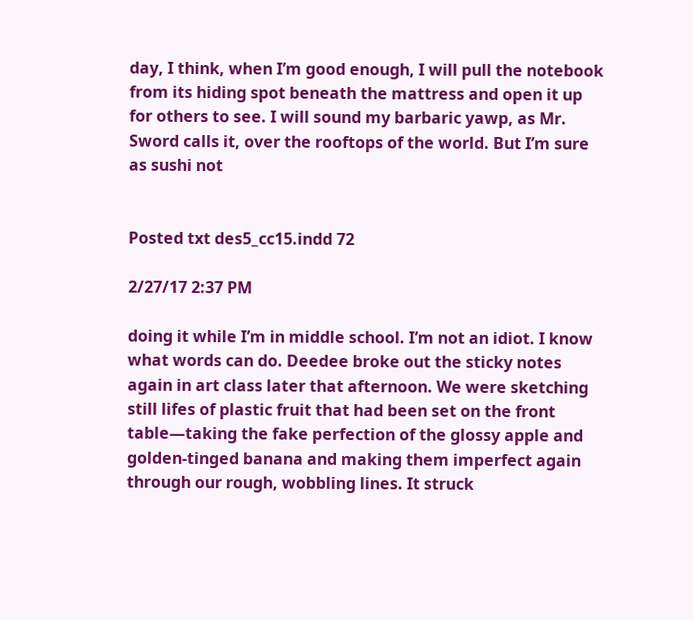day, I think, when I’m good enough, I will pull the notebook from its hiding spot beneath the mattress and open it up for others to see. I will sound my barbaric yawp, as Mr. Sword calls it, over the rooftops of the world. But I’m sure as sushi not


Posted txt des5_cc15.indd 72

2/27/17 2:37 PM

doing it while I’m in middle school. I’m not an idiot. I know what words can do. Deedee broke out the sticky notes again in art class later that afternoon. We were sketching still lifes of plastic fruit that had been set on the front table—taking the fake perfection of the glossy apple and golden-tinged banana and making them imperfect again through our rough, wobbling lines. It struck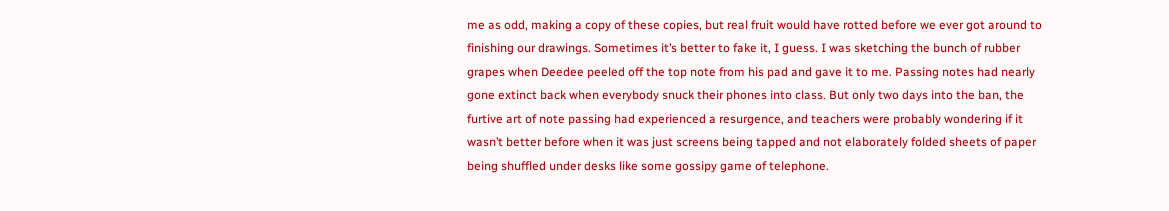me as odd, making a copy of these copies, but real fruit would have rotted before we ever got around to finishing our drawings. Sometimes it’s better to fake it, I guess. I was sketching the bunch of rubber grapes when Deedee peeled off the top note from his pad and gave it to me. Passing notes had nearly gone extinct back when everybody snuck their phones into class. But only two days into the ban, the furtive art of note passing had experienced a resurgence, and teachers were probably wondering if it wasn’t better before when it was just screens being tapped and not elaborately folded sheets of paper being shuffled under desks like some gossipy game of telephone.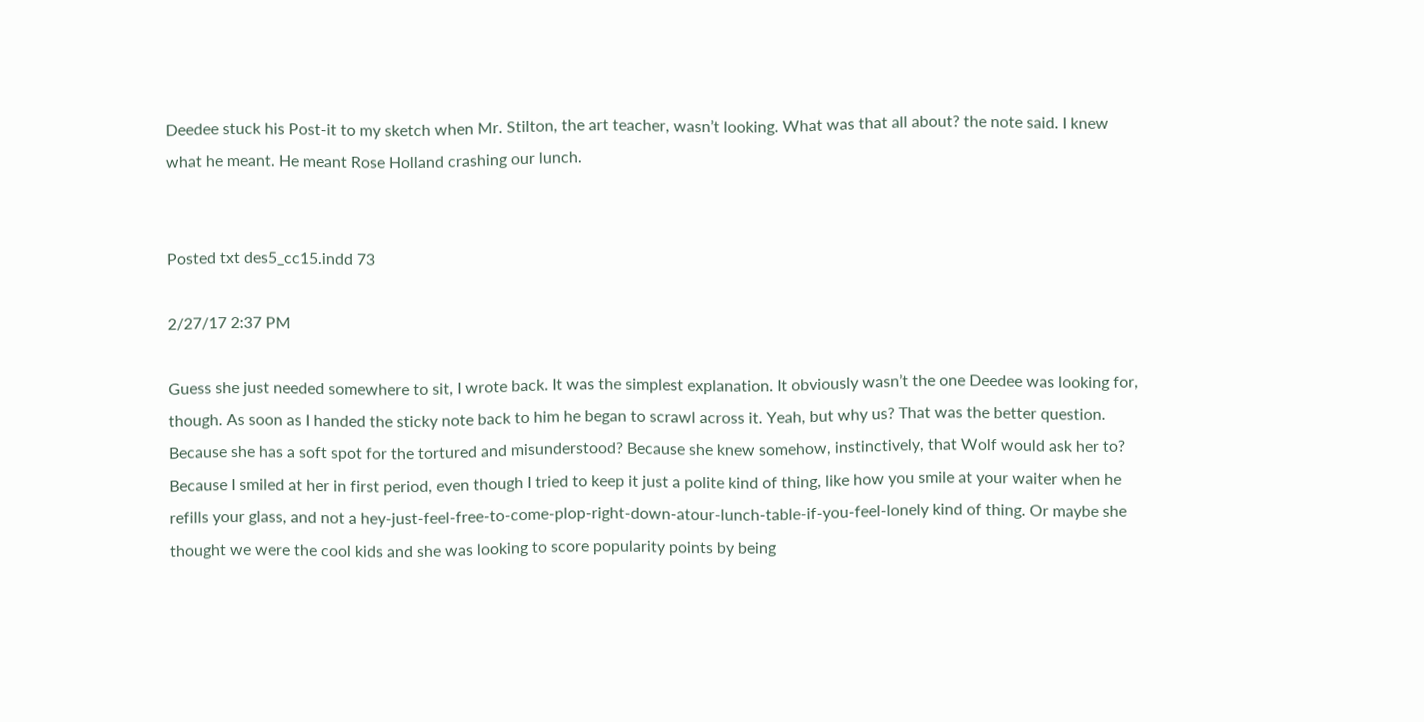Deedee stuck his Post-it to my sketch when Mr. Stilton, the art teacher, wasn’t looking. What was that all about? the note said. I knew what he meant. He meant Rose Holland crashing our lunch.


Posted txt des5_cc15.indd 73

2/27/17 2:37 PM

Guess she just needed somewhere to sit, I wrote back. It was the simplest explanation. It obviously wasn’t the one Deedee was looking for, though. As soon as I handed the sticky note back to him he began to scrawl across it. Yeah, but why us? That was the better question. Because she has a soft spot for the tortured and misunderstood? Because she knew somehow, instinctively, that Wolf would ask her to? Because I smiled at her in first period, even though I tried to keep it just a polite kind of thing, like how you smile at your waiter when he refills your glass, and not a hey-just-feel-free-to-come-plop-right-down-atour-lunch-table-if-you-feel-lonely kind of thing. Or maybe she thought we were the cool kids and she was looking to score popularity points by being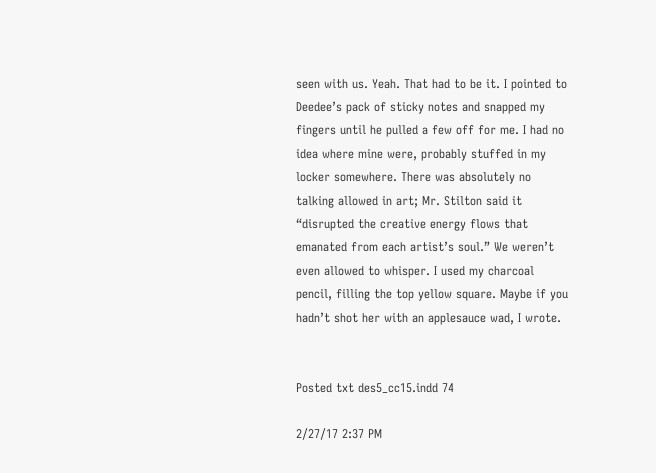seen with us. Yeah. That had to be it. I pointed to Deedee’s pack of sticky notes and snapped my fingers until he pulled a few off for me. I had no idea where mine were, probably stuffed in my locker somewhere. There was absolutely no talking allowed in art; Mr. Stilton said it “disrupted the creative energy flows that emanated from each artist’s soul.” We weren’t even allowed to whisper. I used my charcoal pencil, filling the top yellow square. Maybe if you hadn’t shot her with an applesauce wad, I wrote.


Posted txt des5_cc15.indd 74

2/27/17 2:37 PM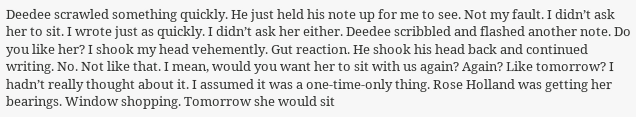Deedee scrawled something quickly. He just held his note up for me to see. Not my fault. I didn’t ask her to sit. I wrote just as quickly. I didn’t ask her either. Deedee scribbled and flashed another note. Do you like her? I shook my head vehemently. Gut reaction. He shook his head back and continued writing. No. Not like that. I mean, would you want her to sit with us again? Again? Like tomorrow? I hadn’t really thought about it. I assumed it was a one-time-only thing. Rose Holland was getting her bearings. Window shopping. Tomorrow she would sit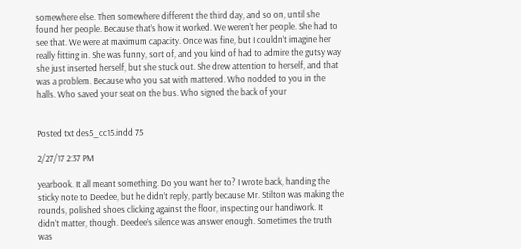somewhere else. Then somewhere different the third day, and so on, until she found her people. Because that’s how it worked. We weren’t her people. She had to see that. We were at maximum capacity. Once was fine, but I couldn’t imagine her really fitting in. She was funny, sort of, and you kind of had to admire the gutsy way she just inserted herself, but she stuck out. She drew attention to herself, and that was a problem. Because who you sat with mattered. Who nodded to you in the halls. Who saved your seat on the bus. Who signed the back of your


Posted txt des5_cc15.indd 75

2/27/17 2:37 PM

yearbook. It all meant something. Do you want her to? I wrote back, handing the sticky note to Deedee, but he didn’t reply, partly because Mr. Stilton was making the rounds, polished shoes clicking against the floor, inspecting our handiwork. It didn’t matter, though. Deedee’s silence was answer enough. Sometimes the truth was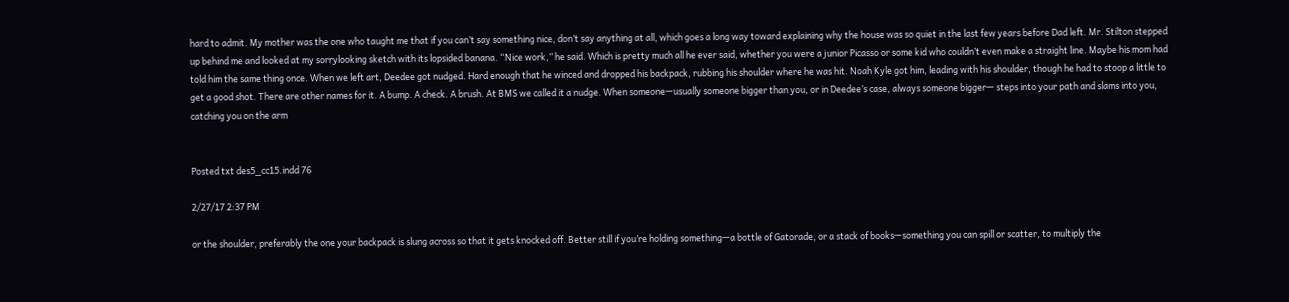hard to admit. My mother was the one who taught me that if you can’t say something nice, don’t say anything at all, which goes a long way toward explaining why the house was so quiet in the last few years before Dad left. Mr. Stilton stepped up behind me and looked at my sorrylooking sketch with its lopsided banana. “Nice work,” he said. Which is pretty much all he ever said, whether you were a junior Picasso or some kid who couldn’t even make a straight line. Maybe his mom had told him the same thing once. When we left art, Deedee got nudged. Hard enough that he winced and dropped his backpack, rubbing his shoulder where he was hit. Noah Kyle got him, leading with his shoulder, though he had to stoop a little to get a good shot. There are other names for it. A bump. A check. A brush. At BMS we called it a nudge. When someone—usually someone bigger than you, or in Deedee’s case, always someone bigger— steps into your path and slams into you, catching you on the arm


Posted txt des5_cc15.indd 76

2/27/17 2:37 PM

or the shoulder, preferably the one your backpack is slung across so that it gets knocked off. Better still if you’re holding something—a bottle of Gatorade, or a stack of books—something you can spill or scatter, to multiply the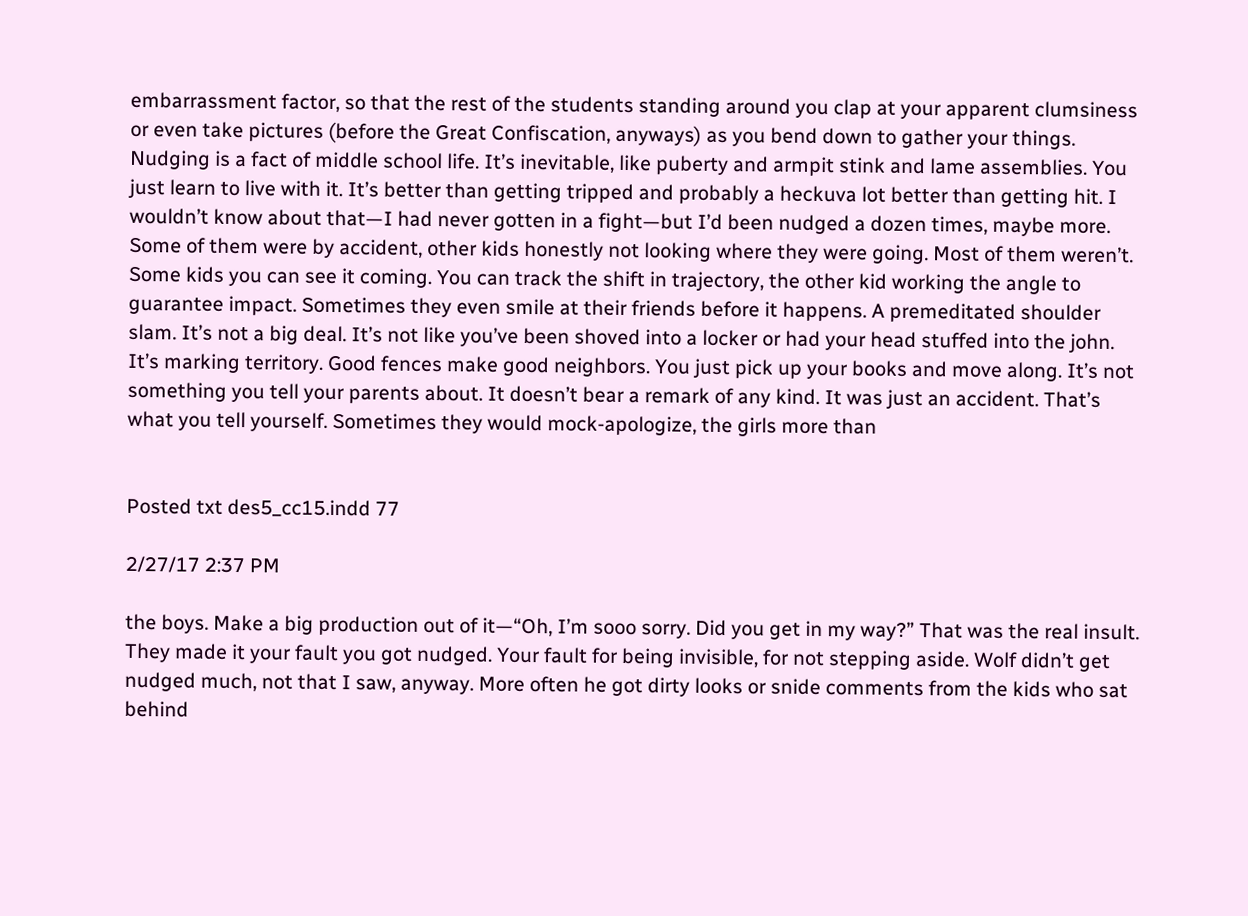embarrassment factor, so that the rest of the students standing around you clap at your apparent clumsiness or even take pictures (before the Great Confiscation, anyways) as you bend down to gather your things. Nudging is a fact of middle school life. It’s inevitable, like puberty and armpit stink and lame assemblies. You just learn to live with it. It’s better than getting tripped and probably a heckuva lot better than getting hit. I wouldn’t know about that—I had never gotten in a fight—but I’d been nudged a dozen times, maybe more. Some of them were by accident, other kids honestly not looking where they were going. Most of them weren’t. Some kids you can see it coming. You can track the shift in trajectory, the other kid working the angle to guarantee impact. Sometimes they even smile at their friends before it happens. A premeditated shoulder slam. It’s not a big deal. It’s not like you’ve been shoved into a locker or had your head stuffed into the john. It’s marking territory. Good fences make good neighbors. You just pick up your books and move along. It’s not something you tell your parents about. It doesn’t bear a remark of any kind. It was just an accident. That’s what you tell yourself. Sometimes they would mock-apologize, the girls more than


Posted txt des5_cc15.indd 77

2/27/17 2:37 PM

the boys. Make a big production out of it—“Oh, I’m sooo sorry. Did you get in my way?” That was the real insult. They made it your fault you got nudged. Your fault for being invisible, for not stepping aside. Wolf didn’t get nudged much, not that I saw, anyway. More often he got dirty looks or snide comments from the kids who sat behind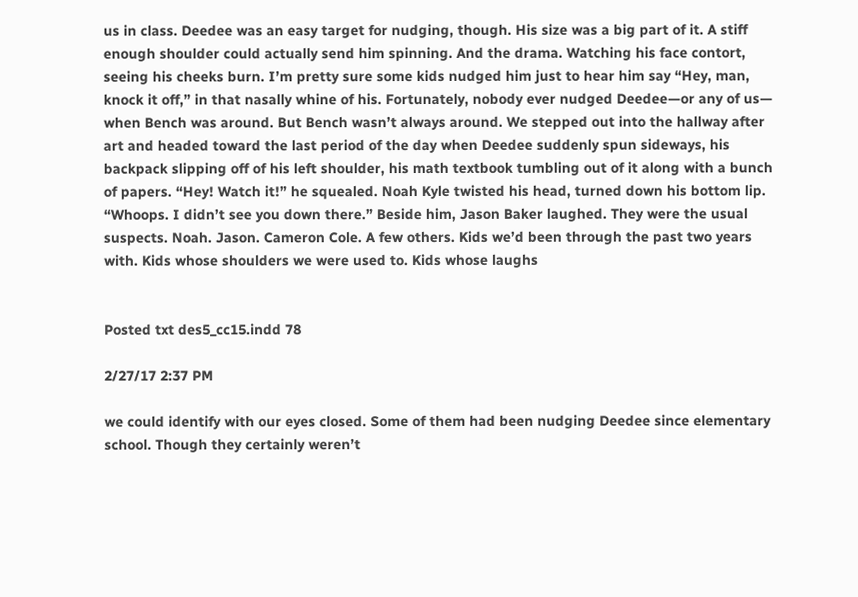us in class. Deedee was an easy target for nudging, though. His size was a big part of it. A stiff enough shoulder could actually send him spinning. And the drama. Watching his face contort, seeing his cheeks burn. I’m pretty sure some kids nudged him just to hear him say “Hey, man, knock it off,” in that nasally whine of his. Fortunately, nobody ever nudged Deedee—or any of us— when Bench was around. But Bench wasn’t always around. We stepped out into the hallway after art and headed toward the last period of the day when Deedee suddenly spun sideways, his backpack slipping off of his left shoulder, his math textbook tumbling out of it along with a bunch of papers. “Hey! Watch it!” he squealed. Noah Kyle twisted his head, turned down his bottom lip. “Whoops. I didn’t see you down there.” Beside him, Jason Baker laughed. They were the usual suspects. Noah. Jason. Cameron Cole. A few others. Kids we’d been through the past two years with. Kids whose shoulders we were used to. Kids whose laughs


Posted txt des5_cc15.indd 78

2/27/17 2:37 PM

we could identify with our eyes closed. Some of them had been nudging Deedee since elementary school. Though they certainly weren’t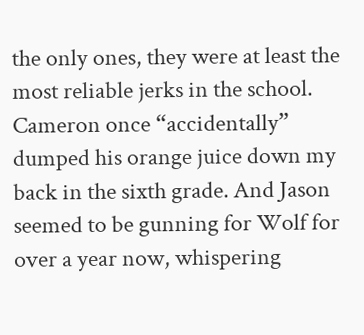the only ones, they were at least the most reliable jerks in the school. Cameron once “accidentally” dumped his orange juice down my back in the sixth grade. And Jason seemed to be gunning for Wolf for over a year now, whispering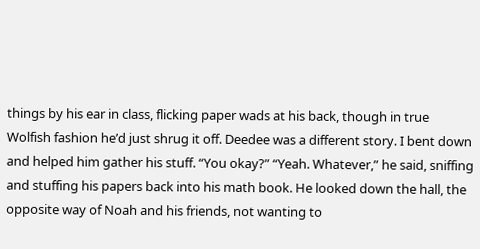things by his ear in class, flicking paper wads at his back, though in true Wolfish fashion he’d just shrug it off. Deedee was a different story. I bent down and helped him gather his stuff. “You okay?” “Yeah. Whatever,” he said, sniffing and stuffing his papers back into his math book. He looked down the hall, the opposite way of Noah and his friends, not wanting to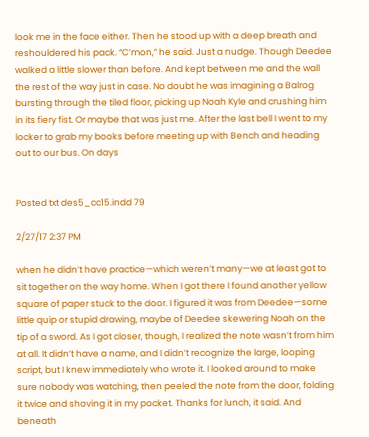look me in the face either. Then he stood up with a deep breath and reshouldered his pack. “C’mon,” he said. Just a nudge. Though Deedee walked a little slower than before. And kept between me and the wall the rest of the way just in case. No doubt he was imagining a Balrog bursting through the tiled floor, picking up Noah Kyle and crushing him in its fiery fist. Or maybe that was just me. After the last bell I went to my locker to grab my books before meeting up with Bench and heading out to our bus. On days


Posted txt des5_cc15.indd 79

2/27/17 2:37 PM

when he didn’t have practice—which weren’t many—we at least got to sit together on the way home. When I got there I found another yellow square of paper stuck to the door. I figured it was from Deedee—some little quip or stupid drawing, maybe of Deedee skewering Noah on the tip of a sword. As I got closer, though, I realized the note wasn’t from him at all. It didn’t have a name, and I didn’t recognize the large, looping script, but I knew immediately who wrote it. I looked around to make sure nobody was watching, then peeled the note from the door, folding it twice and shoving it in my pocket. Thanks for lunch, it said. And beneath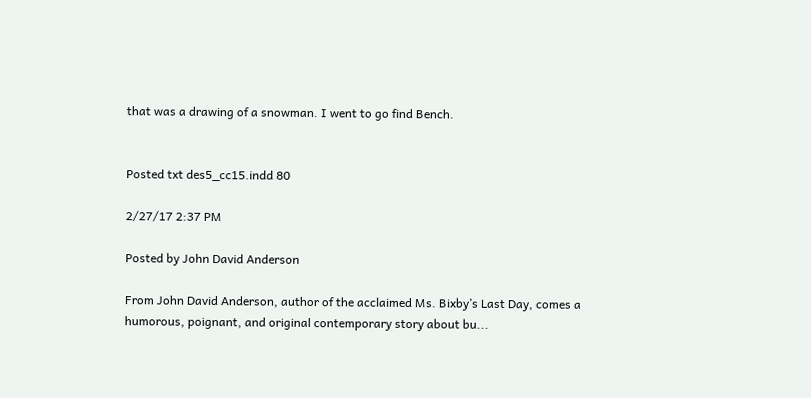that was a drawing of a snowman. I went to go find Bench.


Posted txt des5_cc15.indd 80

2/27/17 2:37 PM

Posted by John David Anderson

From John David Anderson, author of the acclaimed Ms. Bixby’s Last Day, comes a humorous, poignant, and original contemporary story about bu...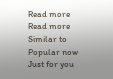Read more
Read more
Similar to
Popular now
Just for you